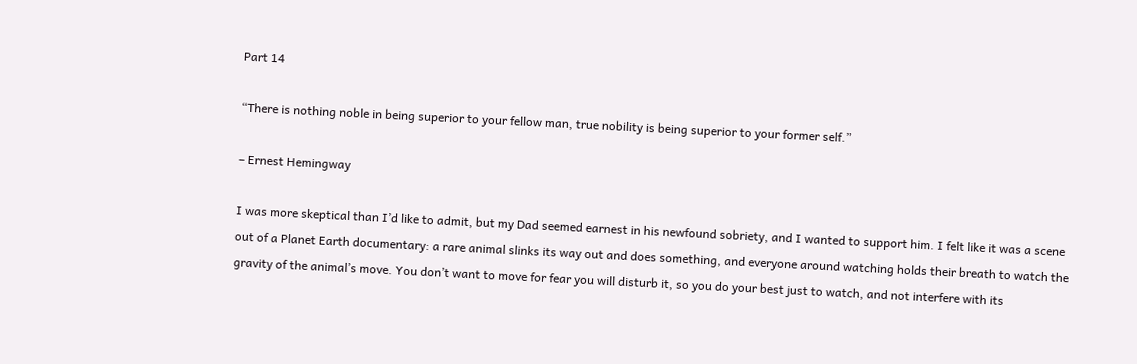Part 14

“There is nothing noble in being superior to your fellow man, true nobility is being superior to your former self.”

– Ernest Hemingway

I was more skeptical than I’d like to admit, but my Dad seemed earnest in his newfound sobriety, and I wanted to support him. I felt like it was a scene out of a Planet Earth documentary: a rare animal slinks its way out and does something, and everyone around watching holds their breath to watch the gravity of the animal’s move. You don’t want to move for fear you will disturb it, so you do your best just to watch, and not interfere with its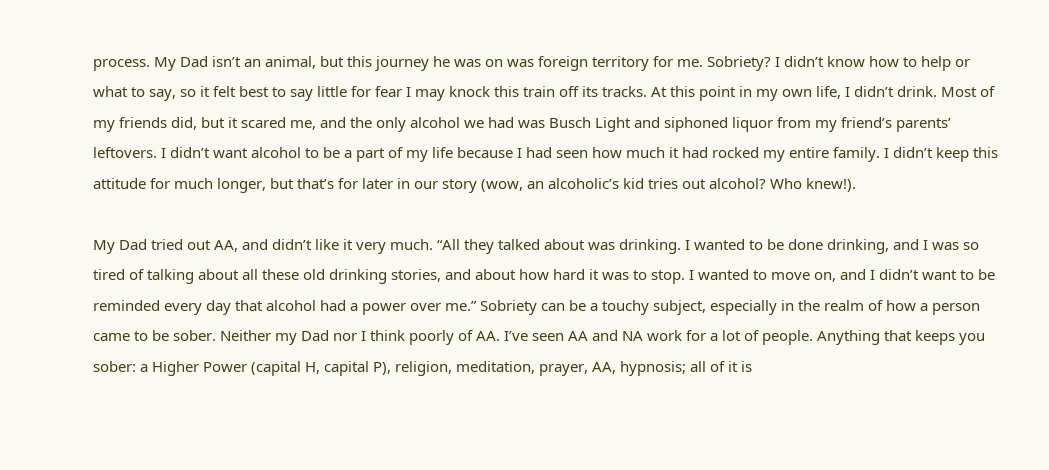process. My Dad isn’t an animal, but this journey he was on was foreign territory for me. Sobriety? I didn’t know how to help or what to say, so it felt best to say little for fear I may knock this train off its tracks. At this point in my own life, I didn’t drink. Most of my friends did, but it scared me, and the only alcohol we had was Busch Light and siphoned liquor from my friend’s parents’ leftovers. I didn’t want alcohol to be a part of my life because I had seen how much it had rocked my entire family. I didn’t keep this attitude for much longer, but that’s for later in our story (wow, an alcoholic’s kid tries out alcohol? Who knew!).

My Dad tried out AA, and didn’t like it very much. “All they talked about was drinking. I wanted to be done drinking, and I was so tired of talking about all these old drinking stories, and about how hard it was to stop. I wanted to move on, and I didn’t want to be reminded every day that alcohol had a power over me.” Sobriety can be a touchy subject, especially in the realm of how a person came to be sober. Neither my Dad nor I think poorly of AA. I’ve seen AA and NA work for a lot of people. Anything that keeps you sober: a Higher Power (capital H, capital P), religion, meditation, prayer, AA, hypnosis; all of it is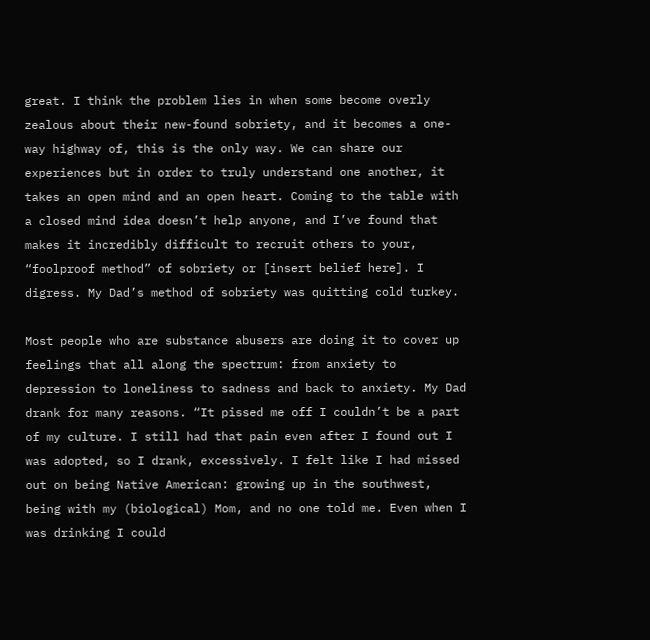great. I think the problem lies in when some become overly zealous about their new-found sobriety, and it becomes a one-way highway of, this is the only way. We can share our experiences but in order to truly understand one another, it takes an open mind and an open heart. Coming to the table with a closed mind idea doesn’t help anyone, and I’ve found that makes it incredibly difficult to recruit others to your, “foolproof method” of sobriety or [insert belief here]. I digress. My Dad’s method of sobriety was quitting cold turkey.

Most people who are substance abusers are doing it to cover up feelings that all along the spectrum: from anxiety to depression to loneliness to sadness and back to anxiety. My Dad drank for many reasons. “It pissed me off I couldn’t be a part of my culture. I still had that pain even after I found out I was adopted, so I drank, excessively. I felt like I had missed out on being Native American: growing up in the southwest, being with my (biological) Mom, and no one told me. Even when I was drinking I could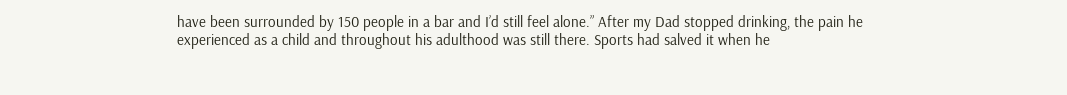have been surrounded by 150 people in a bar and I’d still feel alone.” After my Dad stopped drinking, the pain he experienced as a child and throughout his adulthood was still there. Sports had salved it when he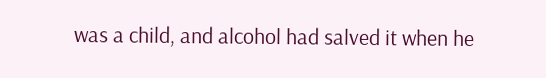was a child, and alcohol had salved it when he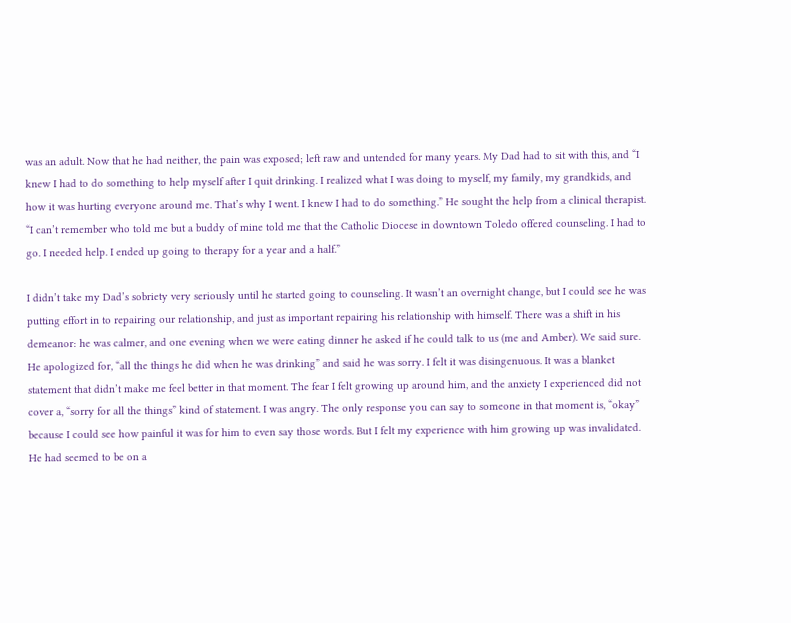was an adult. Now that he had neither, the pain was exposed; left raw and untended for many years. My Dad had to sit with this, and “I knew I had to do something to help myself after I quit drinking. I realized what I was doing to myself, my family, my grandkids, and how it was hurting everyone around me. That’s why I went. I knew I had to do something.” He sought the help from a clinical therapist. “I can’t remember who told me but a buddy of mine told me that the Catholic Diocese in downtown Toledo offered counseling. I had to go. I needed help. I ended up going to therapy for a year and a half.”

I didn’t take my Dad’s sobriety very seriously until he started going to counseling. It wasn’t an overnight change, but I could see he was putting effort in to repairing our relationship, and just as important repairing his relationship with himself. There was a shift in his demeanor: he was calmer, and one evening when we were eating dinner he asked if he could talk to us (me and Amber). We said sure. He apologized for, “all the things he did when he was drinking” and said he was sorry. I felt it was disingenuous. It was a blanket statement that didn’t make me feel better in that moment. The fear I felt growing up around him, and the anxiety I experienced did not cover a, “sorry for all the things” kind of statement. I was angry. The only response you can say to someone in that moment is, “okay” because I could see how painful it was for him to even say those words. But I felt my experience with him growing up was invalidated. He had seemed to be on a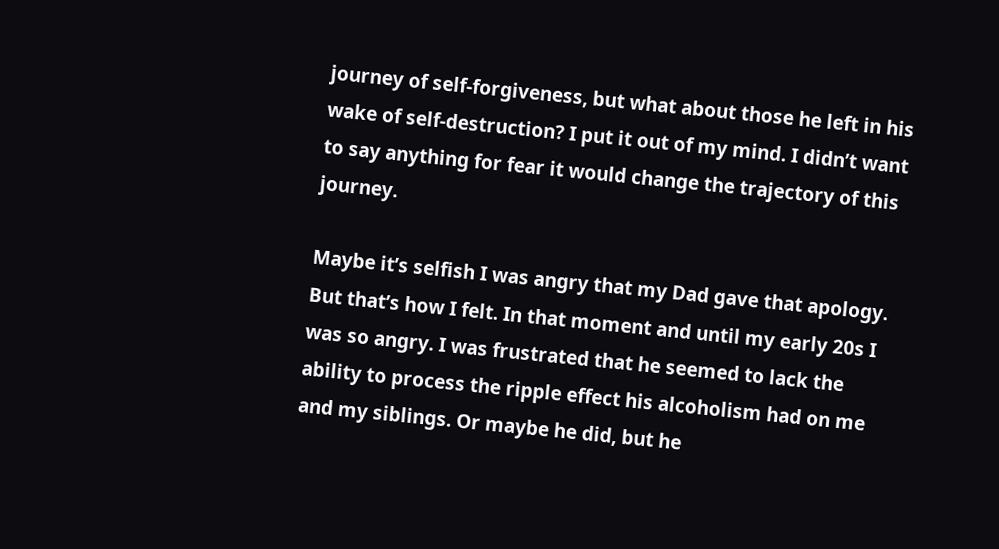journey of self-forgiveness, but what about those he left in his wake of self-destruction? I put it out of my mind. I didn’t want to say anything for fear it would change the trajectory of this journey.

Maybe it’s selfish I was angry that my Dad gave that apology. But that’s how I felt. In that moment and until my early 20s I was so angry. I was frustrated that he seemed to lack the ability to process the ripple effect his alcoholism had on me and my siblings. Or maybe he did, but he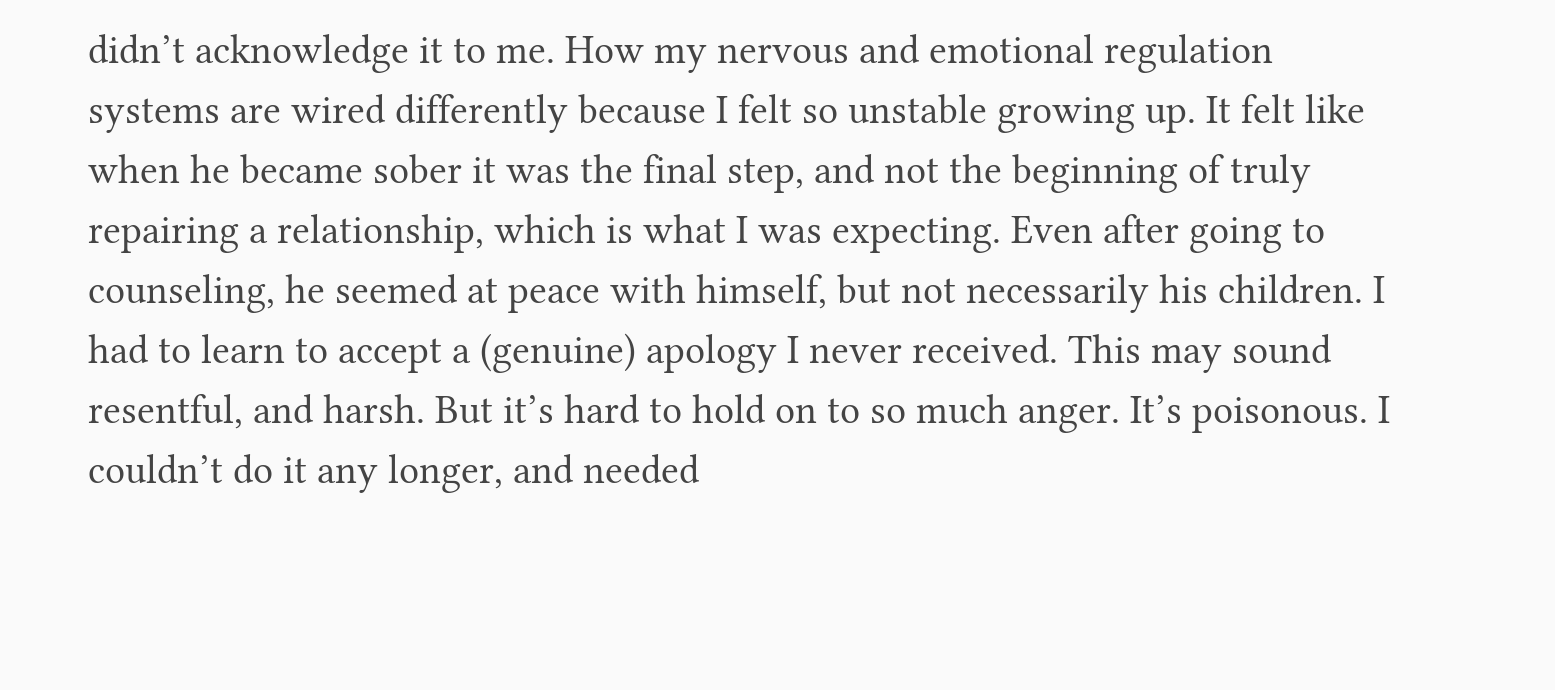didn’t acknowledge it to me. How my nervous and emotional regulation systems are wired differently because I felt so unstable growing up. It felt like when he became sober it was the final step, and not the beginning of truly repairing a relationship, which is what I was expecting. Even after going to counseling, he seemed at peace with himself, but not necessarily his children. I had to learn to accept a (genuine) apology I never received. This may sound resentful, and harsh. But it’s hard to hold on to so much anger. It’s poisonous. I couldn’t do it any longer, and needed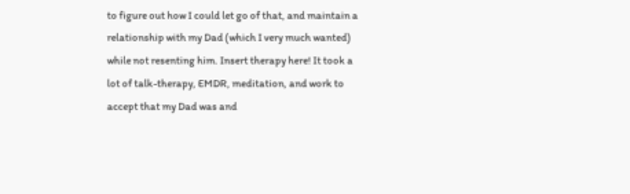to figure out how I could let go of that, and maintain a relationship with my Dad (which I very much wanted) while not resenting him. Insert therapy here! It took a lot of talk-therapy, EMDR, meditation, and work to accept that my Dad was and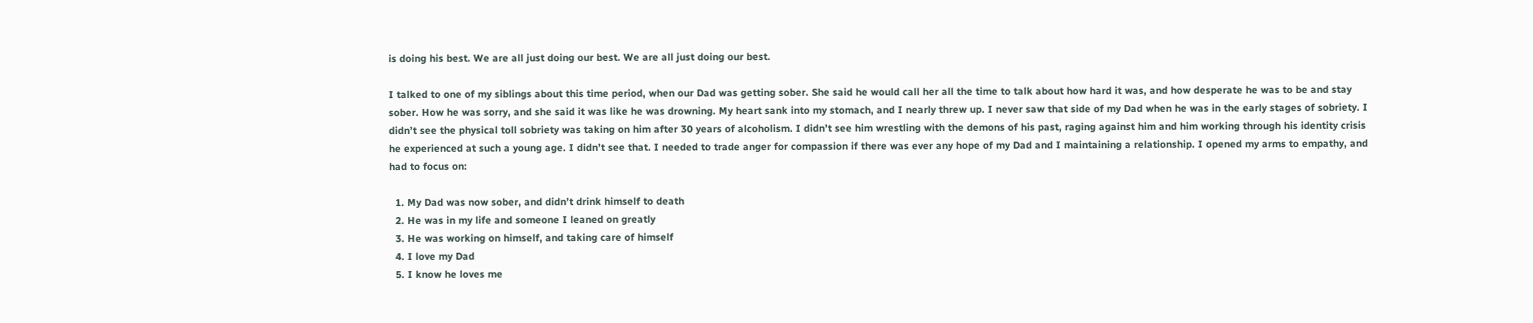is doing his best. We are all just doing our best. We are all just doing our best.

I talked to one of my siblings about this time period, when our Dad was getting sober. She said he would call her all the time to talk about how hard it was, and how desperate he was to be and stay sober. How he was sorry, and she said it was like he was drowning. My heart sank into my stomach, and I nearly threw up. I never saw that side of my Dad when he was in the early stages of sobriety. I didn’t see the physical toll sobriety was taking on him after 30 years of alcoholism. I didn’t see him wrestling with the demons of his past, raging against him and him working through his identity crisis he experienced at such a young age. I didn’t see that. I needed to trade anger for compassion if there was ever any hope of my Dad and I maintaining a relationship. I opened my arms to empathy, and had to focus on:

  1. My Dad was now sober, and didn’t drink himself to death
  2. He was in my life and someone I leaned on greatly
  3. He was working on himself, and taking care of himself
  4. I love my Dad
  5. I know he loves me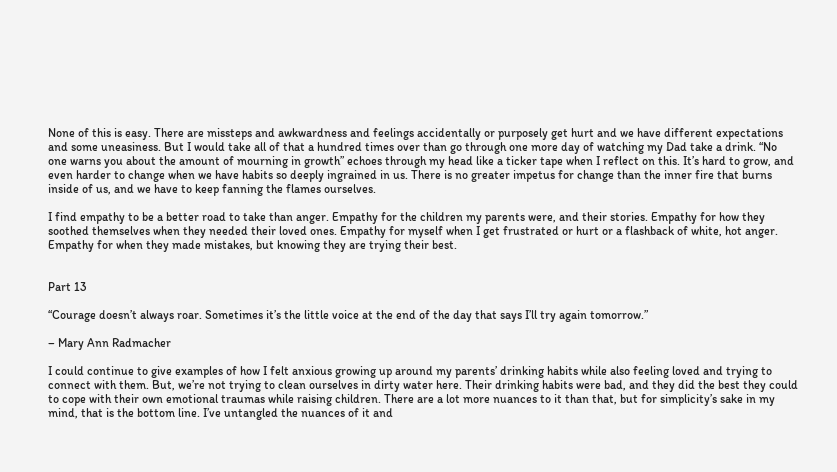None of this is easy. There are missteps and awkwardness and feelings accidentally or purposely get hurt and we have different expectations and some uneasiness. But I would take all of that a hundred times over than go through one more day of watching my Dad take a drink. “No one warns you about the amount of mourning in growth” echoes through my head like a ticker tape when I reflect on this. It’s hard to grow, and even harder to change when we have habits so deeply ingrained in us. There is no greater impetus for change than the inner fire that burns inside of us, and we have to keep fanning the flames ourselves.

I find empathy to be a better road to take than anger. Empathy for the children my parents were, and their stories. Empathy for how they soothed themselves when they needed their loved ones. Empathy for myself when I get frustrated or hurt or a flashback of white, hot anger. Empathy for when they made mistakes, but knowing they are trying their best.


Part 13

“Courage doesn’t always roar. Sometimes it’s the little voice at the end of the day that says I’ll try again tomorrow.”

– Mary Ann Radmacher

I could continue to give examples of how I felt anxious growing up around my parents’ drinking habits while also feeling loved and trying to connect with them. But, we’re not trying to clean ourselves in dirty water here. Their drinking habits were bad, and they did the best they could to cope with their own emotional traumas while raising children. There are a lot more nuances to it than that, but for simplicity’s sake in my mind, that is the bottom line. I’ve untangled the nuances of it and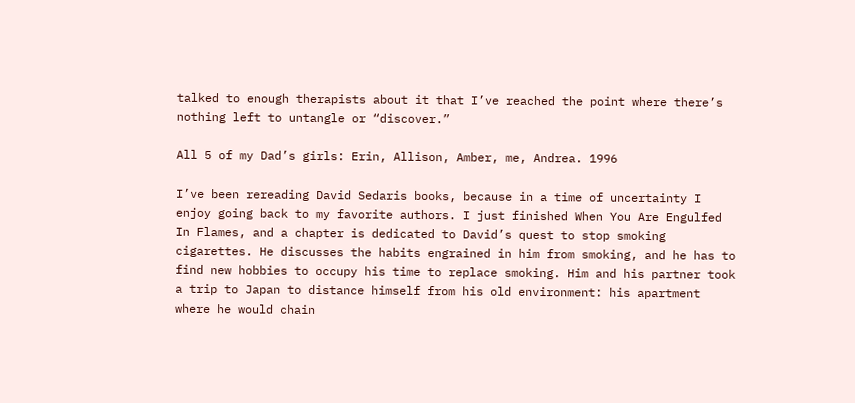talked to enough therapists about it that I’ve reached the point where there’s nothing left to untangle or “discover.”

All 5 of my Dad’s girls: Erin, Allison, Amber, me, Andrea. 1996

I’ve been rereading David Sedaris books, because in a time of uncertainty I enjoy going back to my favorite authors. I just finished When You Are Engulfed In Flames, and a chapter is dedicated to David’s quest to stop smoking cigarettes. He discusses the habits engrained in him from smoking, and he has to find new hobbies to occupy his time to replace smoking. Him and his partner took a trip to Japan to distance himself from his old environment: his apartment where he would chain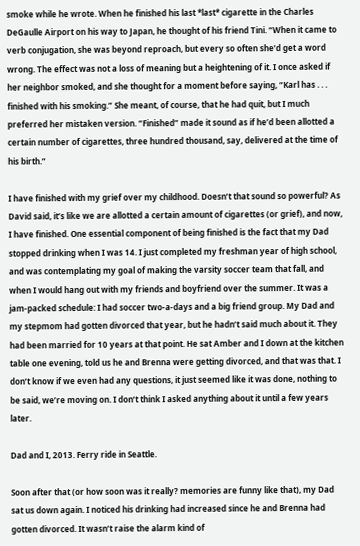smoke while he wrote. When he finished his last *last* cigarette in the Charles DeGaulle Airport on his way to Japan, he thought of his friend Tini. “When it came to verb conjugation, she was beyond reproach, but every so often she’d get a word wrong. The effect was not a loss of meaning but a heightening of it. I once asked if her neighbor smoked, and she thought for a moment before saying, “Karl has . . . finished with his smoking.” She meant, of course, that he had quit, but I much preferred her mistaken version. “Finished” made it sound as if he’d been allotted a certain number of cigarettes, three hundred thousand, say, delivered at the time of his birth.”

I have finished with my grief over my childhood. Doesn’t that sound so powerful? As David said, it’s like we are allotted a certain amount of cigarettes (or grief), and now, I have finished. One essential component of being finished is the fact that my Dad stopped drinking when I was 14. I just completed my freshman year of high school, and was contemplating my goal of making the varsity soccer team that fall, and when I would hang out with my friends and boyfriend over the summer. It was a jam-packed schedule: I had soccer two-a-days and a big friend group. My Dad and my stepmom had gotten divorced that year, but he hadn’t said much about it. They had been married for 10 years at that point. He sat Amber and I down at the kitchen table one evening, told us he and Brenna were getting divorced, and that was that. I don’t know if we even had any questions, it just seemed like it was done, nothing to be said, we’re moving on. I don’t think I asked anything about it until a few years later.

Dad and I, 2013. Ferry ride in Seattle.

Soon after that (or how soon was it really? memories are funny like that), my Dad sat us down again. I noticed his drinking had increased since he and Brenna had gotten divorced. It wasn’t raise the alarm kind of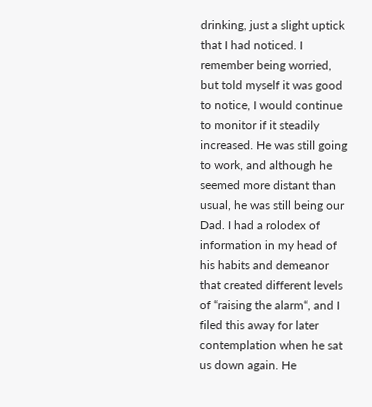drinking, just a slight uptick that I had noticed. I remember being worried, but told myself it was good to notice, I would continue to monitor if it steadily increased. He was still going to work, and although he seemed more distant than usual, he was still being our Dad. I had a rolodex of information in my head of his habits and demeanor that created different levels of “raising the alarm“, and I filed this away for later contemplation when he sat us down again. He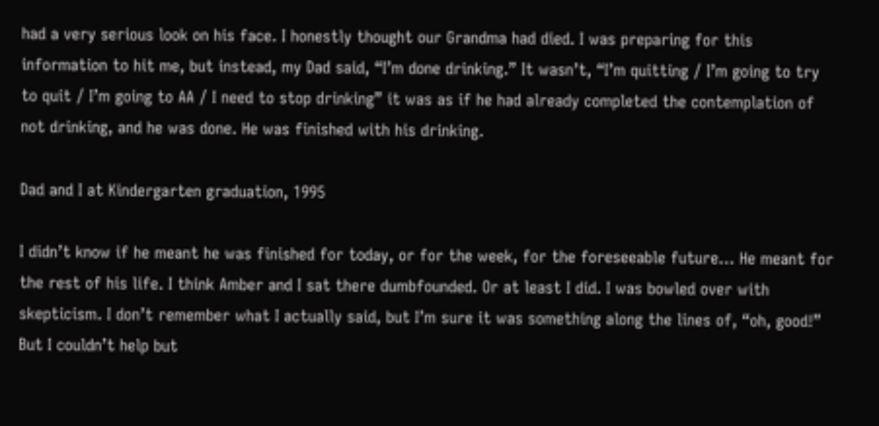had a very serious look on his face. I honestly thought our Grandma had died. I was preparing for this information to hit me, but instead, my Dad said, “I’m done drinking.” It wasn’t, “I’m quitting / I’m going to try to quit / I’m going to AA / I need to stop drinking” it was as if he had already completed the contemplation of not drinking, and he was done. He was finished with his drinking.

Dad and I at Kindergarten graduation, 1995

I didn’t know if he meant he was finished for today, or for the week, for the foreseeable future… He meant for the rest of his life. I think Amber and I sat there dumbfounded. Or at least I did. I was bowled over with skepticism. I don’t remember what I actually said, but I’m sure it was something along the lines of, “oh, good!” But I couldn’t help but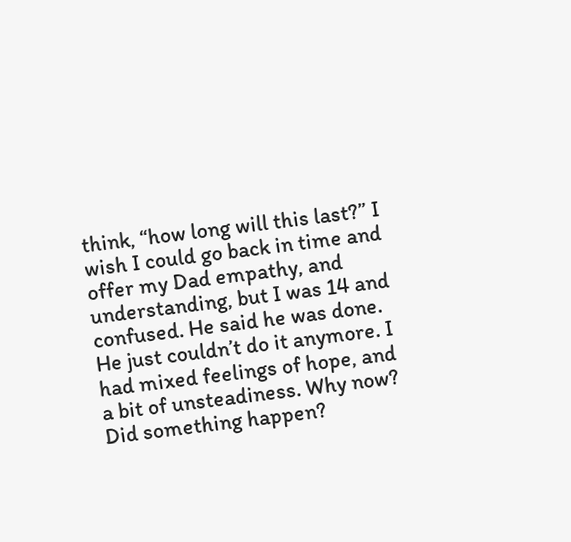think, “how long will this last?” I wish I could go back in time and offer my Dad empathy, and understanding, but I was 14 and confused. He said he was done. He just couldn’t do it anymore. I had mixed feelings of hope, and a bit of unsteadiness. Why now? Did something happen?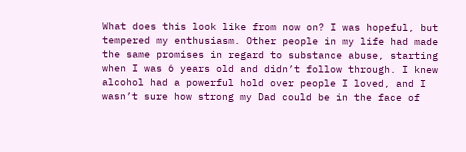What does this look like from now on? I was hopeful, but tempered my enthusiasm. Other people in my life had made the same promises in regard to substance abuse, starting when I was 6 years old and didn’t follow through. I knew alcohol had a powerful hold over people I loved, and I wasn’t sure how strong my Dad could be in the face of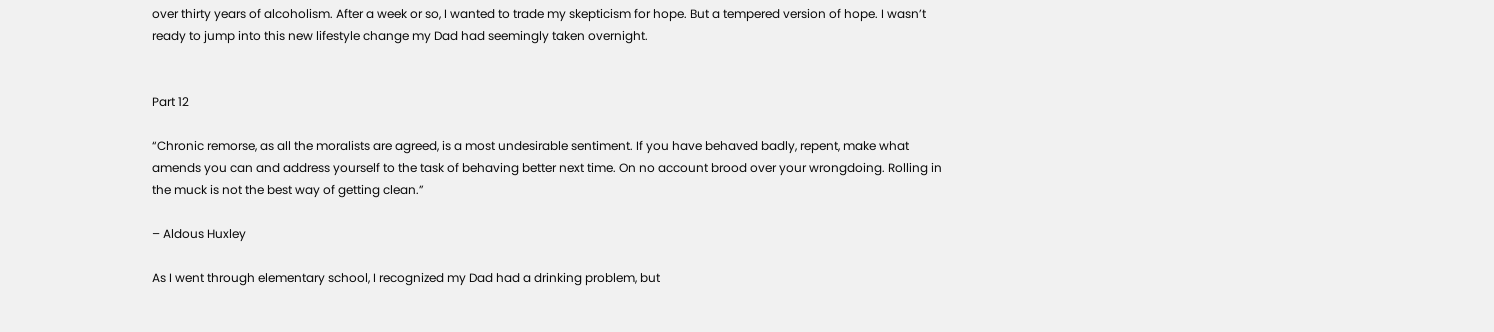over thirty years of alcoholism. After a week or so, I wanted to trade my skepticism for hope. But a tempered version of hope. I wasn’t ready to jump into this new lifestyle change my Dad had seemingly taken overnight.


Part 12

“Chronic remorse, as all the moralists are agreed, is a most undesirable sentiment. If you have behaved badly, repent, make what amends you can and address yourself to the task of behaving better next time. On no account brood over your wrongdoing. Rolling in the muck is not the best way of getting clean.”

– Aldous Huxley

As I went through elementary school, I recognized my Dad had a drinking problem, but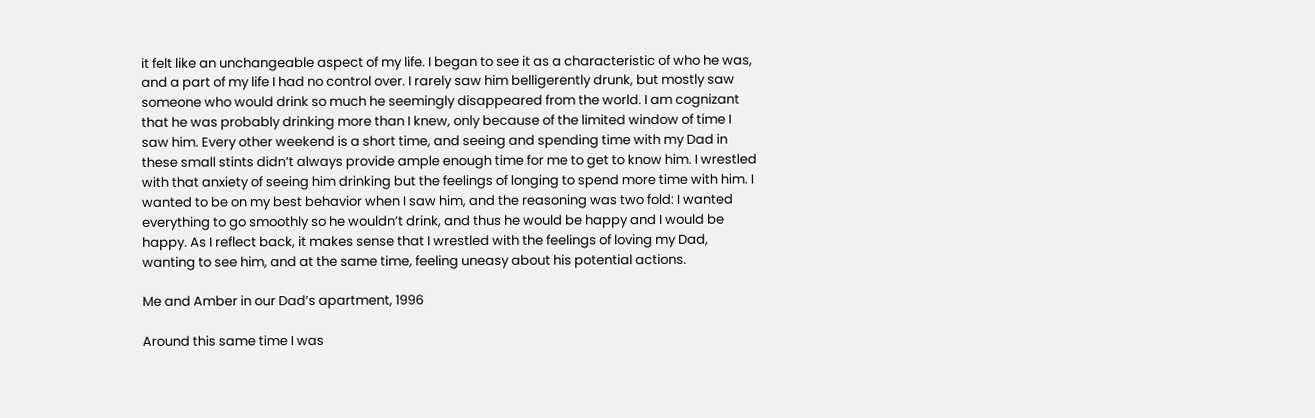it felt like an unchangeable aspect of my life. I began to see it as a characteristic of who he was, and a part of my life I had no control over. I rarely saw him belligerently drunk, but mostly saw someone who would drink so much he seemingly disappeared from the world. I am cognizant that he was probably drinking more than I knew, only because of the limited window of time I saw him. Every other weekend is a short time, and seeing and spending time with my Dad in these small stints didn’t always provide ample enough time for me to get to know him. I wrestled with that anxiety of seeing him drinking but the feelings of longing to spend more time with him. I wanted to be on my best behavior when I saw him, and the reasoning was two fold: I wanted everything to go smoothly so he wouldn’t drink, and thus he would be happy and I would be happy. As I reflect back, it makes sense that I wrestled with the feelings of loving my Dad, wanting to see him, and at the same time, feeling uneasy about his potential actions.

Me and Amber in our Dad’s apartment, 1996

Around this same time I was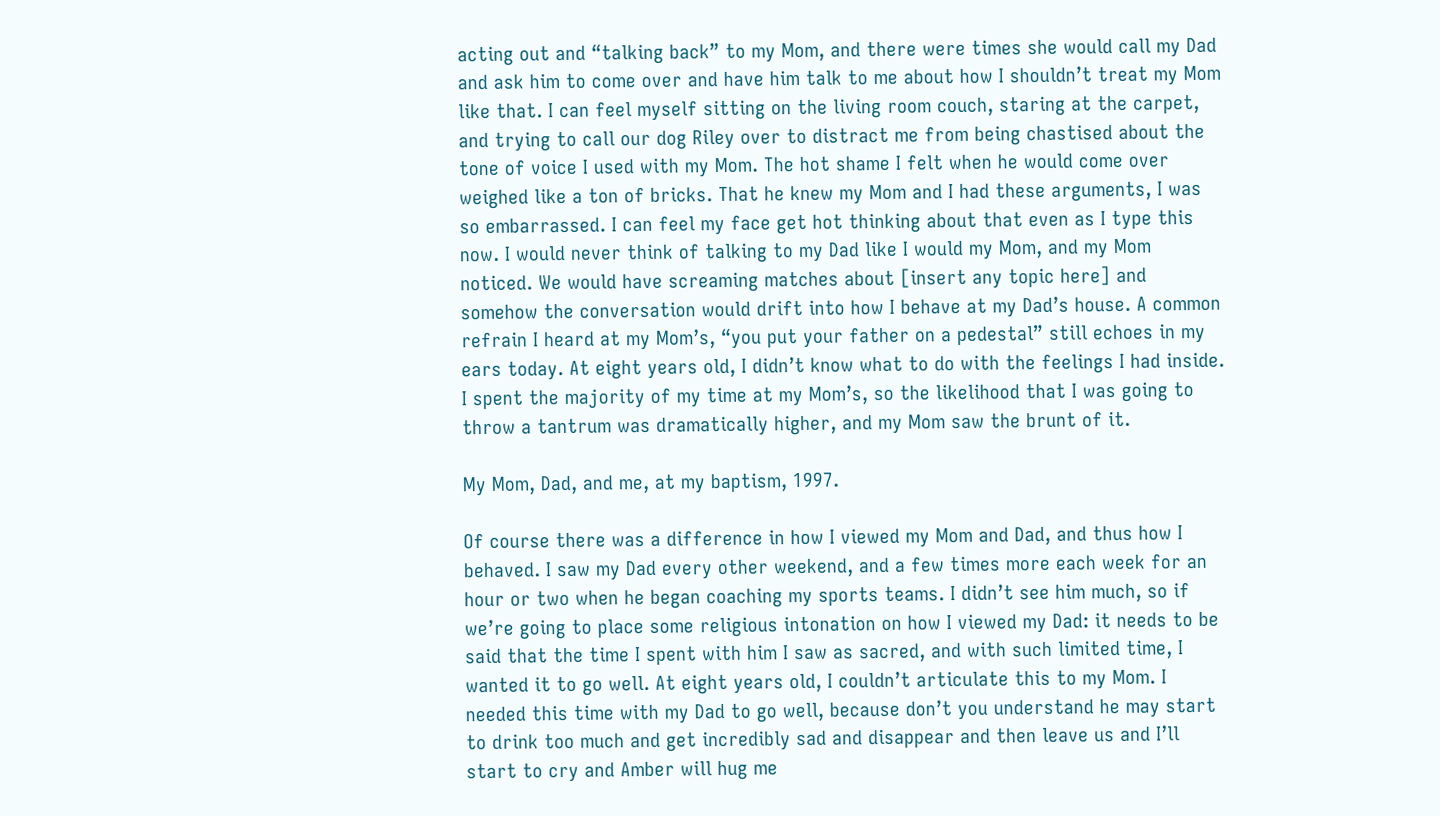acting out and “talking back” to my Mom, and there were times she would call my Dad and ask him to come over and have him talk to me about how I shouldn’t treat my Mom like that. I can feel myself sitting on the living room couch, staring at the carpet, and trying to call our dog Riley over to distract me from being chastised about the tone of voice I used with my Mom. The hot shame I felt when he would come over weighed like a ton of bricks. That he knew my Mom and I had these arguments, I was so embarrassed. I can feel my face get hot thinking about that even as I type this now. I would never think of talking to my Dad like I would my Mom, and my Mom noticed. We would have screaming matches about [insert any topic here] and somehow the conversation would drift into how I behave at my Dad’s house. A common refrain I heard at my Mom’s, “you put your father on a pedestal” still echoes in my ears today. At eight years old, I didn’t know what to do with the feelings I had inside. I spent the majority of my time at my Mom’s, so the likelihood that I was going to throw a tantrum was dramatically higher, and my Mom saw the brunt of it.

My Mom, Dad, and me, at my baptism, 1997.

Of course there was a difference in how I viewed my Mom and Dad, and thus how I behaved. I saw my Dad every other weekend, and a few times more each week for an hour or two when he began coaching my sports teams. I didn’t see him much, so if we’re going to place some religious intonation on how I viewed my Dad: it needs to be said that the time I spent with him I saw as sacred, and with such limited time, I wanted it to go well. At eight years old, I couldn’t articulate this to my Mom. I needed this time with my Dad to go well, because don’t you understand he may start to drink too much and get incredibly sad and disappear and then leave us and I’ll start to cry and Amber will hug me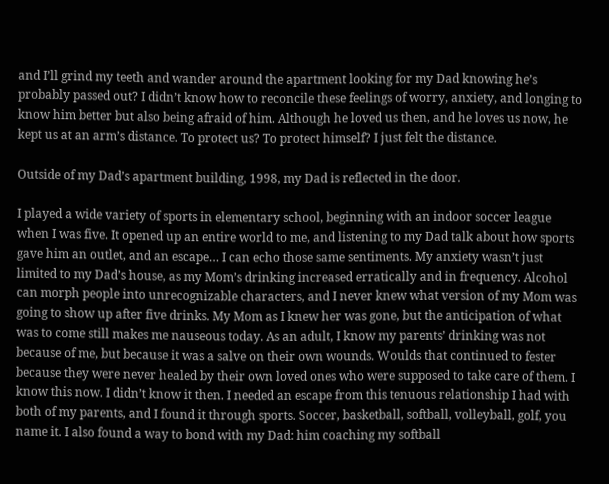and I’ll grind my teeth and wander around the apartment looking for my Dad knowing he’s probably passed out? I didn’t know how to reconcile these feelings of worry, anxiety, and longing to know him better but also being afraid of him. Although he loved us then, and he loves us now, he kept us at an arm’s distance. To protect us? To protect himself? I just felt the distance.

Outside of my Dad’s apartment building, 1998, my Dad is reflected in the door.

I played a wide variety of sports in elementary school, beginning with an indoor soccer league when I was five. It opened up an entire world to me, and listening to my Dad talk about how sports gave him an outlet, and an escape… I can echo those same sentiments. My anxiety wasn’t just limited to my Dad’s house, as my Mom’s drinking increased erratically and in frequency. Alcohol can morph people into unrecognizable characters, and I never knew what version of my Mom was going to show up after five drinks. My Mom as I knew her was gone, but the anticipation of what was to come still makes me nauseous today. As an adult, I know my parents’ drinking was not because of me, but because it was a salve on their own wounds. Woulds that continued to fester because they were never healed by their own loved ones who were supposed to take care of them. I know this now. I didn’t know it then. I needed an escape from this tenuous relationship I had with both of my parents, and I found it through sports. Soccer, basketball, softball, volleyball, golf, you name it. I also found a way to bond with my Dad: him coaching my softball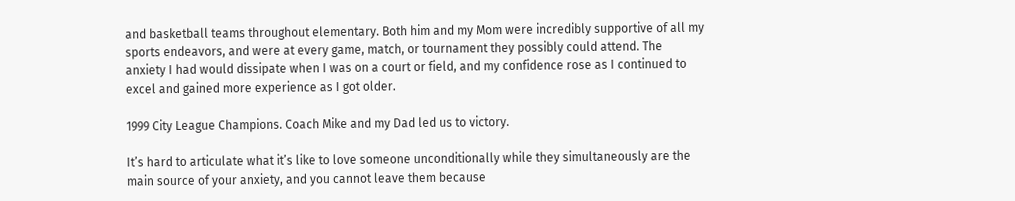and basketball teams throughout elementary. Both him and my Mom were incredibly supportive of all my sports endeavors, and were at every game, match, or tournament they possibly could attend. The anxiety I had would dissipate when I was on a court or field, and my confidence rose as I continued to excel and gained more experience as I got older.

1999 City League Champions. Coach Mike and my Dad led us to victory.

It’s hard to articulate what it’s like to love someone unconditionally while they simultaneously are the main source of your anxiety, and you cannot leave them because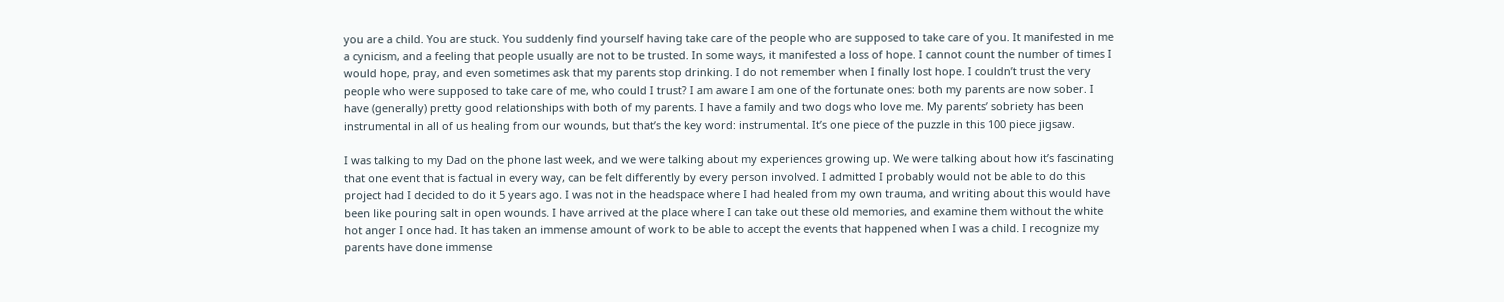you are a child. You are stuck. You suddenly find yourself having take care of the people who are supposed to take care of you. It manifested in me a cynicism, and a feeling that people usually are not to be trusted. In some ways, it manifested a loss of hope. I cannot count the number of times I would hope, pray, and even sometimes ask that my parents stop drinking. I do not remember when I finally lost hope. I couldn’t trust the very people who were supposed to take care of me, who could I trust? I am aware I am one of the fortunate ones: both my parents are now sober. I have (generally) pretty good relationships with both of my parents. I have a family and two dogs who love me. My parents’ sobriety has been instrumental in all of us healing from our wounds, but that’s the key word: instrumental. It’s one piece of the puzzle in this 100 piece jigsaw.

I was talking to my Dad on the phone last week, and we were talking about my experiences growing up. We were talking about how it’s fascinating that one event that is factual in every way, can be felt differently by every person involved. I admitted I probably would not be able to do this project had I decided to do it 5 years ago. I was not in the headspace where I had healed from my own trauma, and writing about this would have been like pouring salt in open wounds. I have arrived at the place where I can take out these old memories, and examine them without the white hot anger I once had. It has taken an immense amount of work to be able to accept the events that happened when I was a child. I recognize my parents have done immense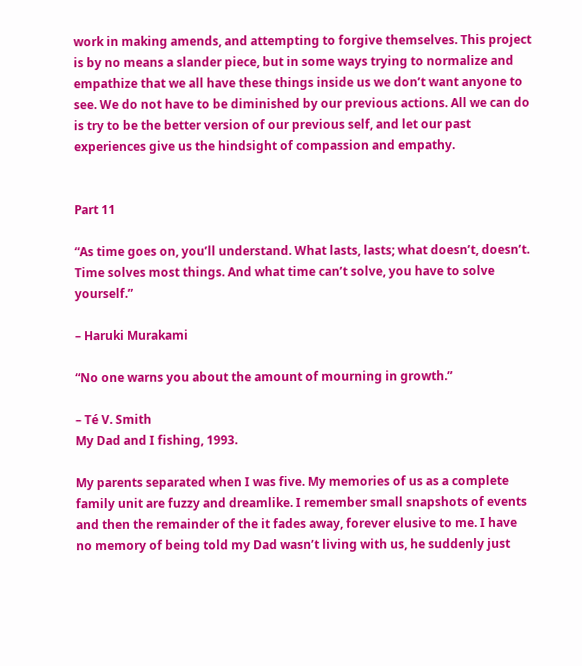work in making amends, and attempting to forgive themselves. This project is by no means a slander piece, but in some ways trying to normalize and empathize that we all have these things inside us we don’t want anyone to see. We do not have to be diminished by our previous actions. All we can do is try to be the better version of our previous self, and let our past experiences give us the hindsight of compassion and empathy.


Part 11

“As time goes on, you’ll understand. What lasts, lasts; what doesn’t, doesn’t. Time solves most things. And what time can’t solve, you have to solve yourself.”

– Haruki Murakami

“No one warns you about the amount of mourning in growth.”

– Té V. Smith
My Dad and I fishing, 1993.

My parents separated when I was five. My memories of us as a complete family unit are fuzzy and dreamlike. I remember small snapshots of events and then the remainder of the it fades away, forever elusive to me. I have no memory of being told my Dad wasn’t living with us, he suddenly just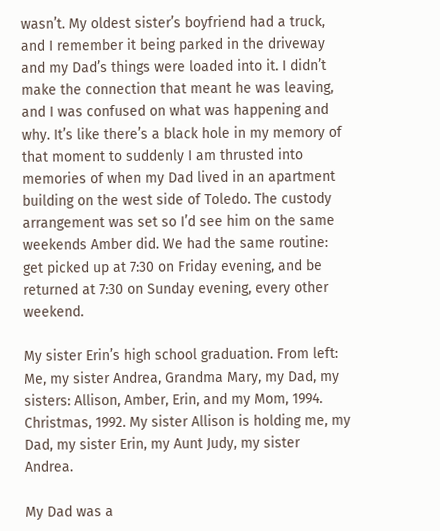wasn’t. My oldest sister’s boyfriend had a truck, and I remember it being parked in the driveway and my Dad’s things were loaded into it. I didn’t make the connection that meant he was leaving, and I was confused on what was happening and why. It’s like there’s a black hole in my memory of that moment to suddenly I am thrusted into memories of when my Dad lived in an apartment building on the west side of Toledo. The custody arrangement was set so I’d see him on the same weekends Amber did. We had the same routine: get picked up at 7:30 on Friday evening, and be returned at 7:30 on Sunday evening, every other weekend.

My sister Erin’s high school graduation. From left: Me, my sister Andrea, Grandma Mary, my Dad, my sisters: Allison, Amber, Erin, and my Mom, 1994.
Christmas, 1992. My sister Allison is holding me, my Dad, my sister Erin, my Aunt Judy, my sister Andrea.

My Dad was a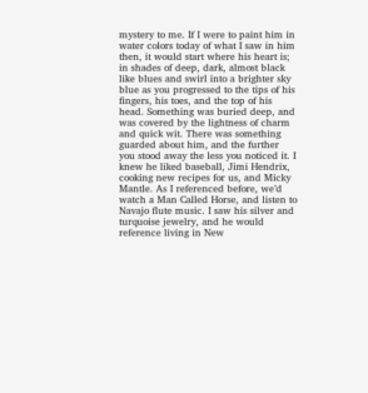mystery to me. If I were to paint him in water colors today of what I saw in him then, it would start where his heart is; in shades of deep, dark, almost black like blues and swirl into a brighter sky blue as you progressed to the tips of his fingers, his toes, and the top of his head. Something was buried deep, and was covered by the lightness of charm and quick wit. There was something guarded about him, and the further you stood away the less you noticed it. I knew he liked baseball, Jimi Hendrix, cooking new recipes for us, and Micky Mantle. As I referenced before, we’d watch a Man Called Horse, and listen to Navajo flute music. I saw his silver and turquoise jewelry, and he would reference living in New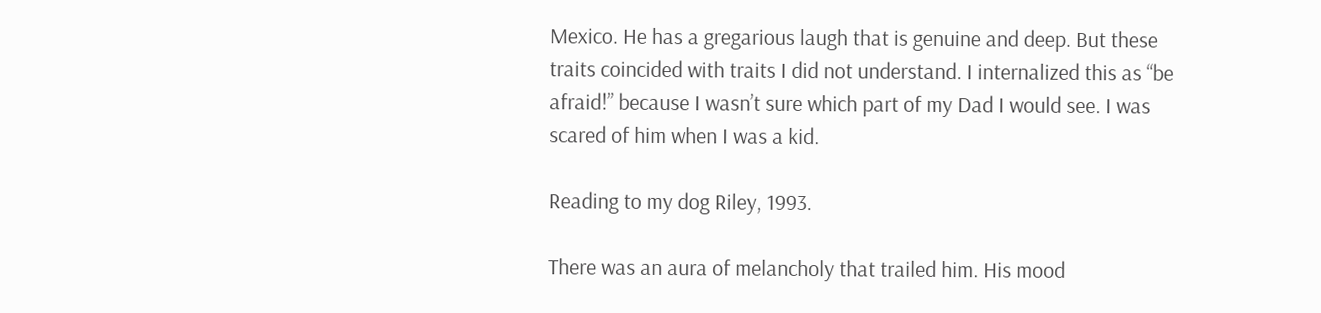Mexico. He has a gregarious laugh that is genuine and deep. But these traits coincided with traits I did not understand. I internalized this as “be afraid!” because I wasn’t sure which part of my Dad I would see. I was scared of him when I was a kid.

Reading to my dog Riley, 1993.

There was an aura of melancholy that trailed him. His mood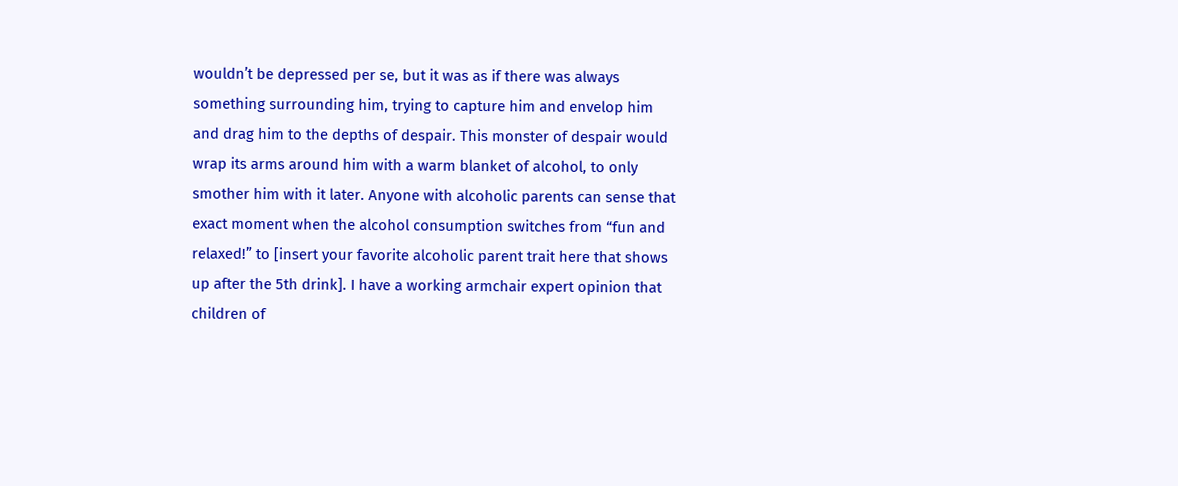wouldn’t be depressed per se, but it was as if there was always something surrounding him, trying to capture him and envelop him and drag him to the depths of despair. This monster of despair would wrap its arms around him with a warm blanket of alcohol, to only smother him with it later. Anyone with alcoholic parents can sense that exact moment when the alcohol consumption switches from “fun and relaxed!” to [insert your favorite alcoholic parent trait here that shows up after the 5th drink]. I have a working armchair expert opinion that children of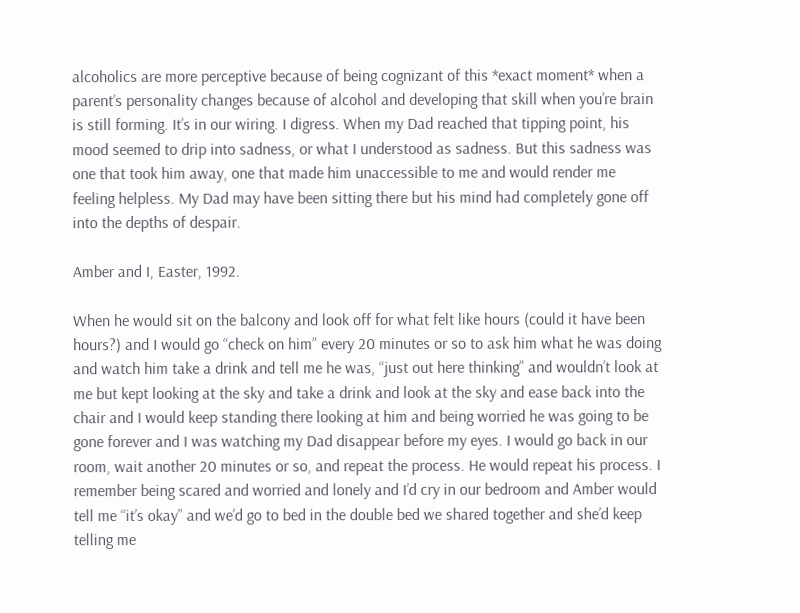alcoholics are more perceptive because of being cognizant of this *exact moment* when a parent’s personality changes because of alcohol and developing that skill when you’re brain is still forming. It’s in our wiring. I digress. When my Dad reached that tipping point, his mood seemed to drip into sadness, or what I understood as sadness. But this sadness was one that took him away, one that made him unaccessible to me and would render me feeling helpless. My Dad may have been sitting there but his mind had completely gone off into the depths of despair.

Amber and I, Easter, 1992.

When he would sit on the balcony and look off for what felt like hours (could it have been hours?) and I would go “check on him” every 20 minutes or so to ask him what he was doing and watch him take a drink and tell me he was, “just out here thinking” and wouldn’t look at me but kept looking at the sky and take a drink and look at the sky and ease back into the chair and I would keep standing there looking at him and being worried he was going to be gone forever and I was watching my Dad disappear before my eyes. I would go back in our room, wait another 20 minutes or so, and repeat the process. He would repeat his process. I remember being scared and worried and lonely and I’d cry in our bedroom and Amber would tell me “it’s okay” and we’d go to bed in the double bed we shared together and she’d keep telling me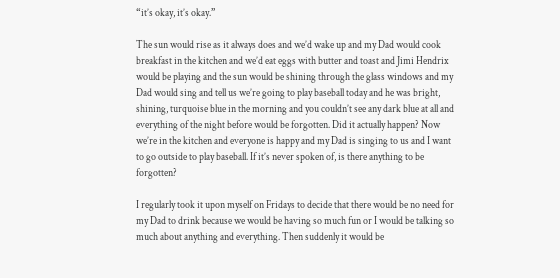“it’s okay, it’s okay.”

The sun would rise as it always does and we’d wake up and my Dad would cook breakfast in the kitchen and we’d eat eggs with butter and toast and Jimi Hendrix would be playing and the sun would be shining through the glass windows and my Dad would sing and tell us we’re going to play baseball today and he was bright, shining, turquoise blue in the morning and you couldn’t see any dark blue at all and everything of the night before would be forgotten. Did it actually happen? Now we’re in the kitchen and everyone is happy and my Dad is singing to us and I want to go outside to play baseball. If it’s never spoken of, is there anything to be forgotten?

I regularly took it upon myself on Fridays to decide that there would be no need for my Dad to drink because we would be having so much fun or I would be talking so much about anything and everything. Then suddenly it would be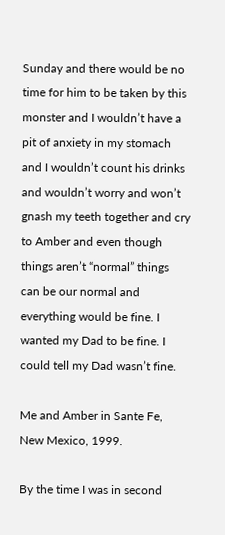Sunday and there would be no time for him to be taken by this monster and I wouldn’t have a pit of anxiety in my stomach and I wouldn’t count his drinks and wouldn’t worry and won’t gnash my teeth together and cry to Amber and even though things aren’t “normal” things can be our normal and everything would be fine. I wanted my Dad to be fine. I could tell my Dad wasn’t fine.

Me and Amber in Sante Fe, New Mexico, 1999.

By the time I was in second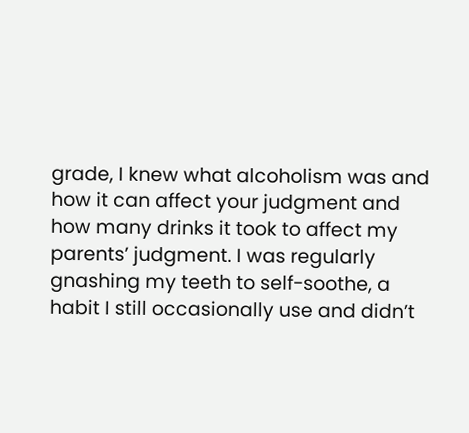grade, I knew what alcoholism was and how it can affect your judgment and how many drinks it took to affect my parents’ judgment. I was regularly gnashing my teeth to self-soothe, a habit I still occasionally use and didn’t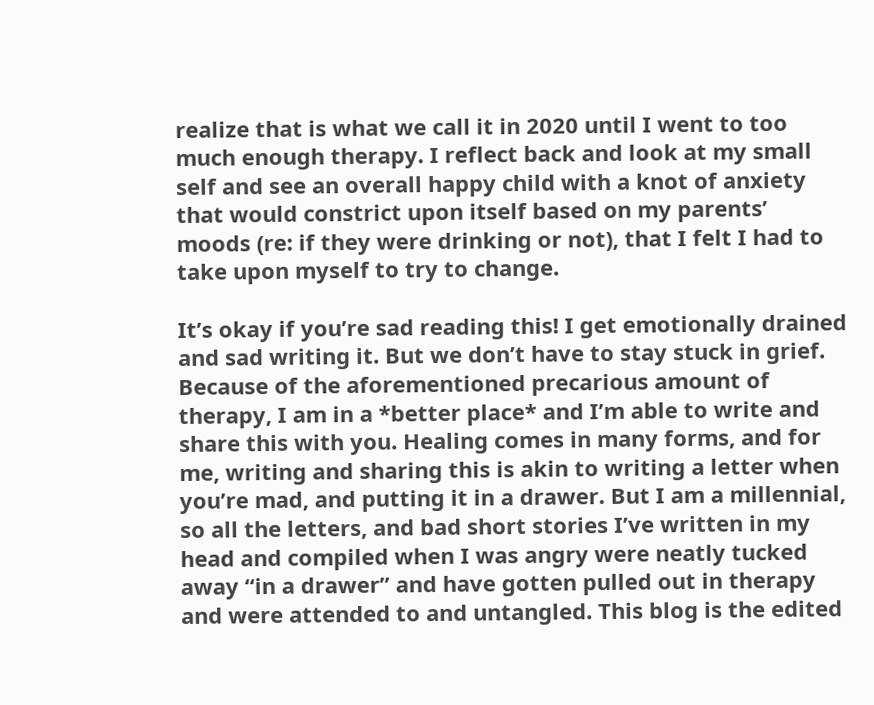realize that is what we call it in 2020 until I went to too much enough therapy. I reflect back and look at my small self and see an overall happy child with a knot of anxiety that would constrict upon itself based on my parents’ moods (re: if they were drinking or not), that I felt I had to take upon myself to try to change.

It’s okay if you’re sad reading this! I get emotionally drained and sad writing it. But we don’t have to stay stuck in grief. Because of the aforementioned precarious amount of therapy, I am in a *better place* and I’m able to write and share this with you. Healing comes in many forms, and for me, writing and sharing this is akin to writing a letter when you’re mad, and putting it in a drawer. But I am a millennial, so all the letters, and bad short stories I’ve written in my head and compiled when I was angry were neatly tucked away “in a drawer” and have gotten pulled out in therapy and were attended to and untangled. This blog is the edited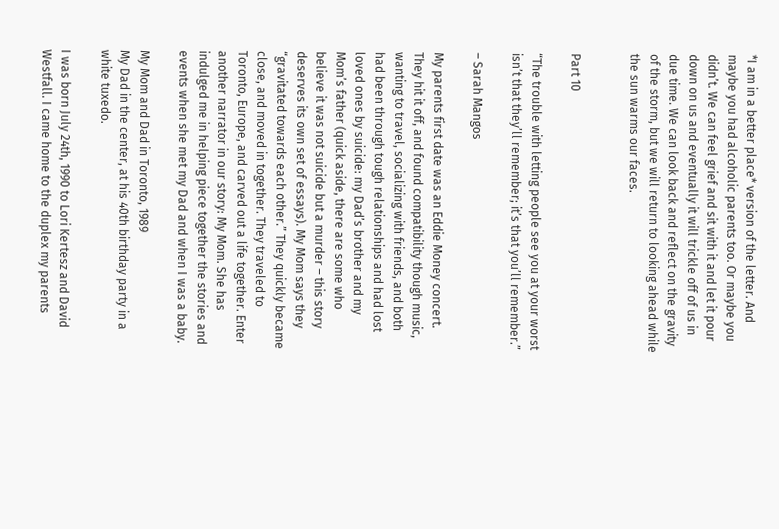*I am in a better place* version of the letter. And maybe you had alcoholic parents too. Or maybe you didn’t. We can feel grief and sit with it and let it pour down on us and eventually it will trickle off of us in due time. We can look back and reflect on the gravity of the storm, but we will return to looking ahead while the sun warms our faces.


Part 10

“The trouble with letting people see you at your worst isn’t that they’ll remember; it’s that you’ll remember.”

– Sarah Mangos

My parents first date was an Eddie Money concert. They hit it off, and found compatibility though music, wanting to travel, socializing with friends, and both had been through tough relationships and had lost loved ones by suicide: my Dad’s brother and my Mom’s father (quick aside, there are some who believe it was not suicide but a murder – this story deserves its own set of essays). My Mom says they “gravitated towards each other.” They quickly became close, and moved in together. They traveled to Toronto, Europe, and carved out a life together. Enter another narrator in our story: My Mom. She has indulged me in helping piece together the stories and events when she met my Dad and when I was a baby.

My Mom and Dad in Toronto, 1989
My Dad in the center, at his 40th birthday party in a white tuxedo.

I was born July 24th, 1990 to Lori Kertesz and David Westfall. I came home to the duplex my parents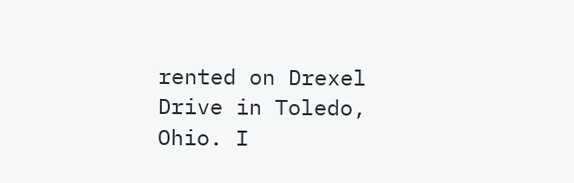rented on Drexel Drive in Toledo, Ohio. I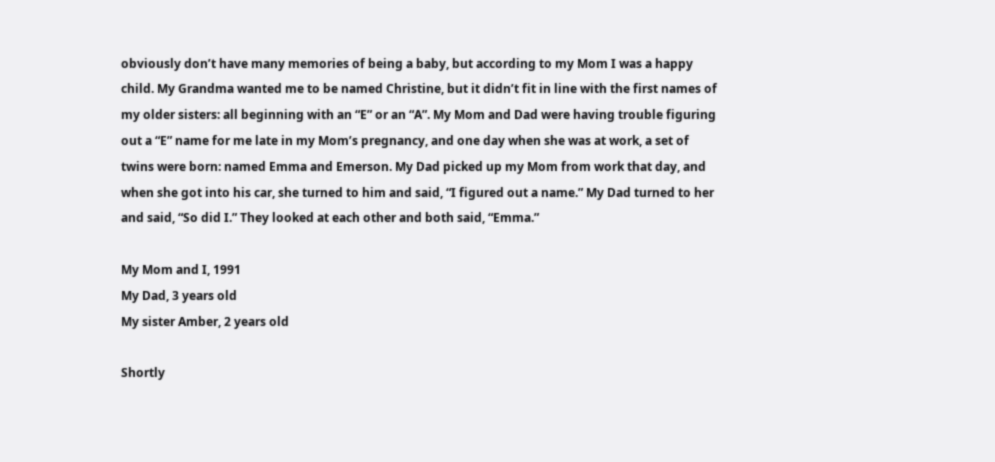obviously don’t have many memories of being a baby, but according to my Mom I was a happy child. My Grandma wanted me to be named Christine, but it didn’t fit in line with the first names of my older sisters: all beginning with an “E” or an “A”. My Mom and Dad were having trouble figuring out a “E” name for me late in my Mom’s pregnancy, and one day when she was at work, a set of twins were born: named Emma and Emerson. My Dad picked up my Mom from work that day, and when she got into his car, she turned to him and said, “I figured out a name.” My Dad turned to her and said, “So did I.” They looked at each other and both said, “Emma.”

My Mom and I, 1991
My Dad, 3 years old
My sister Amber, 2 years old

Shortly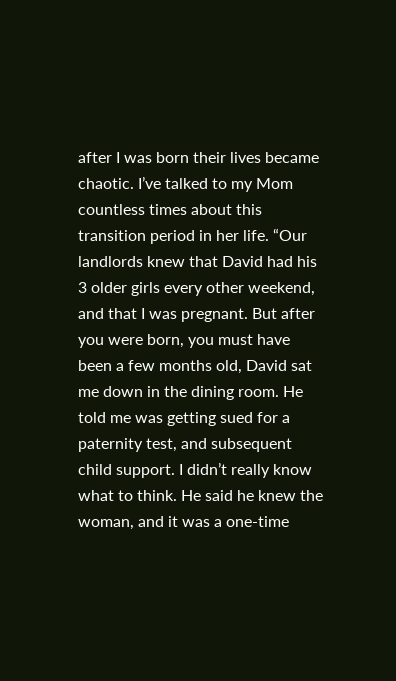after I was born their lives became chaotic. I’ve talked to my Mom countless times about this transition period in her life. “Our landlords knew that David had his 3 older girls every other weekend, and that I was pregnant. But after you were born, you must have been a few months old, David sat me down in the dining room. He told me was getting sued for a paternity test, and subsequent child support. I didn’t really know what to think. He said he knew the woman, and it was a one-time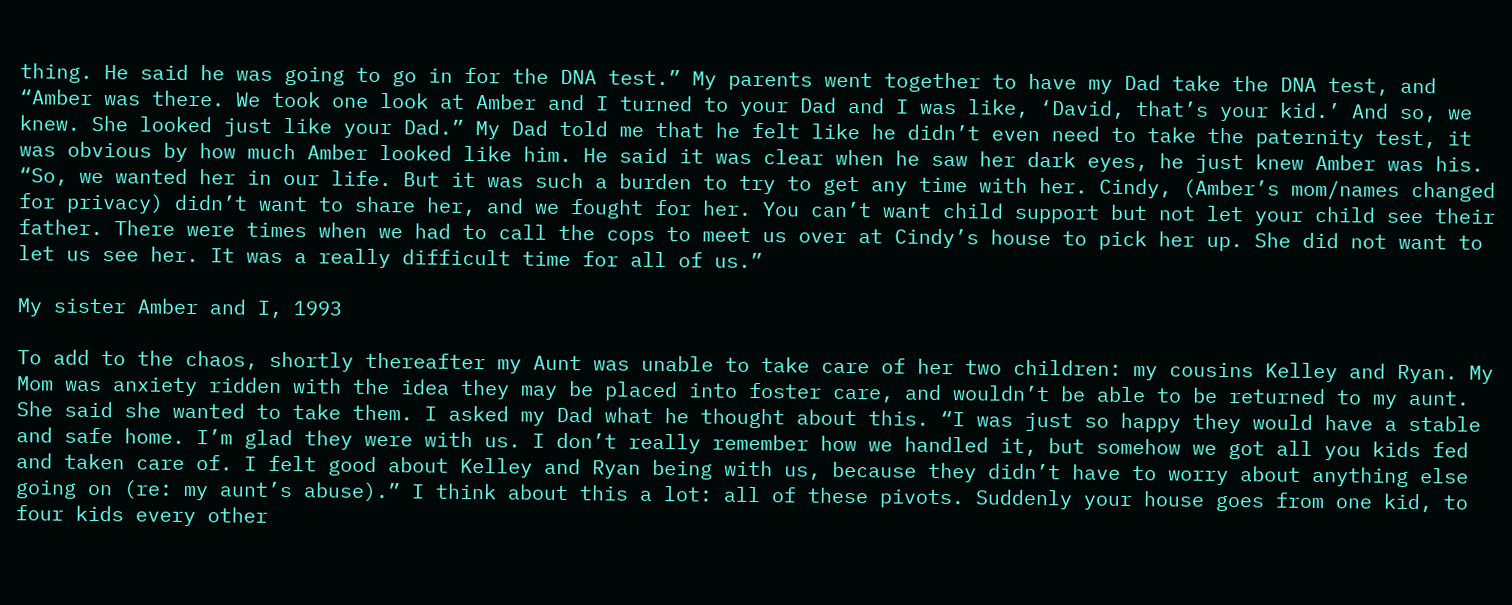thing. He said he was going to go in for the DNA test.” My parents went together to have my Dad take the DNA test, and “Amber was there. We took one look at Amber and I turned to your Dad and I was like, ‘David, that’s your kid.’ And so, we knew. She looked just like your Dad.” My Dad told me that he felt like he didn’t even need to take the paternity test, it was obvious by how much Amber looked like him. He said it was clear when he saw her dark eyes, he just knew Amber was his. “So, we wanted her in our life. But it was such a burden to try to get any time with her. Cindy, (Amber’s mom/names changed for privacy) didn’t want to share her, and we fought for her. You can’t want child support but not let your child see their father. There were times when we had to call the cops to meet us over at Cindy’s house to pick her up. She did not want to let us see her. It was a really difficult time for all of us.”

My sister Amber and I, 1993

To add to the chaos, shortly thereafter my Aunt was unable to take care of her two children: my cousins Kelley and Ryan. My Mom was anxiety ridden with the idea they may be placed into foster care, and wouldn’t be able to be returned to my aunt. She said she wanted to take them. I asked my Dad what he thought about this. “I was just so happy they would have a stable and safe home. I’m glad they were with us. I don’t really remember how we handled it, but somehow we got all you kids fed and taken care of. I felt good about Kelley and Ryan being with us, because they didn’t have to worry about anything else going on (re: my aunt’s abuse).” I think about this a lot: all of these pivots. Suddenly your house goes from one kid, to four kids every other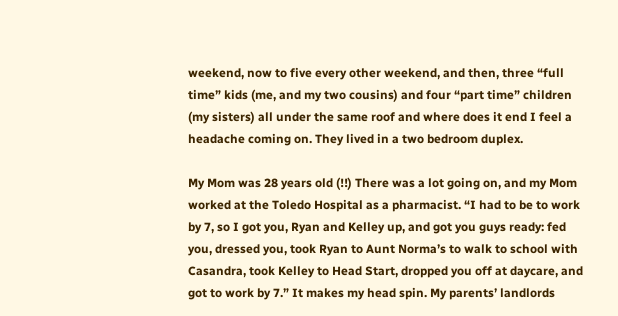weekend, now to five every other weekend, and then, three “full time” kids (me, and my two cousins) and four “part time” children (my sisters) all under the same roof and where does it end I feel a headache coming on. They lived in a two bedroom duplex.

My Mom was 28 years old (!!) There was a lot going on, and my Mom worked at the Toledo Hospital as a pharmacist. “I had to be to work by 7, so I got you, Ryan and Kelley up, and got you guys ready: fed you, dressed you, took Ryan to Aunt Norma’s to walk to school with Casandra, took Kelley to Head Start, dropped you off at daycare, and got to work by 7.” It makes my head spin. My parents’ landlords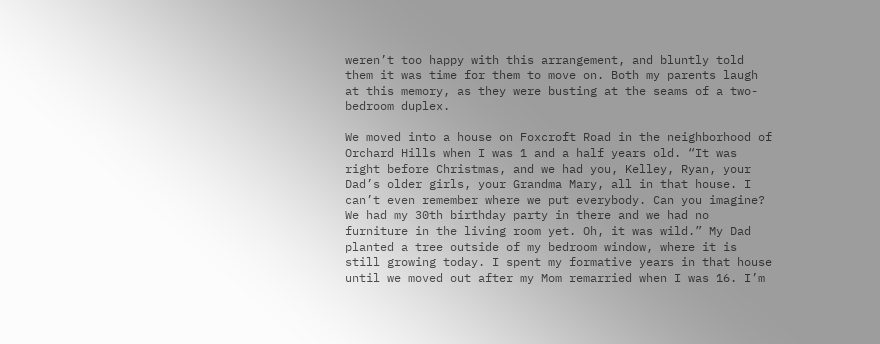weren’t too happy with this arrangement, and bluntly told them it was time for them to move on. Both my parents laugh at this memory, as they were busting at the seams of a two-bedroom duplex.

We moved into a house on Foxcroft Road in the neighborhood of Orchard Hills when I was 1 and a half years old. “It was right before Christmas, and we had you, Kelley, Ryan, your Dad’s older girls, your Grandma Mary, all in that house. I can’t even remember where we put everybody. Can you imagine? We had my 30th birthday party in there and we had no furniture in the living room yet. Oh, it was wild.” My Dad planted a tree outside of my bedroom window, where it is still growing today. I spent my formative years in that house until we moved out after my Mom remarried when I was 16. I’m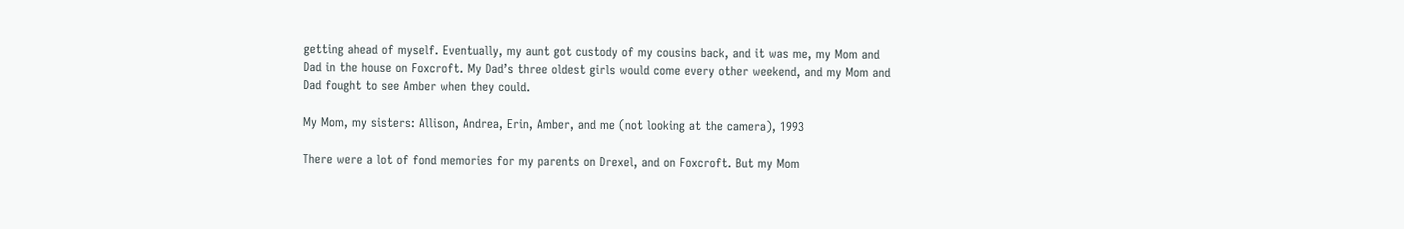getting ahead of myself. Eventually, my aunt got custody of my cousins back, and it was me, my Mom and Dad in the house on Foxcroft. My Dad’s three oldest girls would come every other weekend, and my Mom and Dad fought to see Amber when they could.

My Mom, my sisters: Allison, Andrea, Erin, Amber, and me (not looking at the camera), 1993

There were a lot of fond memories for my parents on Drexel, and on Foxcroft. But my Mom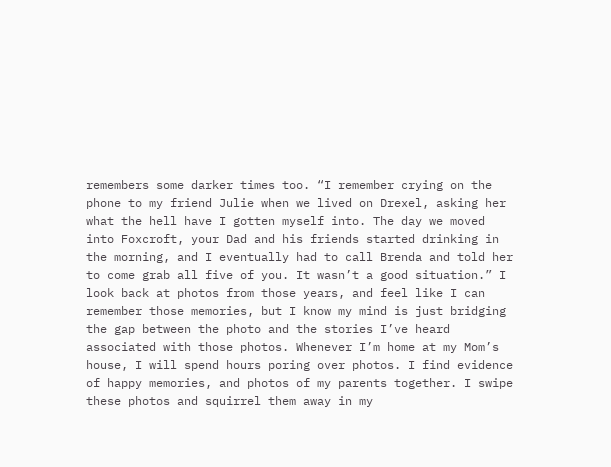remembers some darker times too. “I remember crying on the phone to my friend Julie when we lived on Drexel, asking her what the hell have I gotten myself into. The day we moved into Foxcroft, your Dad and his friends started drinking in the morning, and I eventually had to call Brenda and told her to come grab all five of you. It wasn’t a good situation.” I look back at photos from those years, and feel like I can remember those memories, but I know my mind is just bridging the gap between the photo and the stories I’ve heard associated with those photos. Whenever I’m home at my Mom’s house, I will spend hours poring over photos. I find evidence of happy memories, and photos of my parents together. I swipe these photos and squirrel them away in my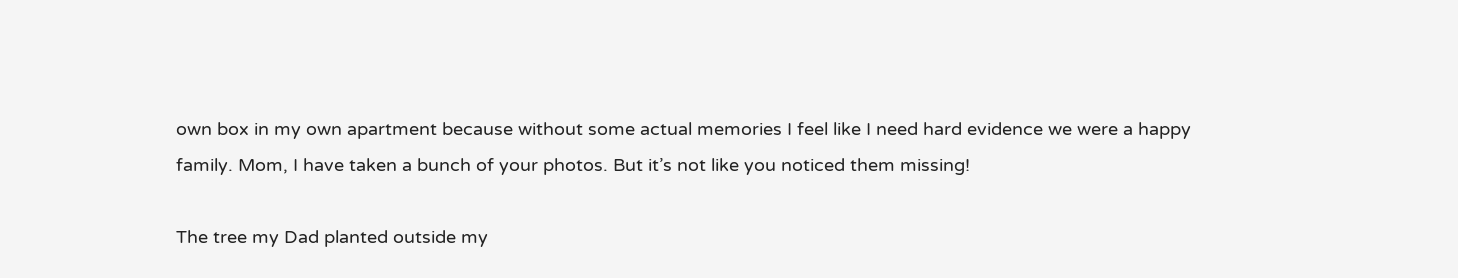own box in my own apartment because without some actual memories I feel like I need hard evidence we were a happy family. Mom, I have taken a bunch of your photos. But it’s not like you noticed them missing!

The tree my Dad planted outside my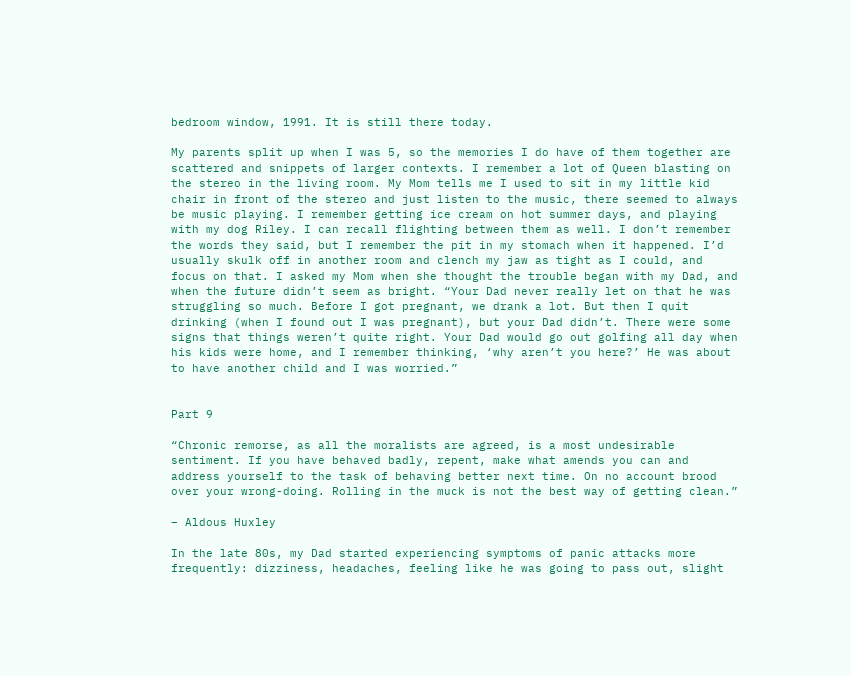bedroom window, 1991. It is still there today.

My parents split up when I was 5, so the memories I do have of them together are scattered and snippets of larger contexts. I remember a lot of Queen blasting on the stereo in the living room. My Mom tells me I used to sit in my little kid chair in front of the stereo and just listen to the music, there seemed to always be music playing. I remember getting ice cream on hot summer days, and playing with my dog Riley. I can recall flighting between them as well. I don’t remember the words they said, but I remember the pit in my stomach when it happened. I’d usually skulk off in another room and clench my jaw as tight as I could, and focus on that. I asked my Mom when she thought the trouble began with my Dad, and when the future didn’t seem as bright. “Your Dad never really let on that he was struggling so much. Before I got pregnant, we drank a lot. But then I quit drinking (when I found out I was pregnant), but your Dad didn’t. There were some signs that things weren’t quite right. Your Dad would go out golfing all day when his kids were home, and I remember thinking, ‘why aren’t you here?’ He was about to have another child and I was worried.”


Part 9

“Chronic remorse, as all the moralists are agreed, is a most undesirable sentiment. If you have behaved badly, repent, make what amends you can and address yourself to the task of behaving better next time. On no account brood over your wrong-doing. Rolling in the muck is not the best way of getting clean.”

– Aldous Huxley

In the late 80s, my Dad started experiencing symptoms of panic attacks more frequently: dizziness, headaches, feeling like he was going to pass out, slight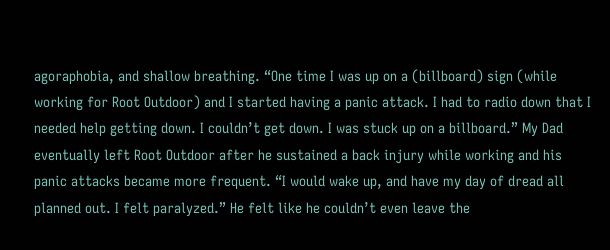agoraphobia, and shallow breathing. “One time I was up on a (billboard) sign (while working for Root Outdoor) and I started having a panic attack. I had to radio down that I needed help getting down. I couldn’t get down. I was stuck up on a billboard.” My Dad eventually left Root Outdoor after he sustained a back injury while working and his panic attacks became more frequent. “I would wake up, and have my day of dread all planned out. I felt paralyzed.” He felt like he couldn’t even leave the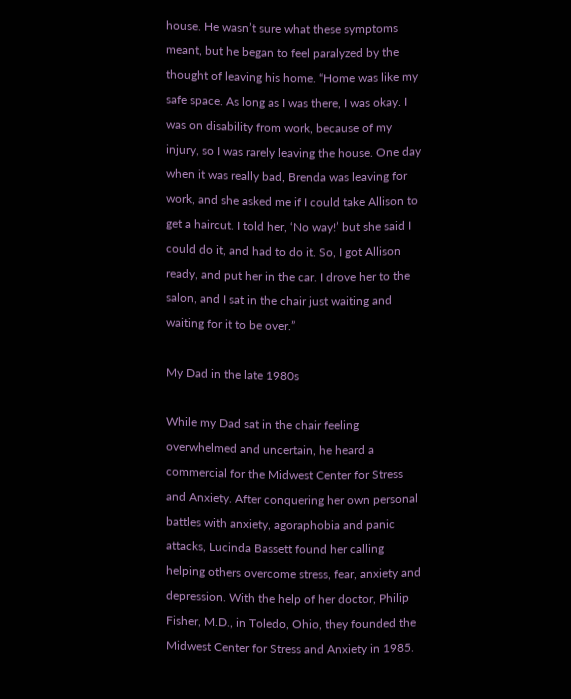house. He wasn’t sure what these symptoms meant, but he began to feel paralyzed by the thought of leaving his home. “Home was like my safe space. As long as I was there, I was okay. I was on disability from work, because of my injury, so I was rarely leaving the house. One day when it was really bad, Brenda was leaving for work, and she asked me if I could take Allison to get a haircut. I told her, ‘No way!’ but she said I could do it, and had to do it. So, I got Allison ready, and put her in the car. I drove her to the salon, and I sat in the chair just waiting and waiting for it to be over.”

My Dad in the late 1980s

While my Dad sat in the chair feeling overwhelmed and uncertain, he heard a commercial for the Midwest Center for Stress and Anxiety. After conquering her own personal battles with anxiety, agoraphobia and panic attacks, Lucinda Bassett found her calling helping others overcome stress, fear, anxiety and depression. With the help of her doctor, Philip Fisher, M.D., in Toledo, Ohio, they founded the Midwest Center for Stress and Anxiety in 1985.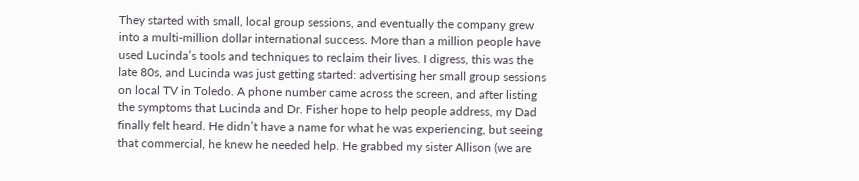They started with small, local group sessions, and eventually the company grew into a multi-million dollar international success. More than a million people have used Lucinda’s tools and techniques to reclaim their lives. I digress, this was the late 80s, and Lucinda was just getting started: advertising her small group sessions on local TV in Toledo. A phone number came across the screen, and after listing the symptoms that Lucinda and Dr. Fisher hope to help people address, my Dad finally felt heard. He didn’t have a name for what he was experiencing, but seeing that commercial, he knew he needed help. He grabbed my sister Allison (we are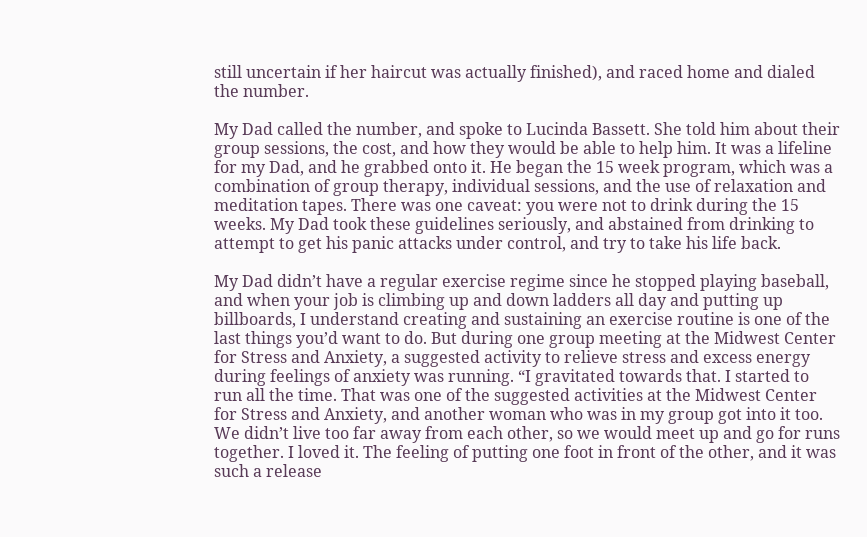still uncertain if her haircut was actually finished), and raced home and dialed the number.

My Dad called the number, and spoke to Lucinda Bassett. She told him about their group sessions, the cost, and how they would be able to help him. It was a lifeline for my Dad, and he grabbed onto it. He began the 15 week program, which was a combination of group therapy, individual sessions, and the use of relaxation and meditation tapes. There was one caveat: you were not to drink during the 15 weeks. My Dad took these guidelines seriously, and abstained from drinking to attempt to get his panic attacks under control, and try to take his life back.

My Dad didn’t have a regular exercise regime since he stopped playing baseball, and when your job is climbing up and down ladders all day and putting up billboards, I understand creating and sustaining an exercise routine is one of the last things you’d want to do. But during one group meeting at the Midwest Center for Stress and Anxiety, a suggested activity to relieve stress and excess energy during feelings of anxiety was running. “I gravitated towards that. I started to run all the time. That was one of the suggested activities at the Midwest Center for Stress and Anxiety, and another woman who was in my group got into it too. We didn’t live too far away from each other, so we would meet up and go for runs together. I loved it. The feeling of putting one foot in front of the other, and it was such a release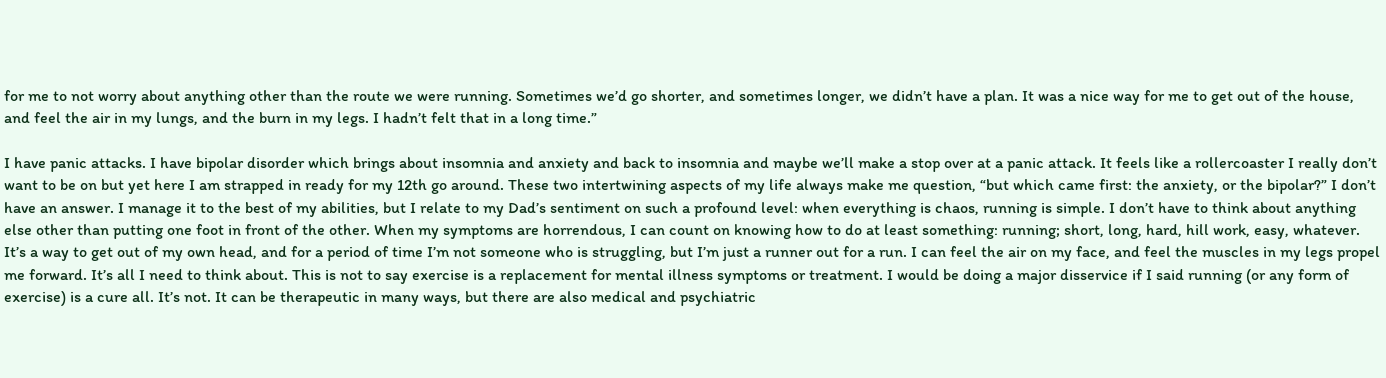for me to not worry about anything other than the route we were running. Sometimes we’d go shorter, and sometimes longer, we didn’t have a plan. It was a nice way for me to get out of the house, and feel the air in my lungs, and the burn in my legs. I hadn’t felt that in a long time.”

I have panic attacks. I have bipolar disorder which brings about insomnia and anxiety and back to insomnia and maybe we’ll make a stop over at a panic attack. It feels like a rollercoaster I really don’t want to be on but yet here I am strapped in ready for my 12th go around. These two intertwining aspects of my life always make me question, “but which came first: the anxiety, or the bipolar?” I don’t have an answer. I manage it to the best of my abilities, but I relate to my Dad’s sentiment on such a profound level: when everything is chaos, running is simple. I don’t have to think about anything else other than putting one foot in front of the other. When my symptoms are horrendous, I can count on knowing how to do at least something: running; short, long, hard, hill work, easy, whatever. It’s a way to get out of my own head, and for a period of time I’m not someone who is struggling, but I’m just a runner out for a run. I can feel the air on my face, and feel the muscles in my legs propel me forward. It’s all I need to think about. This is not to say exercise is a replacement for mental illness symptoms or treatment. I would be doing a major disservice if I said running (or any form of exercise) is a cure all. It’s not. It can be therapeutic in many ways, but there are also medical and psychiatric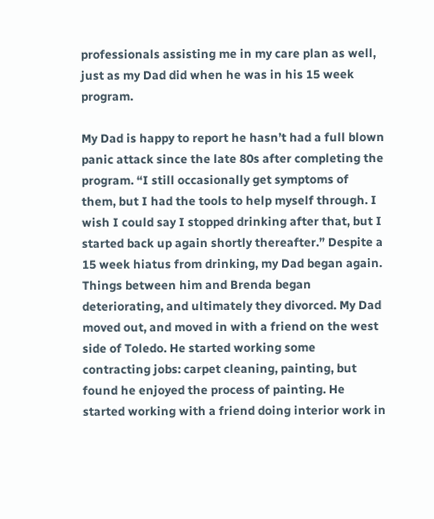professionals assisting me in my care plan as well, just as my Dad did when he was in his 15 week program.

My Dad is happy to report he hasn’t had a full blown panic attack since the late 80s after completing the program. “I still occasionally get symptoms of them, but I had the tools to help myself through. I wish I could say I stopped drinking after that, but I started back up again shortly thereafter.” Despite a 15 week hiatus from drinking, my Dad began again. Things between him and Brenda began deteriorating, and ultimately they divorced. My Dad moved out, and moved in with a friend on the west side of Toledo. He started working some contracting jobs: carpet cleaning, painting, but found he enjoyed the process of painting. He started working with a friend doing interior work in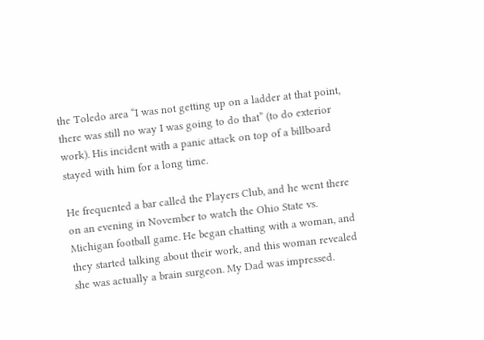the Toledo area “I was not getting up on a ladder at that point, there was still no way I was going to do that” (to do exterior work). His incident with a panic attack on top of a billboard stayed with him for a long time.

He frequented a bar called the Players Club, and he went there on an evening in November to watch the Ohio State vs. Michigan football game. He began chatting with a woman, and they started talking about their work, and this woman revealed she was actually a brain surgeon. My Dad was impressed.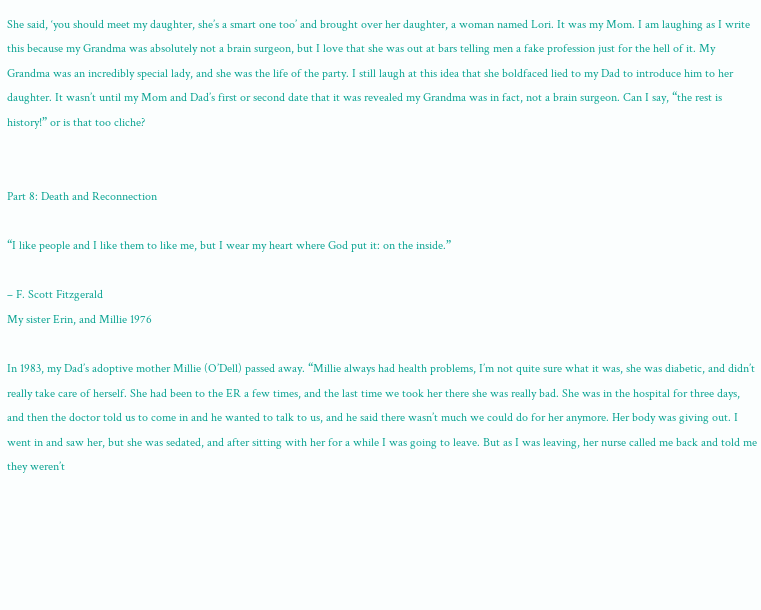She said, ‘you should meet my daughter, she’s a smart one too’ and brought over her daughter, a woman named Lori. It was my Mom. I am laughing as I write this because my Grandma was absolutely not a brain surgeon, but I love that she was out at bars telling men a fake profession just for the hell of it. My Grandma was an incredibly special lady, and she was the life of the party. I still laugh at this idea that she boldfaced lied to my Dad to introduce him to her daughter. It wasn’t until my Mom and Dad’s first or second date that it was revealed my Grandma was in fact, not a brain surgeon. Can I say, “the rest is history!” or is that too cliche?


Part 8: Death and Reconnection

“I like people and I like them to like me, but I wear my heart where God put it: on the inside.”

– F. Scott Fitzgerald
My sister Erin, and Millie 1976

In 1983, my Dad’s adoptive mother Millie (O’Dell) passed away. “Millie always had health problems, I’m not quite sure what it was, she was diabetic, and didn’t really take care of herself. She had been to the ER a few times, and the last time we took her there she was really bad. She was in the hospital for three days, and then the doctor told us to come in and he wanted to talk to us, and he said there wasn’t much we could do for her anymore. Her body was giving out. I went in and saw her, but she was sedated, and after sitting with her for a while I was going to leave. But as I was leaving, her nurse called me back and told me they weren’t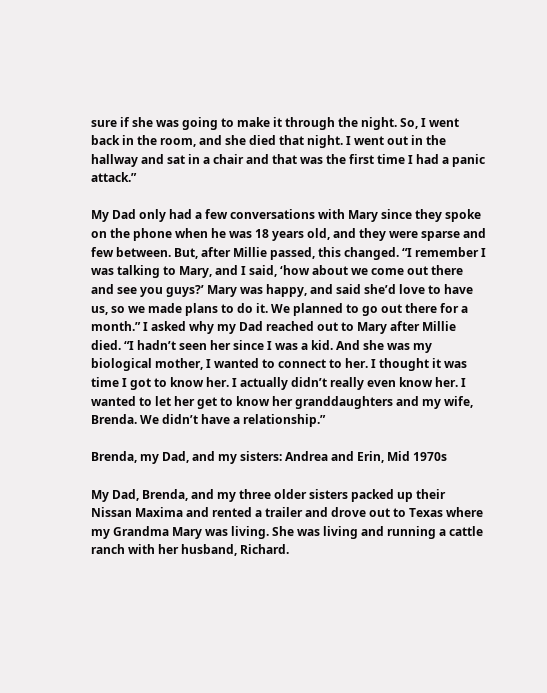sure if she was going to make it through the night. So, I went back in the room, and she died that night. I went out in the hallway and sat in a chair and that was the first time I had a panic attack.”

My Dad only had a few conversations with Mary since they spoke on the phone when he was 18 years old, and they were sparse and few between. But, after Millie passed, this changed. “I remember I was talking to Mary, and I said, ‘how about we come out there and see you guys?’ Mary was happy, and said she’d love to have us, so we made plans to do it. We planned to go out there for a month.” I asked why my Dad reached out to Mary after Millie died. “I hadn’t seen her since I was a kid. And she was my biological mother, I wanted to connect to her. I thought it was time I got to know her. I actually didn’t really even know her. I wanted to let her get to know her granddaughters and my wife, Brenda. We didn’t have a relationship.”

Brenda, my Dad, and my sisters: Andrea and Erin, Mid 1970s

My Dad, Brenda, and my three older sisters packed up their Nissan Maxima and rented a trailer and drove out to Texas where my Grandma Mary was living. She was living and running a cattle ranch with her husband, Richard.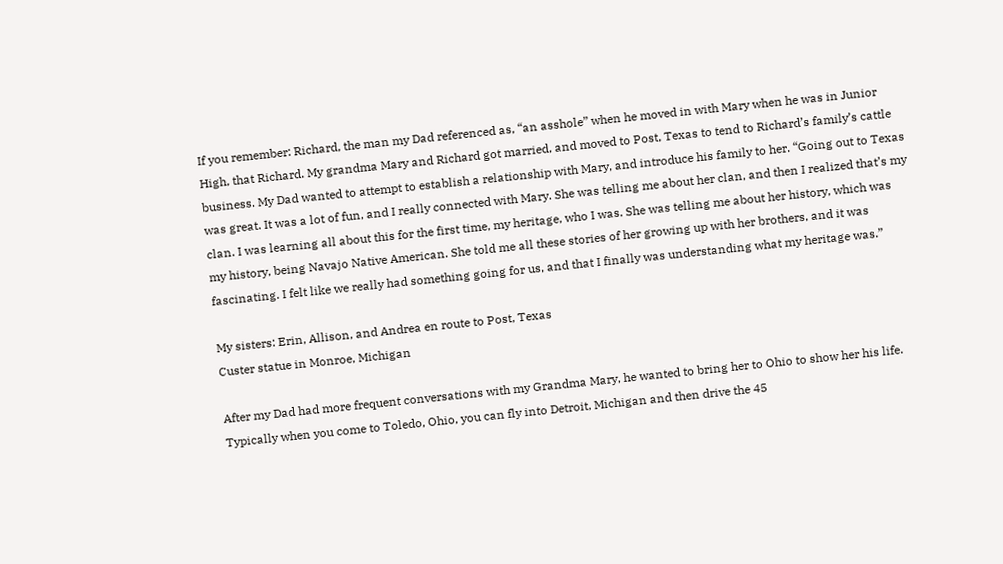If you remember: Richard, the man my Dad referenced as, “an asshole” when he moved in with Mary when he was in Junior High, that Richard. My grandma Mary and Richard got married, and moved to Post, Texas to tend to Richard’s family’s cattle business. My Dad wanted to attempt to establish a relationship with Mary, and introduce his family to her. “Going out to Texas was great. It was a lot of fun, and I really connected with Mary. She was telling me about her clan, and then I realized that’s my clan. I was learning all about this for the first time, my heritage, who I was. She was telling me about her history, which was my history, being Navajo Native American. She told me all these stories of her growing up with her brothers, and it was fascinating. I felt like we really had something going for us, and that I finally was understanding what my heritage was.”

My sisters: Erin, Allison, and Andrea en route to Post, Texas
Custer statue in Monroe, Michigan

After my Dad had more frequent conversations with my Grandma Mary, he wanted to bring her to Ohio to show her his life. Typically when you come to Toledo, Ohio, you can fly into Detroit, Michigan and then drive the 45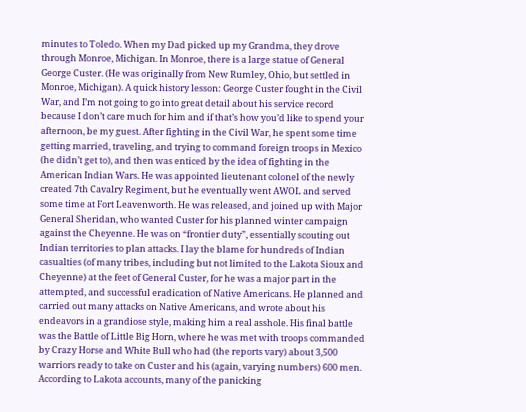minutes to Toledo. When my Dad picked up my Grandma, they drove through Monroe, Michigan. In Monroe, there is a large statue of General George Custer. (He was originally from New Rumley, Ohio, but settled in Monroe, Michigan). A quick history lesson: George Custer fought in the Civil War, and I’m not going to go into great detail about his service record because I don’t care much for him and if that’s how you’d like to spend your afternoon, be my guest. After fighting in the Civil War, he spent some time getting married, traveling, and trying to command foreign troops in Mexico (he didn’t get to), and then was enticed by the idea of fighting in the American Indian Wars. He was appointed lieutenant colonel of the newly created 7th Cavalry Regiment, but he eventually went AWOL and served some time at Fort Leavenworth. He was released, and joined up with Major General Sheridan, who wanted Custer for his planned winter campaign against the Cheyenne. He was on “frontier duty”, essentially scouting out Indian territories to plan attacks. I lay the blame for hundreds of Indian casualties (of many tribes, including but not limited to the Lakota Sioux and Cheyenne) at the feet of General Custer, for he was a major part in the attempted, and successful eradication of Native Americans. He planned and carried out many attacks on Native Americans, and wrote about his endeavors in a grandiose style, making him a real asshole. His final battle was the Battle of Little Big Horn, where he was met with troops commanded by Crazy Horse and White Bull who had (the reports vary) about 3,500 warriors ready to take on Custer and his (again, varying numbers) 600 men. According to Lakota accounts, many of the panicking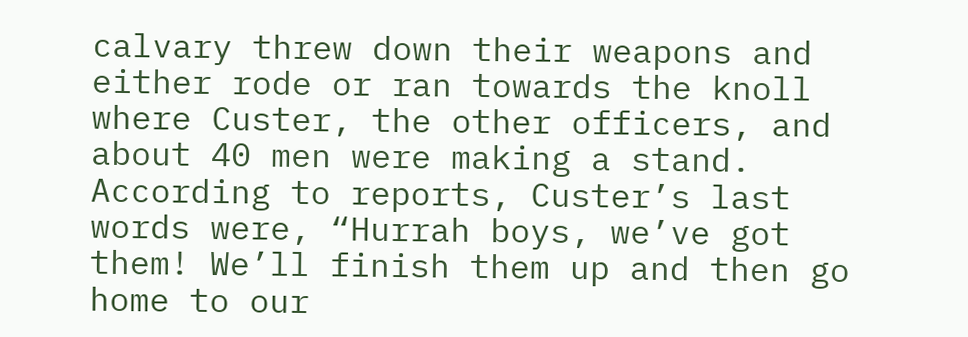calvary threw down their weapons and either rode or ran towards the knoll where Custer, the other officers, and about 40 men were making a stand. According to reports, Custer’s last words were, “Hurrah boys, we’ve got them! We’ll finish them up and then go home to our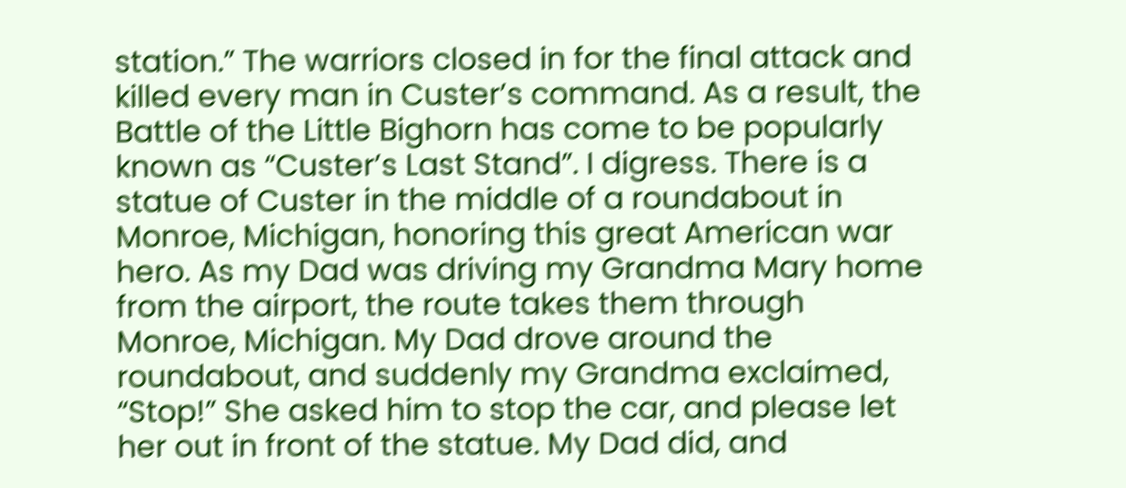station.” The warriors closed in for the final attack and killed every man in Custer’s command. As a result, the Battle of the Little Bighorn has come to be popularly known as “Custer’s Last Stand”. I digress. There is a statue of Custer in the middle of a roundabout in Monroe, Michigan, honoring this great American war hero. As my Dad was driving my Grandma Mary home from the airport, the route takes them through Monroe, Michigan. My Dad drove around the roundabout, and suddenly my Grandma exclaimed, “Stop!” She asked him to stop the car, and please let her out in front of the statue. My Dad did, and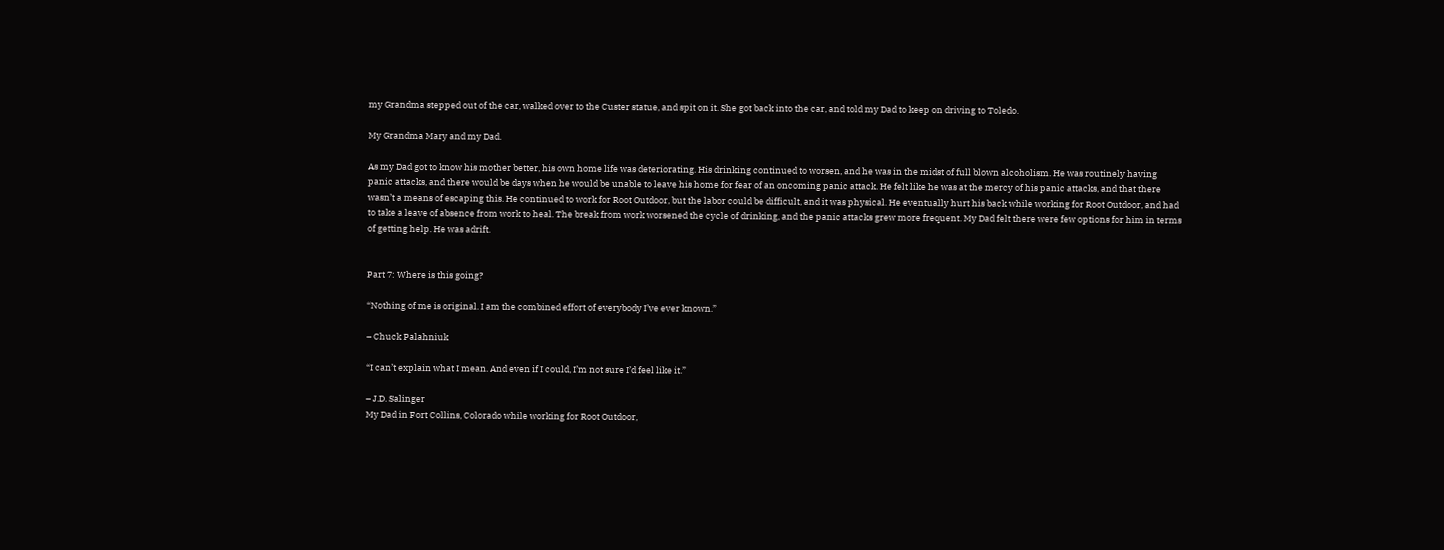my Grandma stepped out of the car, walked over to the Custer statue, and spit on it. She got back into the car, and told my Dad to keep on driving to Toledo.

My Grandma Mary and my Dad.

As my Dad got to know his mother better, his own home life was deteriorating. His drinking continued to worsen, and he was in the midst of full blown alcoholism. He was routinely having panic attacks, and there would be days when he would be unable to leave his home for fear of an oncoming panic attack. He felt like he was at the mercy of his panic attacks, and that there wasn’t a means of escaping this. He continued to work for Root Outdoor, but the labor could be difficult, and it was physical. He eventually hurt his back while working for Root Outdoor, and had to take a leave of absence from work to heal. The break from work worsened the cycle of drinking, and the panic attacks grew more frequent. My Dad felt there were few options for him in terms of getting help. He was adrift.


Part 7: Where is this going?

“Nothing of me is original. I am the combined effort of everybody I’ve ever known.”

– Chuck Palahniuk

“I can’t explain what I mean. And even if I could, I’m not sure I’d feel like it.”

– J.D. Salinger
My Dad in Fort Collins, Colorado while working for Root Outdoor,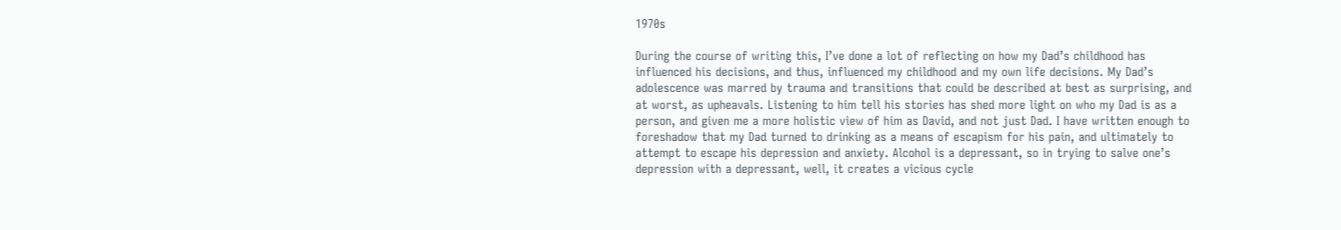1970s

During the course of writing this, I’ve done a lot of reflecting on how my Dad’s childhood has influenced his decisions, and thus, influenced my childhood and my own life decisions. My Dad’s adolescence was marred by trauma and transitions that could be described at best as surprising, and at worst, as upheavals. Listening to him tell his stories has shed more light on who my Dad is as a person, and given me a more holistic view of him as David, and not just Dad. I have written enough to foreshadow that my Dad turned to drinking as a means of escapism for his pain, and ultimately to attempt to escape his depression and anxiety. Alcohol is a depressant, so in trying to salve one’s depression with a depressant, well, it creates a vicious cycle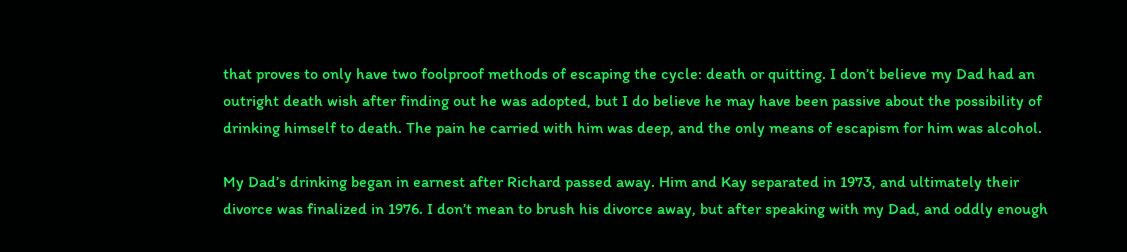that proves to only have two foolproof methods of escaping the cycle: death or quitting. I don’t believe my Dad had an outright death wish after finding out he was adopted, but I do believe he may have been passive about the possibility of drinking himself to death. The pain he carried with him was deep, and the only means of escapism for him was alcohol.

My Dad’s drinking began in earnest after Richard passed away. Him and Kay separated in 1973, and ultimately their divorce was finalized in 1976. I don’t mean to brush his divorce away, but after speaking with my Dad, and oddly enough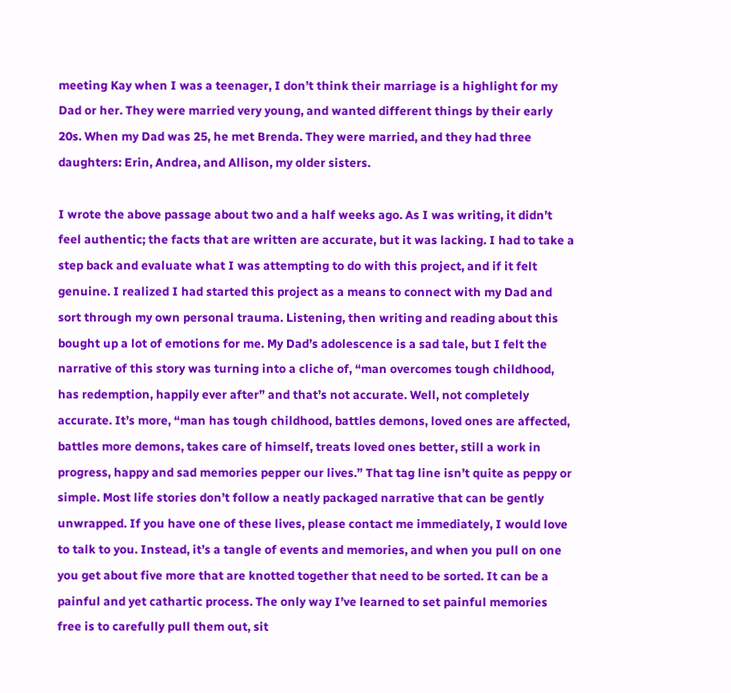meeting Kay when I was a teenager, I don’t think their marriage is a highlight for my Dad or her. They were married very young, and wanted different things by their early 20s. When my Dad was 25, he met Brenda. They were married, and they had three daughters: Erin, Andrea, and Allison, my older sisters.

I wrote the above passage about two and a half weeks ago. As I was writing, it didn’t feel authentic; the facts that are written are accurate, but it was lacking. I had to take a step back and evaluate what I was attempting to do with this project, and if it felt genuine. I realized I had started this project as a means to connect with my Dad and sort through my own personal trauma. Listening, then writing and reading about this bought up a lot of emotions for me. My Dad’s adolescence is a sad tale, but I felt the narrative of this story was turning into a cliche of, “man overcomes tough childhood, has redemption, happily ever after” and that’s not accurate. Well, not completely accurate. It’s more, “man has tough childhood, battles demons, loved ones are affected, battles more demons, takes care of himself, treats loved ones better, still a work in progress, happy and sad memories pepper our lives.” That tag line isn’t quite as peppy or simple. Most life stories don’t follow a neatly packaged narrative that can be gently unwrapped. If you have one of these lives, please contact me immediately, I would love to talk to you. Instead, it’s a tangle of events and memories, and when you pull on one you get about five more that are knotted together that need to be sorted. It can be a painful and yet cathartic process. The only way I’ve learned to set painful memories free is to carefully pull them out, sit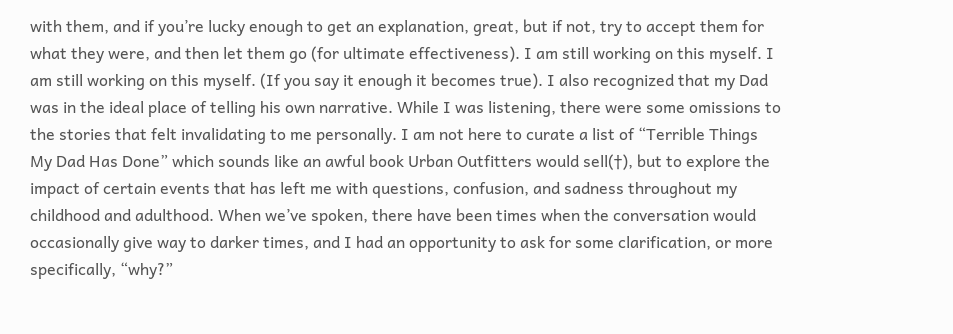with them, and if you’re lucky enough to get an explanation, great, but if not, try to accept them for what they were, and then let them go (for ultimate effectiveness). I am still working on this myself. I am still working on this myself. (If you say it enough it becomes true). I also recognized that my Dad was in the ideal place of telling his own narrative. While I was listening, there were some omissions to the stories that felt invalidating to me personally. I am not here to curate a list of “Terrible Things My Dad Has Done” which sounds like an awful book Urban Outfitters would sell(†), but to explore the impact of certain events that has left me with questions, confusion, and sadness throughout my childhood and adulthood. When we’ve spoken, there have been times when the conversation would occasionally give way to darker times, and I had an opportunity to ask for some clarification, or more specifically, “why?”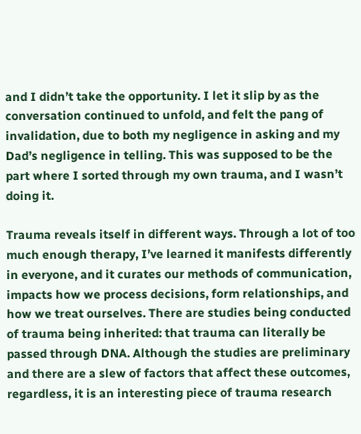and I didn’t take the opportunity. I let it slip by as the conversation continued to unfold, and felt the pang of invalidation, due to both my negligence in asking and my Dad’s negligence in telling. This was supposed to be the part where I sorted through my own trauma, and I wasn’t doing it.

Trauma reveals itself in different ways. Through a lot of too much enough therapy, I’ve learned it manifests differently in everyone, and it curates our methods of communication, impacts how we process decisions, form relationships, and how we treat ourselves. There are studies being conducted of trauma being inherited: that trauma can literally be passed through DNA. Although the studies are preliminary and there are a slew of factors that affect these outcomes, regardless, it is an interesting piece of trauma research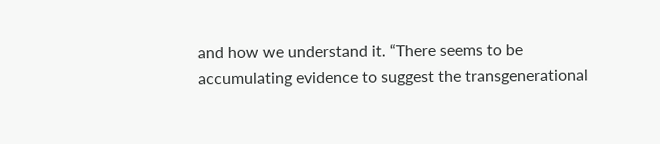and how we understand it. “There seems to be accumulating evidence to suggest the transgenerational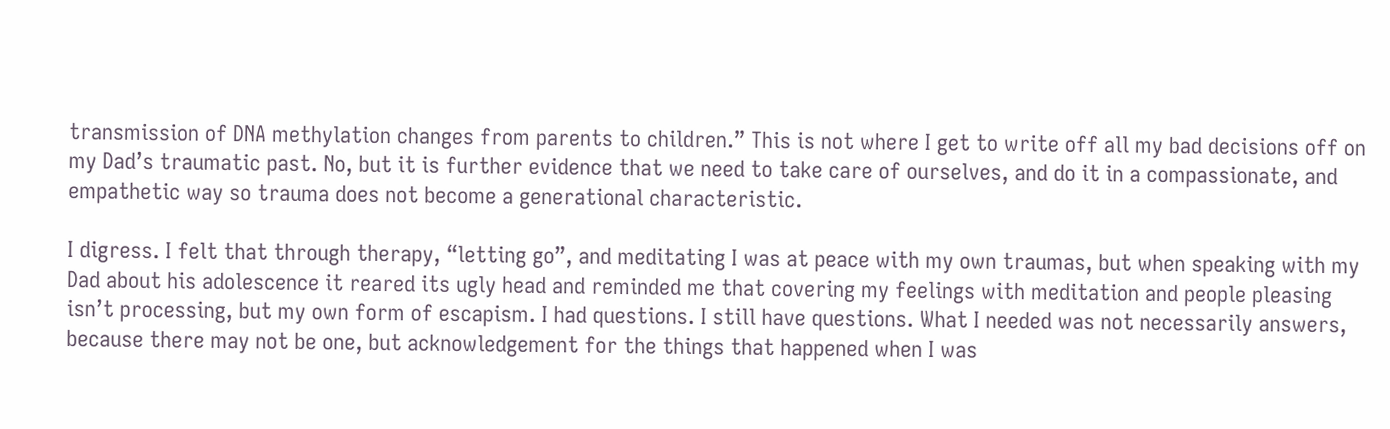transmission of DNA methylation changes from parents to children.” This is not where I get to write off all my bad decisions off on my Dad’s traumatic past. No, but it is further evidence that we need to take care of ourselves, and do it in a compassionate, and empathetic way so trauma does not become a generational characteristic.

I digress. I felt that through therapy, “letting go”, and meditating I was at peace with my own traumas, but when speaking with my Dad about his adolescence it reared its ugly head and reminded me that covering my feelings with meditation and people pleasing isn’t processing, but my own form of escapism. I had questions. I still have questions. What I needed was not necessarily answers, because there may not be one, but acknowledgement for the things that happened when I was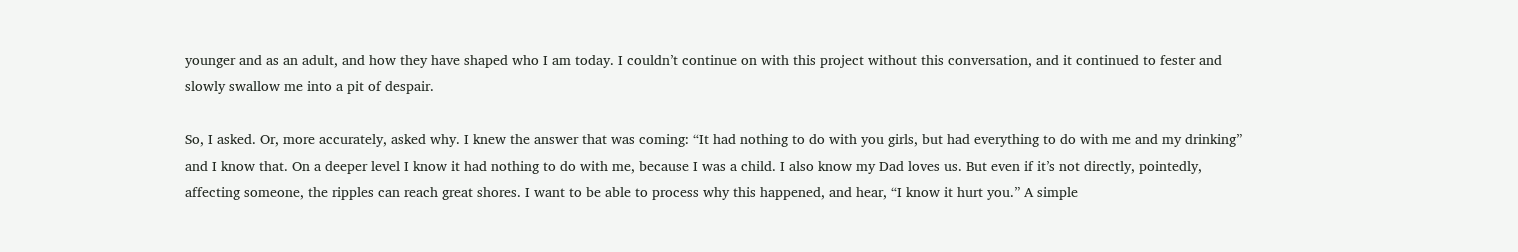younger and as an adult, and how they have shaped who I am today. I couldn’t continue on with this project without this conversation, and it continued to fester and slowly swallow me into a pit of despair.

So, I asked. Or, more accurately, asked why. I knew the answer that was coming: “It had nothing to do with you girls, but had everything to do with me and my drinking” and I know that. On a deeper level I know it had nothing to do with me, because I was a child. I also know my Dad loves us. But even if it’s not directly, pointedly, affecting someone, the ripples can reach great shores. I want to be able to process why this happened, and hear, “I know it hurt you.” A simple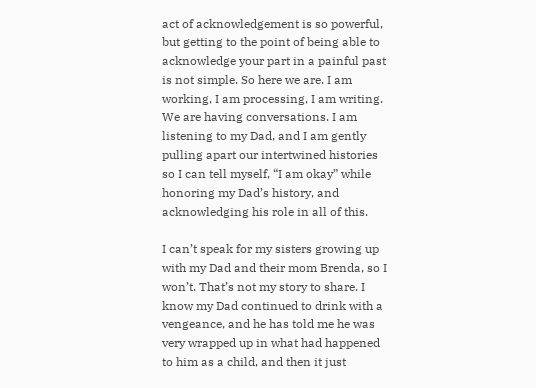act of acknowledgement is so powerful, but getting to the point of being able to acknowledge your part in a painful past is not simple. So here we are. I am working, I am processing, I am writing. We are having conversations. I am listening to my Dad, and I am gently pulling apart our intertwined histories so I can tell myself, “I am okay” while honoring my Dad’s history, and acknowledging his role in all of this.

I can’t speak for my sisters growing up with my Dad and their mom Brenda, so I won’t. That’s not my story to share. I know my Dad continued to drink with a vengeance, and he has told me he was very wrapped up in what had happened to him as a child, and then it just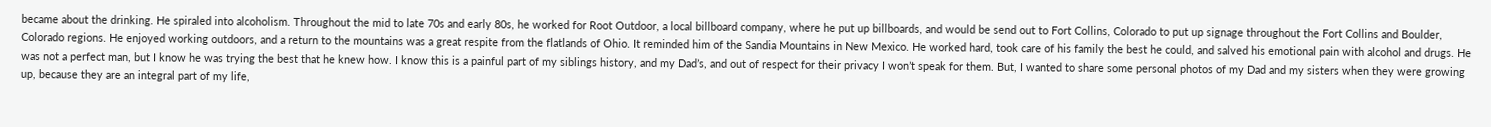became about the drinking. He spiraled into alcoholism. Throughout the mid to late 70s and early 80s, he worked for Root Outdoor, a local billboard company, where he put up billboards, and would be send out to Fort Collins, Colorado to put up signage throughout the Fort Collins and Boulder, Colorado regions. He enjoyed working outdoors, and a return to the mountains was a great respite from the flatlands of Ohio. It reminded him of the Sandia Mountains in New Mexico. He worked hard, took care of his family the best he could, and salved his emotional pain with alcohol and drugs. He was not a perfect man, but I know he was trying the best that he knew how. I know this is a painful part of my siblings history, and my Dad’s, and out of respect for their privacy I won’t speak for them. But, I wanted to share some personal photos of my Dad and my sisters when they were growing up, because they are an integral part of my life,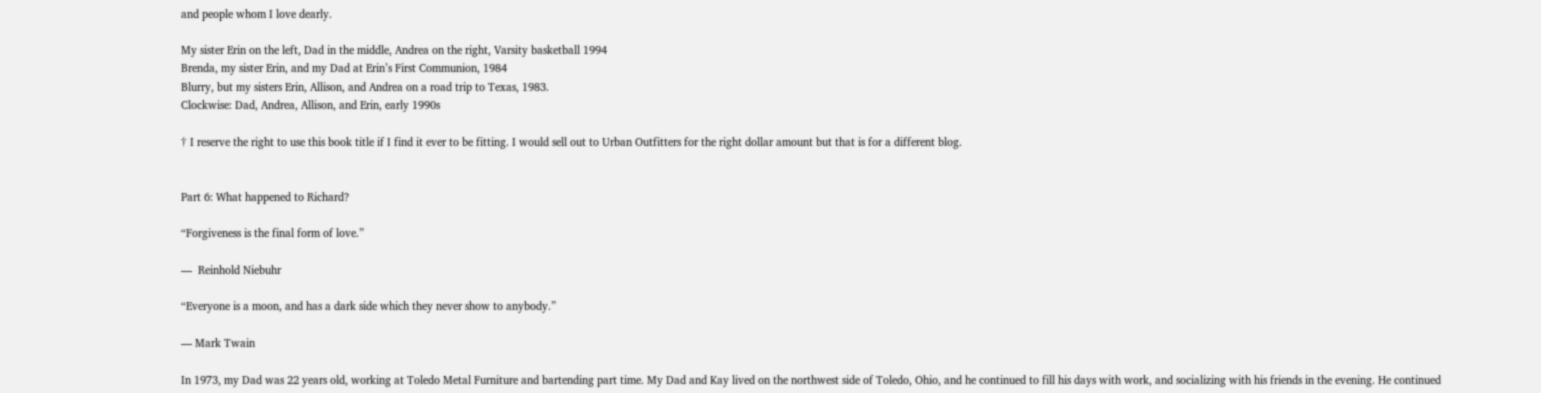and people whom I love dearly.

My sister Erin on the left, Dad in the middle, Andrea on the right, Varsity basketball 1994
Brenda, my sister Erin, and my Dad at Erin’s First Communion, 1984
Blurry, but my sisters Erin, Allison, and Andrea on a road trip to Texas, 1983.
Clockwise: Dad, Andrea, Allison, and Erin, early 1990s

† I reserve the right to use this book title if I find it ever to be fitting. I would sell out to Urban Outfitters for the right dollar amount but that is for a different blog.


Part 6: What happened to Richard?

“Forgiveness is the final form of love.”

—  Reinhold Niebuhr

“Everyone is a moon, and has a dark side which they never show to anybody.”

— Mark Twain

In 1973, my Dad was 22 years old, working at Toledo Metal Furniture and bartending part time. My Dad and Kay lived on the northwest side of Toledo, Ohio, and he continued to fill his days with work, and socializing with his friends in the evening. He continued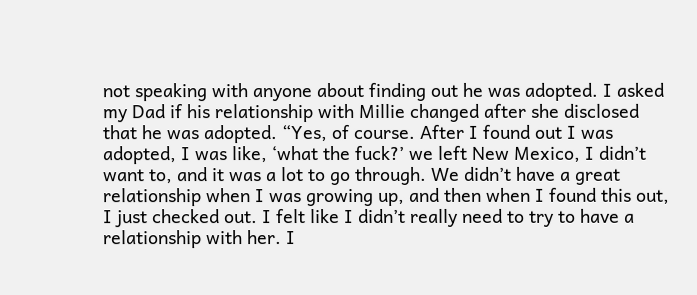not speaking with anyone about finding out he was adopted. I asked my Dad if his relationship with Millie changed after she disclosed that he was adopted. “Yes, of course. After I found out I was adopted, I was like, ‘what the fuck?’ we left New Mexico, I didn’t want to, and it was a lot to go through. We didn’t have a great relationship when I was growing up, and then when I found this out, I just checked out. I felt like I didn’t really need to try to have a relationship with her. I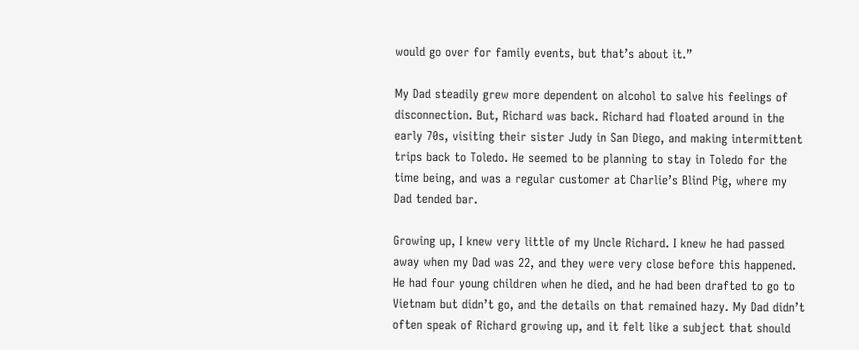would go over for family events, but that’s about it.”

My Dad steadily grew more dependent on alcohol to salve his feelings of disconnection. But, Richard was back. Richard had floated around in the early 70s, visiting their sister Judy in San Diego, and making intermittent trips back to Toledo. He seemed to be planning to stay in Toledo for the time being, and was a regular customer at Charlie’s Blind Pig, where my Dad tended bar.

Growing up, I knew very little of my Uncle Richard. I knew he had passed away when my Dad was 22, and they were very close before this happened. He had four young children when he died, and he had been drafted to go to Vietnam but didn’t go, and the details on that remained hazy. My Dad didn’t often speak of Richard growing up, and it felt like a subject that should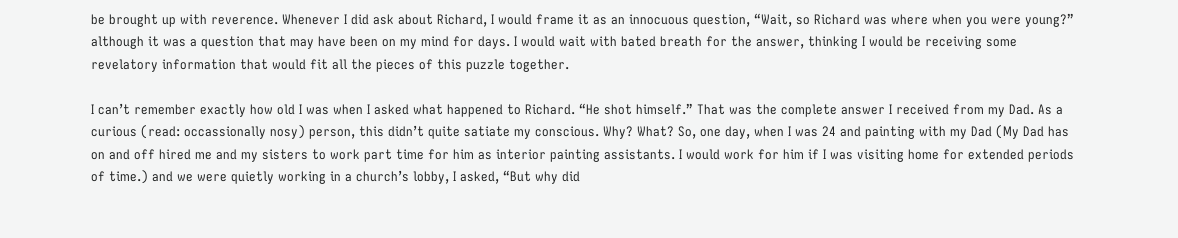be brought up with reverence. Whenever I did ask about Richard, I would frame it as an innocuous question, “Wait, so Richard was where when you were young?” although it was a question that may have been on my mind for days. I would wait with bated breath for the answer, thinking I would be receiving some revelatory information that would fit all the pieces of this puzzle together.

I can’t remember exactly how old I was when I asked what happened to Richard. “He shot himself.” That was the complete answer I received from my Dad. As a curious (read: occassionally nosy) person, this didn’t quite satiate my conscious. Why? What? So, one day, when I was 24 and painting with my Dad (My Dad has on and off hired me and my sisters to work part time for him as interior painting assistants. I would work for him if I was visiting home for extended periods of time.) and we were quietly working in a church’s lobby, I asked, “But why did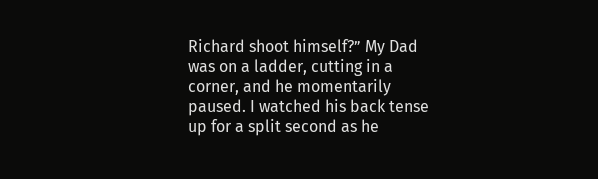Richard shoot himself?” My Dad was on a ladder, cutting in a corner, and he momentarily paused. I watched his back tense up for a split second as he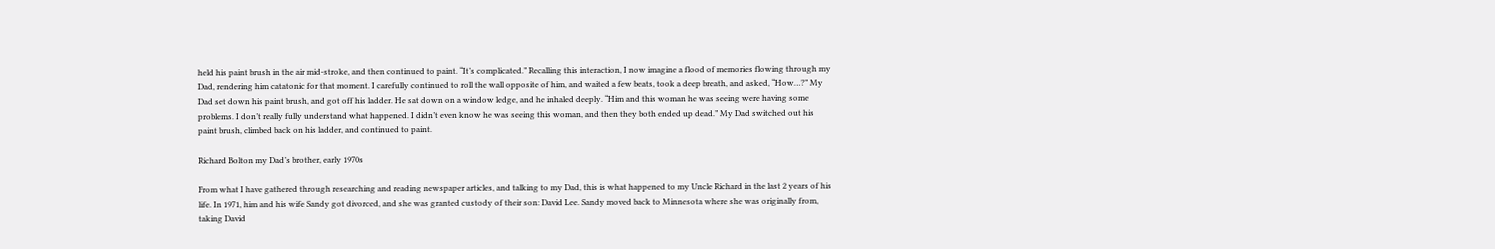held his paint brush in the air mid-stroke, and then continued to paint. “It’s complicated.” Recalling this interaction, I now imagine a flood of memories flowing through my Dad, rendering him catatonic for that moment. I carefully continued to roll the wall opposite of him, and waited a few beats, took a deep breath, and asked, “How…?” My Dad set down his paint brush, and got off his ladder. He sat down on a window ledge, and he inhaled deeply. “Him and this woman he was seeing were having some problems. I don’t really fully understand what happened. I didn’t even know he was seeing this woman, and then they both ended up dead.” My Dad switched out his paint brush, climbed back on his ladder, and continued to paint.

Richard Bolton my Dad’s brother, early 1970s

From what I have gathered through researching and reading newspaper articles, and talking to my Dad, this is what happened to my Uncle Richard in the last 2 years of his life. In 1971, him and his wife Sandy got divorced, and she was granted custody of their son: David Lee. Sandy moved back to Minnesota where she was originally from, taking David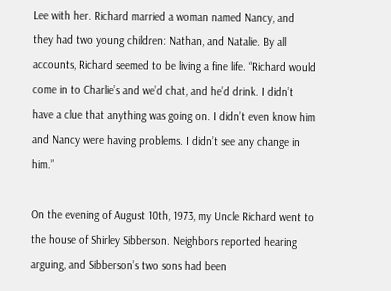Lee with her. Richard married a woman named Nancy, and they had two young children: Nathan, and Natalie. By all accounts, Richard seemed to be living a fine life. “Richard would come in to Charlie’s and we’d chat, and he’d drink. I didn’t have a clue that anything was going on. I didn’t even know him and Nancy were having problems. I didn’t see any change in him.”

On the evening of August 10th, 1973, my Uncle Richard went to the house of Shirley Sibberson. Neighbors reported hearing arguing, and Sibberson’s two sons had been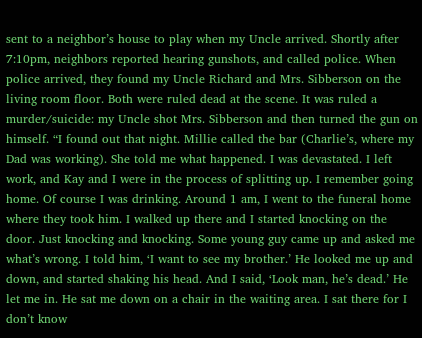sent to a neighbor’s house to play when my Uncle arrived. Shortly after 7:10pm, neighbors reported hearing gunshots, and called police. When police arrived, they found my Uncle Richard and Mrs. Sibberson on the living room floor. Both were ruled dead at the scene. It was ruled a murder/suicide: my Uncle shot Mrs. Sibberson and then turned the gun on himself. “I found out that night. Millie called the bar (Charlie’s, where my Dad was working). She told me what happened. I was devastated. I left work, and Kay and I were in the process of splitting up. I remember going home. Of course I was drinking. Around 1 am, I went to the funeral home where they took him. I walked up there and I started knocking on the door. Just knocking and knocking. Some young guy came up and asked me what’s wrong. I told him, ‘I want to see my brother.’ He looked me up and down, and started shaking his head. And I said, ‘Look man, he’s dead.’ He let me in. He sat me down on a chair in the waiting area. I sat there for I don’t know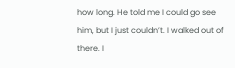how long. He told me I could go see him, but I just couldn’t. I walked out of there. I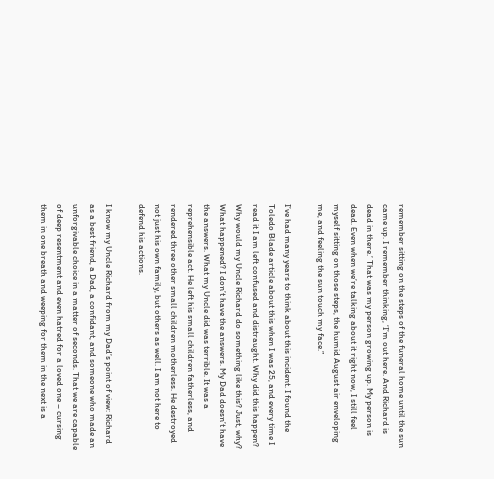remember sitting on the steps of the funeral home until the sun came up. I remember thinking, ‘I’m out here. And Richard is dead in there.’ That was my person growing up. My person is dead. Even when we’re talking about it right now, I still feel myself sitting on those steps, the humid August air enveloping me, and feeling the sun touch my face.”

I’ve had many years to think about this incident. I found the Toledo Blade article about this when I was 25, and every time I read it I am left confused and distraught. Why did this happen? Why would my Uncle Richard do something like this? Just, why? What happened? I don’t have the answers. My Dad doesn’t have the answers. What my Uncle did was terrible. It was a reprehensible act. He left his small children fatherless, and rendered three other small children motherless. He destroyed not just his own family, but others as well. I am not here to defend his actions.

I know my Uncle Richard from my Dad’s point of view: Richard as a best friend, a Dad, a confidant, and someone who made an unforgivable choice in a matter of seconds. That we are capable of deep resentment and even hatred for a loved one – cursing them in one breath and weeping for them in the next is a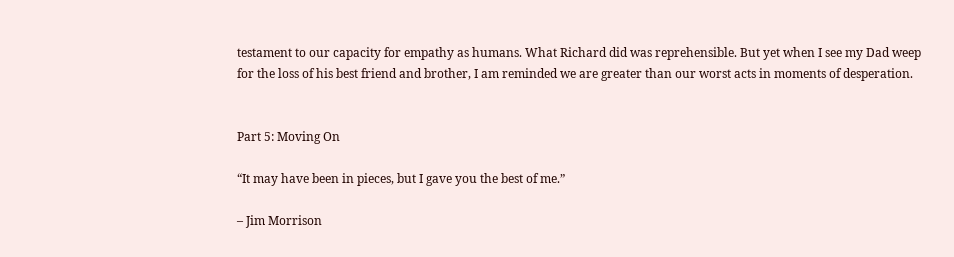testament to our capacity for empathy as humans. What Richard did was reprehensible. But yet when I see my Dad weep for the loss of his best friend and brother, I am reminded we are greater than our worst acts in moments of desperation.


Part 5: Moving On

“It may have been in pieces, but I gave you the best of me.”

– Jim Morrison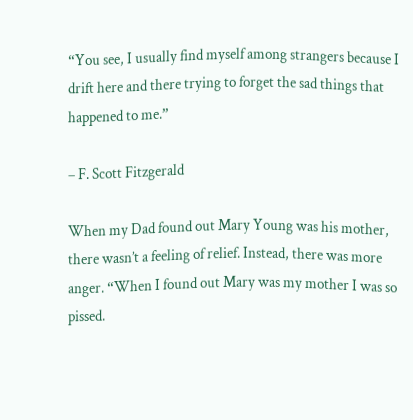“You see, I usually find myself among strangers because I drift here and there trying to forget the sad things that happened to me.”

– F. Scott Fitzgerald

When my Dad found out Mary Young was his mother, there wasn’t a feeling of relief. Instead, there was more anger. “When I found out Mary was my mother I was so pissed.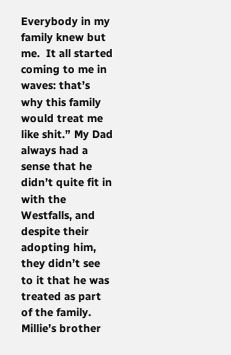Everybody in my family knew but me.  It all started coming to me in waves: that’s why this family would treat me like shit.” My Dad always had a sense that he didn’t quite fit in with the Westfalls, and despite their adopting him, they didn’t see to it that he was treated as part of the family. Millie’s brother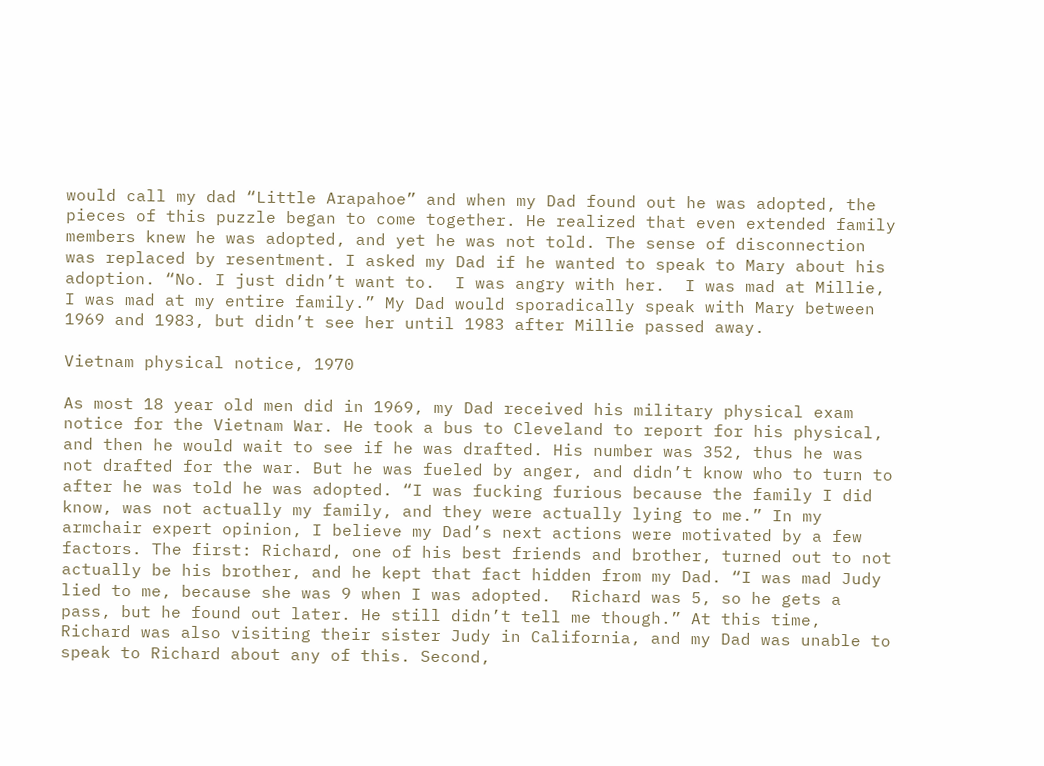would call my dad “Little Arapahoe” and when my Dad found out he was adopted, the pieces of this puzzle began to come together. He realized that even extended family members knew he was adopted, and yet he was not told. The sense of disconnection was replaced by resentment. I asked my Dad if he wanted to speak to Mary about his adoption. “No. I just didn’t want to.  I was angry with her.  I was mad at Millie, I was mad at my entire family.” My Dad would sporadically speak with Mary between 1969 and 1983, but didn’t see her until 1983 after Millie passed away.

Vietnam physical notice, 1970

As most 18 year old men did in 1969, my Dad received his military physical exam notice for the Vietnam War. He took a bus to Cleveland to report for his physical, and then he would wait to see if he was drafted. His number was 352, thus he was not drafted for the war. But he was fueled by anger, and didn’t know who to turn to after he was told he was adopted. “I was fucking furious because the family I did know, was not actually my family, and they were actually lying to me.” In my armchair expert opinion, I believe my Dad’s next actions were motivated by a few factors. The first: Richard, one of his best friends and brother, turned out to not actually be his brother, and he kept that fact hidden from my Dad. “I was mad Judy lied to me, because she was 9 when I was adopted.  Richard was 5, so he gets a pass, but he found out later. He still didn’t tell me though.” At this time, Richard was also visiting their sister Judy in California, and my Dad was unable to speak to Richard about any of this. Second,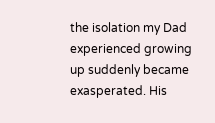the isolation my Dad experienced growing up suddenly became exasperated. His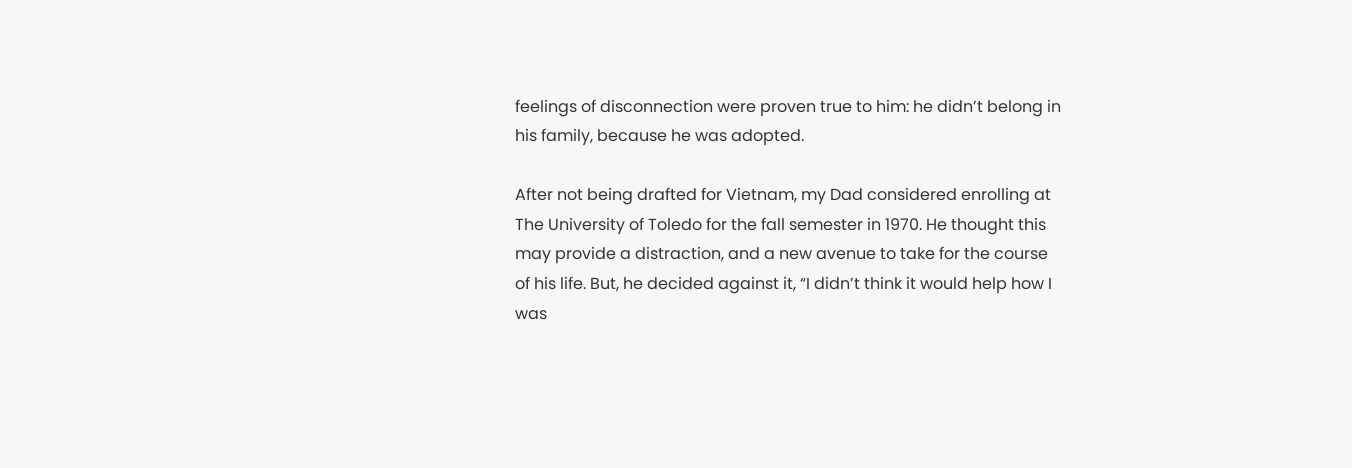feelings of disconnection were proven true to him: he didn’t belong in his family, because he was adopted.

After not being drafted for Vietnam, my Dad considered enrolling at The University of Toledo for the fall semester in 1970. He thought this may provide a distraction, and a new avenue to take for the course of his life. But, he decided against it, “I didn’t think it would help how I was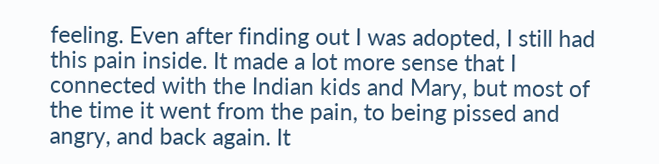feeling. Even after finding out I was adopted, I still had this pain inside. It made a lot more sense that I connected with the Indian kids and Mary, but most of the time it went from the pain, to being pissed and angry, and back again. It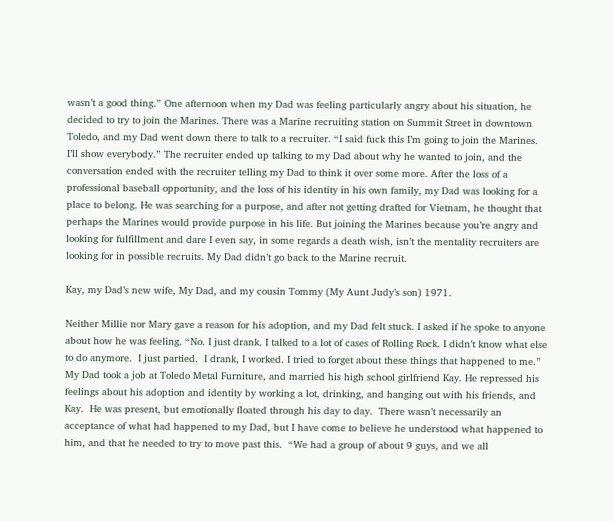wasn’t a good thing.” One afternoon when my Dad was feeling particularly angry about his situation, he decided to try to join the Marines. There was a Marine recruiting station on Summit Street in downtown Toledo, and my Dad went down there to talk to a recruiter. “I said fuck this I’m going to join the Marines. I’ll show everybody.” The recruiter ended up talking to my Dad about why he wanted to join, and the conversation ended with the recruiter telling my Dad to think it over some more. After the loss of a professional baseball opportunity, and the loss of his identity in his own family, my Dad was looking for a place to belong. He was searching for a purpose, and after not getting drafted for Vietnam, he thought that perhaps the Marines would provide purpose in his life. But joining the Marines because you’re angry and looking for fulfillment and dare I even say, in some regards a death wish, isn’t the mentality recruiters are looking for in possible recruits. My Dad didn’t go back to the Marine recruit.

Kay, my Dad’s new wife, My Dad, and my cousin Tommy (My Aunt Judy’s son) 1971.

Neither Millie nor Mary gave a reason for his adoption, and my Dad felt stuck. I asked if he spoke to anyone about how he was feeling. “No. I just drank. I talked to a lot of cases of Rolling Rock. I didn’t know what else to do anymore.  I just partied.  I drank, I worked. I tried to forget about these things that happened to me.” My Dad took a job at Toledo Metal Furniture, and married his high school girlfriend Kay. He repressed his feelings about his adoption and identity by working a lot, drinking, and hanging out with his friends, and Kay.  He was present, but emotionally floated through his day to day.  There wasn’t necessarily an acceptance of what had happened to my Dad, but I have come to believe he understood what happened to him, and that he needed to try to move past this.  “We had a group of about 9 guys, and we all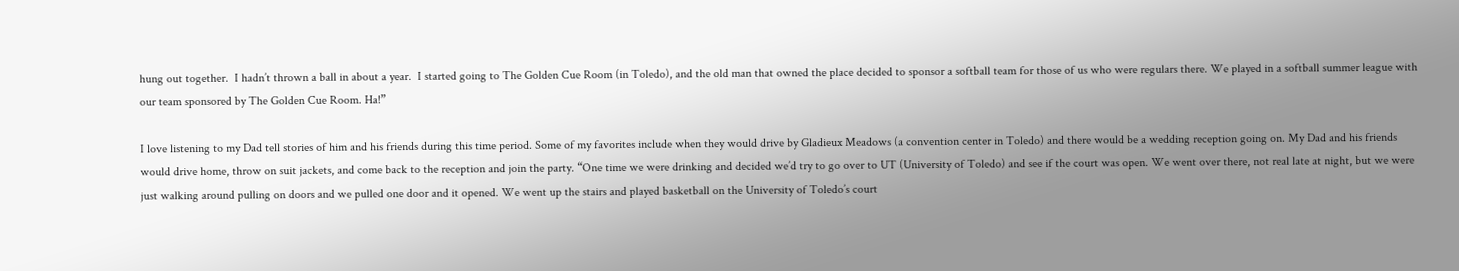hung out together.  I hadn’t thrown a ball in about a year.  I started going to The Golden Cue Room (in Toledo), and the old man that owned the place decided to sponsor a softball team for those of us who were regulars there. We played in a softball summer league with our team sponsored by The Golden Cue Room. Ha!”

I love listening to my Dad tell stories of him and his friends during this time period. Some of my favorites include when they would drive by Gladieux Meadows (a convention center in Toledo) and there would be a wedding reception going on. My Dad and his friends would drive home, throw on suit jackets, and come back to the reception and join the party. “One time we were drinking and decided we’d try to go over to UT (University of Toledo) and see if the court was open. We went over there, not real late at night, but we were just walking around pulling on doors and we pulled one door and it opened. We went up the stairs and played basketball on the University of Toledo’s court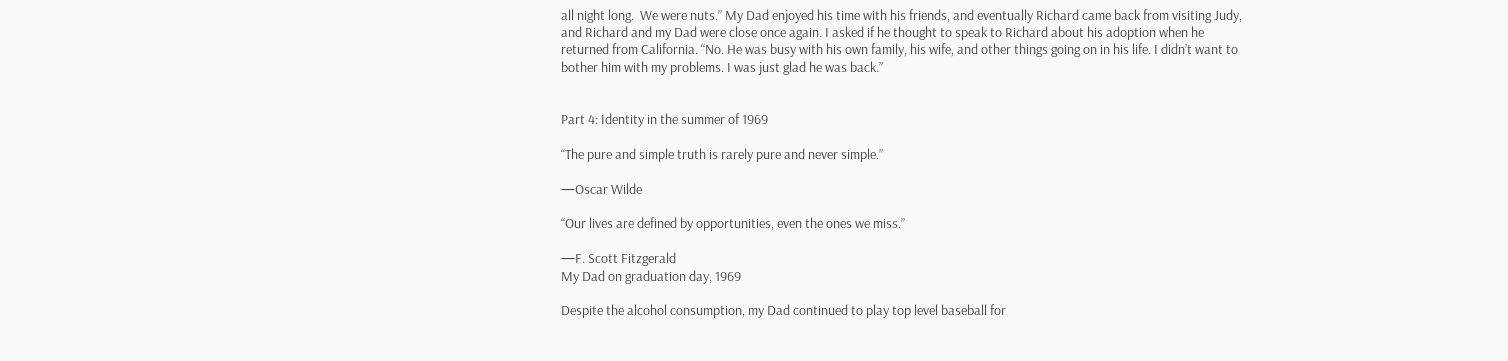all night long.  We were nuts.” My Dad enjoyed his time with his friends, and eventually Richard came back from visiting Judy, and Richard and my Dad were close once again. I asked if he thought to speak to Richard about his adoption when he returned from California. “No. He was busy with his own family, his wife, and other things going on in his life. I didn’t want to bother him with my problems. I was just glad he was back.”


Part 4: Identity in the summer of 1969

“The pure and simple truth is rarely pure and never simple.”

—Oscar Wilde

“Our lives are defined by opportunities, even the ones we miss.”

—F. Scott Fitzgerald
My Dad on graduation day, 1969

Despite the alcohol consumption, my Dad continued to play top level baseball for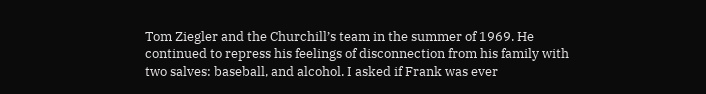Tom Ziegler and the Churchill’s team in the summer of 1969. He continued to repress his feelings of disconnection from his family with two salves: baseball, and alcohol. I asked if Frank was ever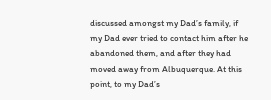discussed amongst my Dad’s family, if my Dad ever tried to contact him after he abandoned them, and after they had moved away from Albuquerque. At this point, to my Dad’s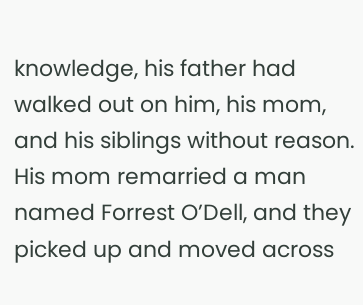knowledge, his father had walked out on him, his mom, and his siblings without reason. His mom remarried a man named Forrest O’Dell, and they picked up and moved across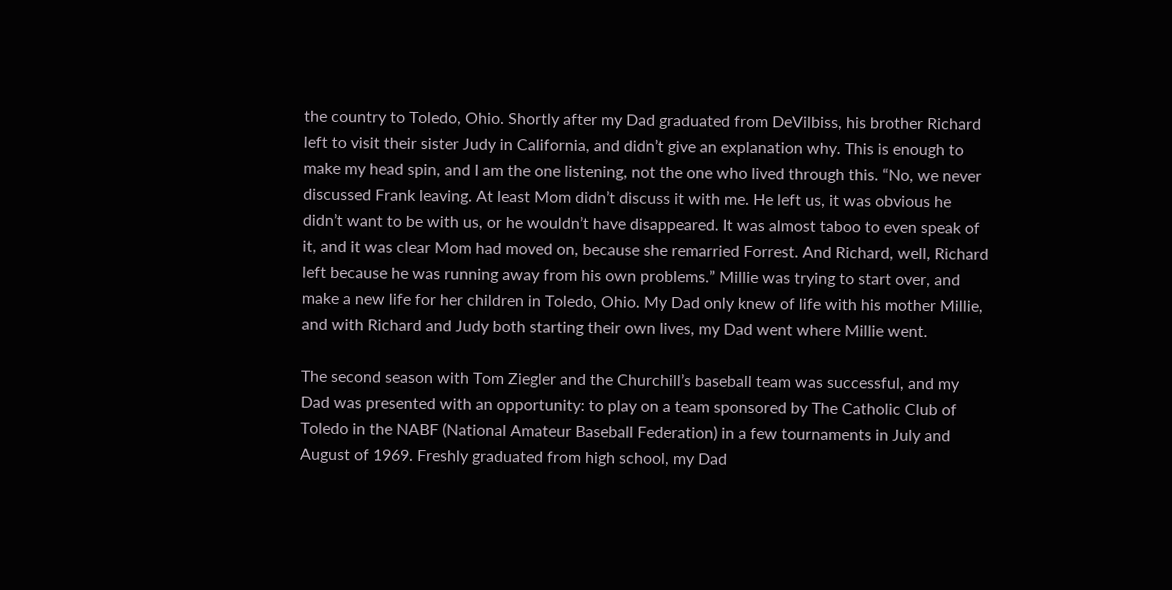the country to Toledo, Ohio. Shortly after my Dad graduated from DeVilbiss, his brother Richard left to visit their sister Judy in California, and didn’t give an explanation why. This is enough to make my head spin, and I am the one listening, not the one who lived through this. “No, we never discussed Frank leaving. At least Mom didn’t discuss it with me. He left us, it was obvious he didn’t want to be with us, or he wouldn’t have disappeared. It was almost taboo to even speak of it, and it was clear Mom had moved on, because she remarried Forrest. And Richard, well, Richard left because he was running away from his own problems.” Millie was trying to start over, and make a new life for her children in Toledo, Ohio. My Dad only knew of life with his mother Millie, and with Richard and Judy both starting their own lives, my Dad went where Millie went.

The second season with Tom Ziegler and the Churchill’s baseball team was successful, and my Dad was presented with an opportunity: to play on a team sponsored by The Catholic Club of Toledo in the NABF (National Amateur Baseball Federation) in a few tournaments in July and August of 1969. Freshly graduated from high school, my Dad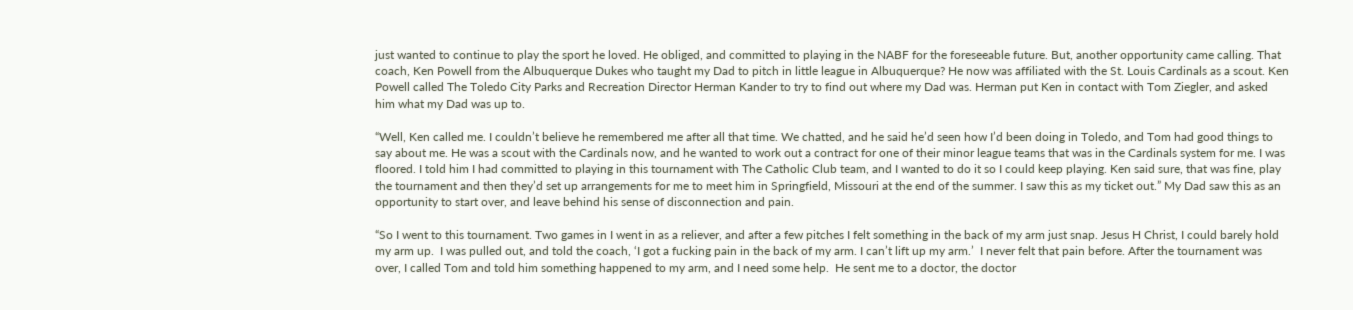just wanted to continue to play the sport he loved. He obliged, and committed to playing in the NABF for the foreseeable future. But, another opportunity came calling. That coach, Ken Powell from the Albuquerque Dukes who taught my Dad to pitch in little league in Albuquerque? He now was affiliated with the St. Louis Cardinals as a scout. Ken Powell called The Toledo City Parks and Recreation Director Herman Kander to try to find out where my Dad was. Herman put Ken in contact with Tom Ziegler, and asked him what my Dad was up to.

“Well, Ken called me. I couldn’t believe he remembered me after all that time. We chatted, and he said he’d seen how I’d been doing in Toledo, and Tom had good things to say about me. He was a scout with the Cardinals now, and he wanted to work out a contract for one of their minor league teams that was in the Cardinals system for me. I was floored. I told him I had committed to playing in this tournament with The Catholic Club team, and I wanted to do it so I could keep playing. Ken said sure, that was fine, play the tournament and then they’d set up arrangements for me to meet him in Springfield, Missouri at the end of the summer. I saw this as my ticket out.” My Dad saw this as an opportunity to start over, and leave behind his sense of disconnection and pain.

“So I went to this tournament. Two games in I went in as a reliever, and after a few pitches I felt something in the back of my arm just snap. Jesus H Christ, I could barely hold my arm up.  I was pulled out, and told the coach, ‘I got a fucking pain in the back of my arm. I can’t lift up my arm.’  I never felt that pain before. After the tournament was over, I called Tom and told him something happened to my arm, and I need some help.  He sent me to a doctor, the doctor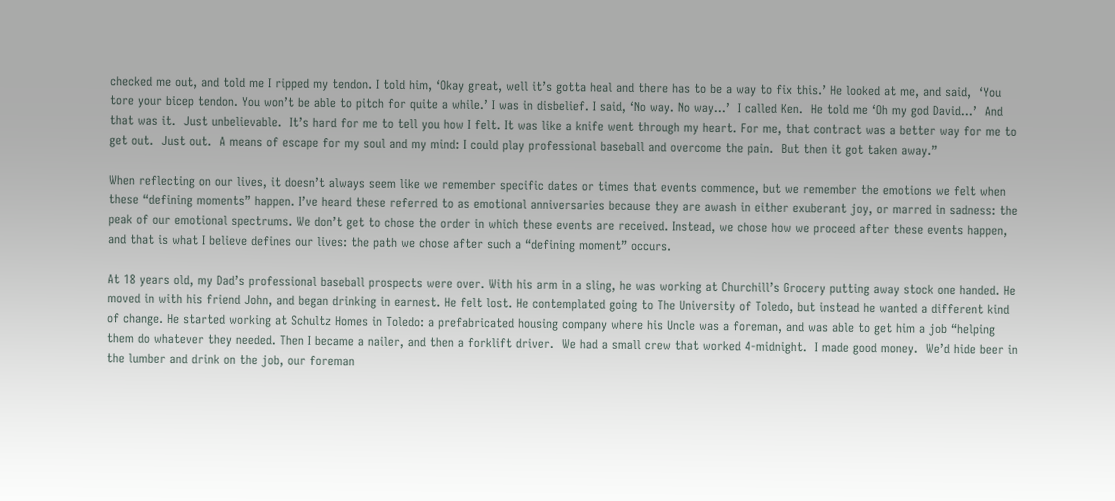checked me out, and told me I ripped my tendon. I told him, ‘Okay great, well it’s gotta heal and there has to be a way to fix this.’ He looked at me, and said,  ‘You tore your bicep tendon. You won’t be able to pitch for quite a while.’ I was in disbelief. I said, ‘No way. No way…’  I called Ken.  He told me ‘Oh my god David…’  And that was it.  Just unbelievable.  It’s hard for me to tell you how I felt. It was like a knife went through my heart. For me, that contract was a better way for me to get out.  Just out.  A means of escape for my soul and my mind: I could play professional baseball and overcome the pain.  But then it got taken away.”

When reflecting on our lives, it doesn’t always seem like we remember specific dates or times that events commence, but we remember the emotions we felt when these “defining moments” happen. I’ve heard these referred to as emotional anniversaries because they are awash in either exuberant joy, or marred in sadness: the peak of our emotional spectrums. We don’t get to chose the order in which these events are received. Instead, we chose how we proceed after these events happen, and that is what I believe defines our lives: the path we chose after such a “defining moment” occurs.

At 18 years old, my Dad’s professional baseball prospects were over. With his arm in a sling, he was working at Churchill’s Grocery putting away stock one handed. He moved in with his friend John, and began drinking in earnest. He felt lost. He contemplated going to The University of Toledo, but instead he wanted a different kind of change. He started working at Schultz Homes in Toledo: a prefabricated housing company where his Uncle was a foreman, and was able to get him a job “helping them do whatever they needed. Then I became a nailer, and then a forklift driver.  We had a small crew that worked 4-midnight.  I made good money.  We’d hide beer in the lumber and drink on the job, our foreman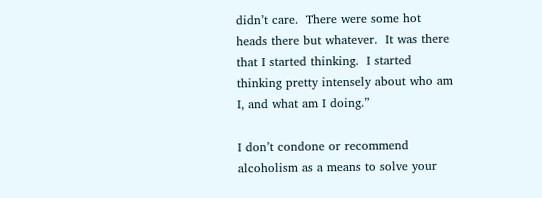didn’t care.  There were some hot heads there but whatever.  It was there that I started thinking.  I started thinking pretty intensely about who am I, and what am I doing.”

I don’t condone or recommend alcoholism as a means to solve your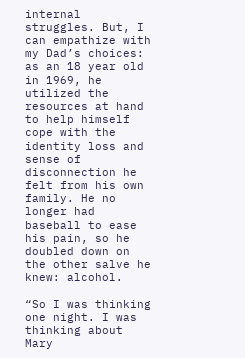internal struggles. But, I can empathize with my Dad’s choices: as an 18 year old in 1969, he utilized the resources at hand to help himself cope with the identity loss and sense of disconnection he felt from his own family. He no longer had baseball to ease his pain, so he doubled down on the other salve he knew: alcohol.

“So I was thinking one night. I was thinking about Mary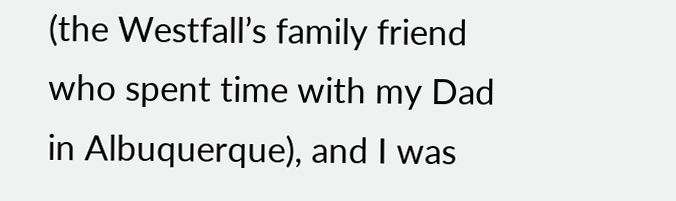(the Westfall’s family friend who spent time with my Dad in Albuquerque), and I was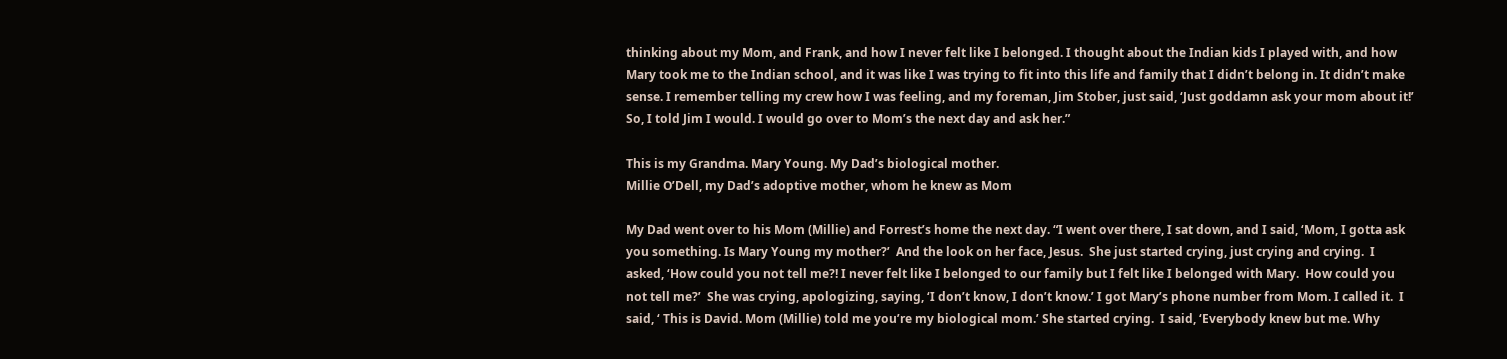thinking about my Mom, and Frank, and how I never felt like I belonged. I thought about the Indian kids I played with, and how Mary took me to the Indian school, and it was like I was trying to fit into this life and family that I didn’t belong in. It didn’t make sense. I remember telling my crew how I was feeling, and my foreman, Jim Stober, just said, ‘Just goddamn ask your mom about it!’ So, I told Jim I would. I would go over to Mom’s the next day and ask her.”

This is my Grandma. Mary Young. My Dad’s biological mother.
Millie O’Dell, my Dad’s adoptive mother, whom he knew as Mom

My Dad went over to his Mom (Millie) and Forrest’s home the next day. “I went over there, I sat down, and I said, ‘Mom, I gotta ask you something. Is Mary Young my mother?’  And the look on her face, Jesus.  She just started crying, just crying and crying.  I asked, ‘How could you not tell me?! I never felt like I belonged to our family but I felt like I belonged with Mary.  How could you not tell me?’  She was crying, apologizing, saying, ‘I don’t know, I don’t know.’ I got Mary’s phone number from Mom. I called it.  I said, ‘ This is David. Mom (Millie) told me you’re my biological mom.’ She started crying.  I said, ‘Everybody knew but me. Why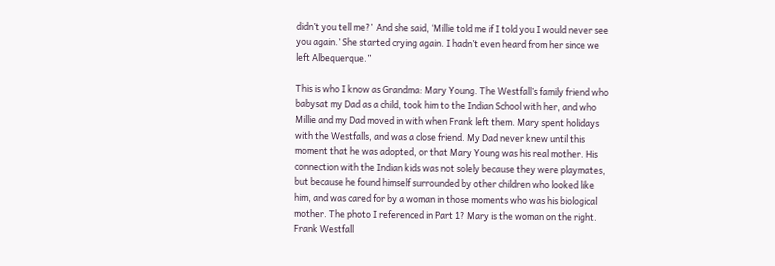didn’t you tell me?’  And she said, ‘Millie told me if I told you I would never see you again.’ She started crying again. I hadn’t even heard from her since we left Albequerque.”

This is who I know as Grandma: Mary Young. The Westfall’s family friend who babysat my Dad as a child, took him to the Indian School with her, and who Millie and my Dad moved in with when Frank left them. Mary spent holidays with the Westfalls, and was a close friend. My Dad never knew until this moment that he was adopted, or that Mary Young was his real mother. His connection with the Indian kids was not solely because they were playmates, but because he found himself surrounded by other children who looked like him, and was cared for by a woman in those moments who was his biological mother. The photo I referenced in Part 1? Mary is the woman on the right. Frank Westfall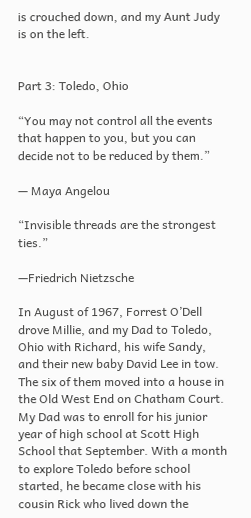is crouched down, and my Aunt Judy is on the left.


Part 3: Toledo, Ohio

“You may not control all the events that happen to you, but you can decide not to be reduced by them.”

— Maya Angelou

“Invisible threads are the strongest ties.”

—Friedrich Nietzsche

In August of 1967, Forrest O’Dell drove Millie, and my Dad to Toledo, Ohio with Richard, his wife Sandy, and their new baby David Lee in tow. The six of them moved into a house in the Old West End on Chatham Court. My Dad was to enroll for his junior year of high school at Scott High School that September. With a month to explore Toledo before school started, he became close with his cousin Rick who lived down the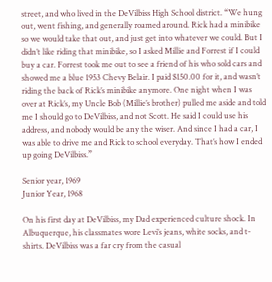street, and who lived in the DeVilbiss High School district. “We hung out, went fishing, and generally roamed around. Rick had a minibike so we would take that out, and just get into whatever we could. But I didn’t like riding that minibike, so I asked Millie and Forrest if I could buy a car. Forrest took me out to see a friend of his who sold cars and showed me a blue 1953 Chevy Belair. I paid $150.00 for it, and wasn’t riding the back of Rick’s minibike anymore. One night when I was over at Rick’s, my Uncle Bob (Millie’s brother) pulled me aside and told me I should go to DeVilbiss, and not Scott. He said I could use his address, and nobody would be any the wiser. And since I had a car, I was able to drive me and Rick to school everyday. That’s how I ended up going DeVilbiss.”

Senior year, 1969
Junior Year, 1968

On his first day at DeVilbiss, my Dad experienced culture shock. In Albuquerque, his classmates wore Levi’s jeans, white socks, and t-shirts. DeVilbiss was a far cry from the casual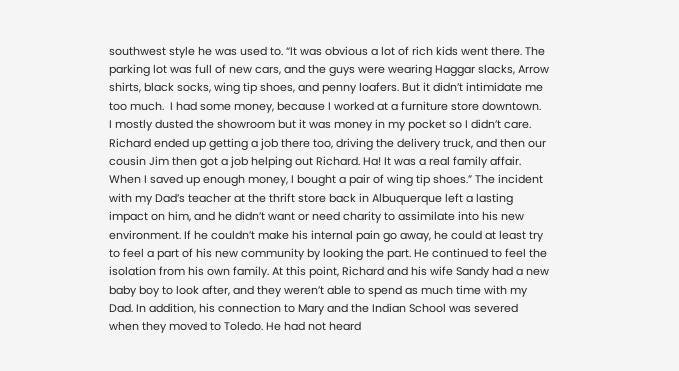southwest style he was used to. “It was obvious a lot of rich kids went there. The parking lot was full of new cars, and the guys were wearing Haggar slacks, Arrow shirts, black socks, wing tip shoes, and penny loafers. But it didn’t intimidate me too much.  I had some money, because I worked at a furniture store downtown.  I mostly dusted the showroom but it was money in my pocket so I didn’t care.  Richard ended up getting a job there too, driving the delivery truck, and then our cousin Jim then got a job helping out Richard. Ha! It was a real family affair. When I saved up enough money, I bought a pair of wing tip shoes.” The incident with my Dad’s teacher at the thrift store back in Albuquerque left a lasting impact on him, and he didn’t want or need charity to assimilate into his new environment. If he couldn’t make his internal pain go away, he could at least try to feel a part of his new community by looking the part. He continued to feel the isolation from his own family. At this point, Richard and his wife Sandy had a new baby boy to look after, and they weren’t able to spend as much time with my Dad. In addition, his connection to Mary and the Indian School was severed when they moved to Toledo. He had not heard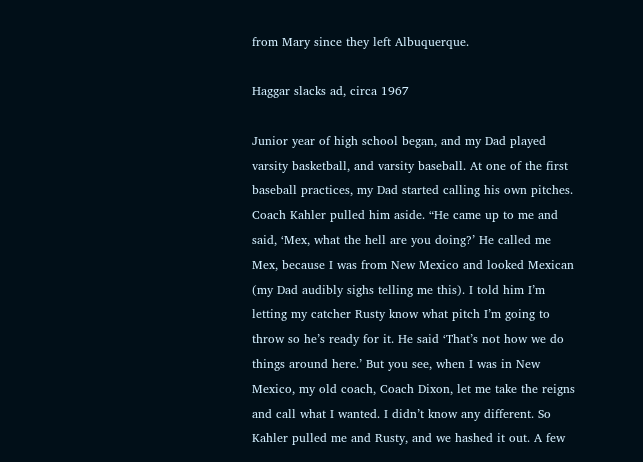from Mary since they left Albuquerque.

Haggar slacks ad, circa 1967

Junior year of high school began, and my Dad played varsity basketball, and varsity baseball. At one of the first baseball practices, my Dad started calling his own pitches. Coach Kahler pulled him aside. “He came up to me and said, ‘Mex, what the hell are you doing?’ He called me Mex, because I was from New Mexico and looked Mexican (my Dad audibly sighs telling me this). I told him I’m letting my catcher Rusty know what pitch I’m going to throw so he’s ready for it. He said ‘That’s not how we do things around here.’ But you see, when I was in New Mexico, my old coach, Coach Dixon, let me take the reigns and call what I wanted. I didn’t know any different. So Kahler pulled me and Rusty, and we hashed it out. A few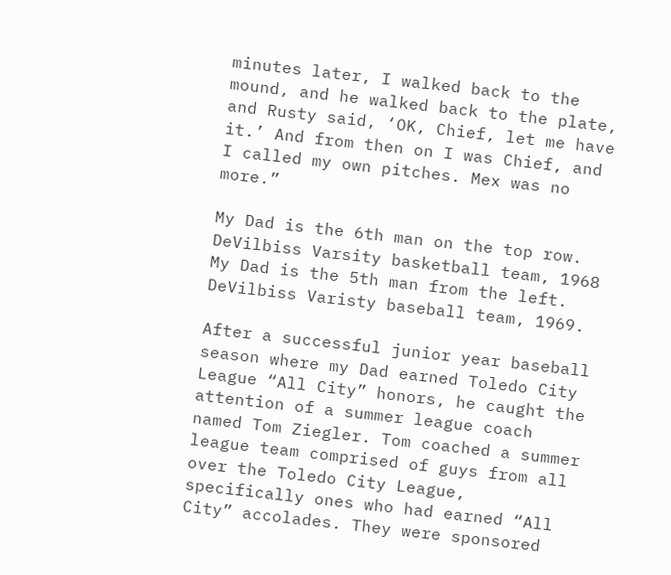minutes later, I walked back to the mound, and he walked back to the plate, and Rusty said, ‘OK, Chief, let me have it.’ And from then on I was Chief, and I called my own pitches. Mex was no more.”

My Dad is the 6th man on the top row. DeVilbiss Varsity basketball team, 1968
My Dad is the 5th man from the left. DeVilbiss Varisty baseball team, 1969.

After a successful junior year baseball season where my Dad earned Toledo City League “All City” honors, he caught the attention of a summer league coach named Tom Ziegler. Tom coached a summer league team comprised of guys from all over the Toledo City League, specifically ones who had earned “All City” accolades. They were sponsored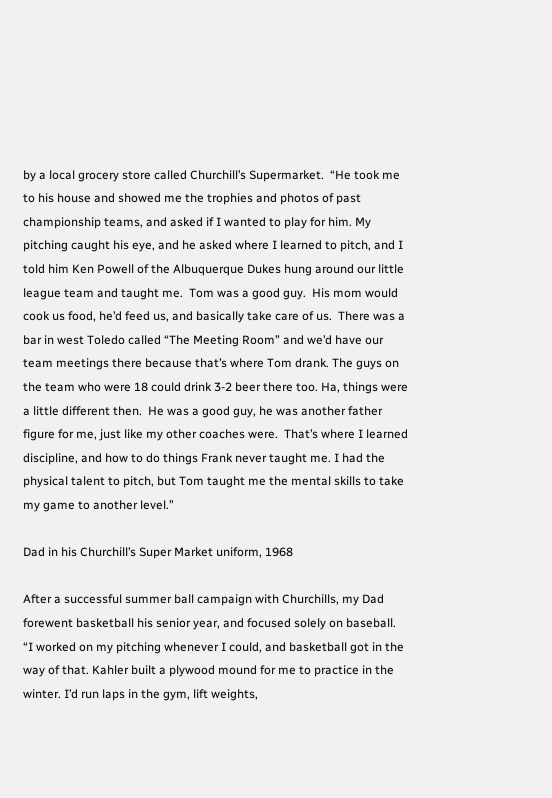by a local grocery store called Churchill’s Supermarket.  “He took me to his house and showed me the trophies and photos of past championship teams, and asked if I wanted to play for him. My pitching caught his eye, and he asked where I learned to pitch, and I told him Ken Powell of the Albuquerque Dukes hung around our little league team and taught me.  Tom was a good guy.  His mom would cook us food, he’d feed us, and basically take care of us.  There was a bar in west Toledo called “The Meeting Room” and we’d have our team meetings there because that’s where Tom drank. The guys on the team who were 18 could drink 3-2 beer there too. Ha, things were a little different then.  He was a good guy, he was another father figure for me, just like my other coaches were.  That’s where I learned discipline, and how to do things Frank never taught me. I had the physical talent to pitch, but Tom taught me the mental skills to take my game to another level.”

Dad in his Churchill’s Super Market uniform, 1968

After a successful summer ball campaign with Churchills, my Dad forewent basketball his senior year, and focused solely on baseball.  “I worked on my pitching whenever I could, and basketball got in the way of that. Kahler built a plywood mound for me to practice in the winter. I’d run laps in the gym, lift weights,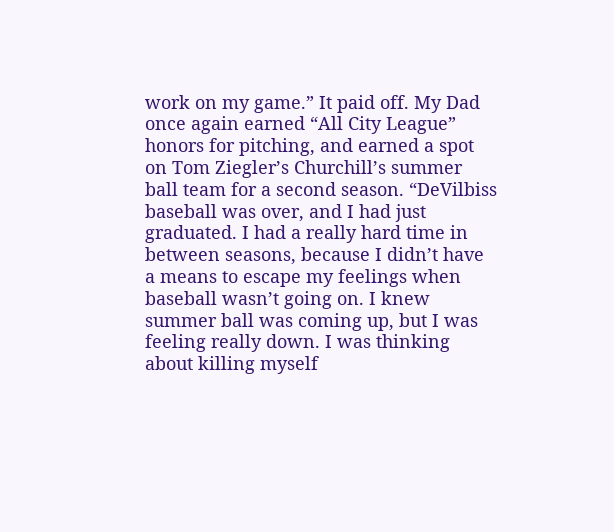work on my game.” It paid off. My Dad once again earned “All City League” honors for pitching, and earned a spot on Tom Ziegler’s Churchill’s summer ball team for a second season. “DeVilbiss baseball was over, and I had just graduated. I had a really hard time in between seasons, because I didn’t have a means to escape my feelings when baseball wasn’t going on. I knew summer ball was coming up, but I was feeling really down. I was thinking about killing myself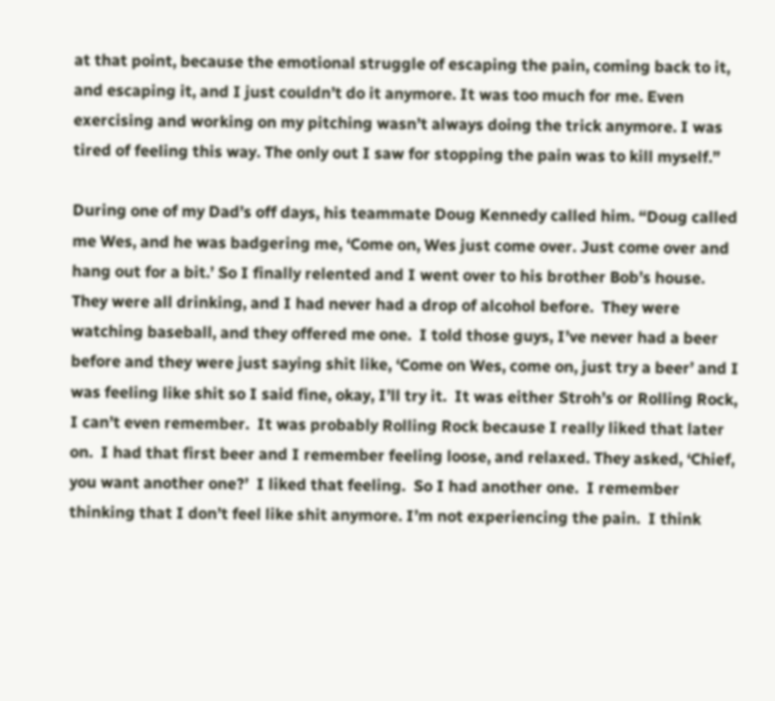at that point, because the emotional struggle of escaping the pain, coming back to it, and escaping it, and I just couldn’t do it anymore. It was too much for me. Even exercising and working on my pitching wasn’t always doing the trick anymore. I was tired of feeling this way. The only out I saw for stopping the pain was to kill myself.”

During one of my Dad’s off days, his teammate Doug Kennedy called him. “Doug called me Wes, and he was badgering me, ‘Come on, Wes just come over. Just come over and hang out for a bit.’ So I finally relented and I went over to his brother Bob’s house.  They were all drinking, and I had never had a drop of alcohol before.  They were watching baseball, and they offered me one.  I told those guys, I’ve never had a beer before and they were just saying shit like, ‘Come on Wes, come on, just try a beer’ and I was feeling like shit so I said fine, okay, I’ll try it.  It was either Stroh’s or Rolling Rock, I can’t even remember.  It was probably Rolling Rock because I really liked that later on.  I had that first beer and I remember feeling loose, and relaxed. They asked, ‘Chief, you want another one?’  I liked that feeling.  So I had another one.  I remember thinking that I don’t feel like shit anymore. I’m not experiencing the pain.  I think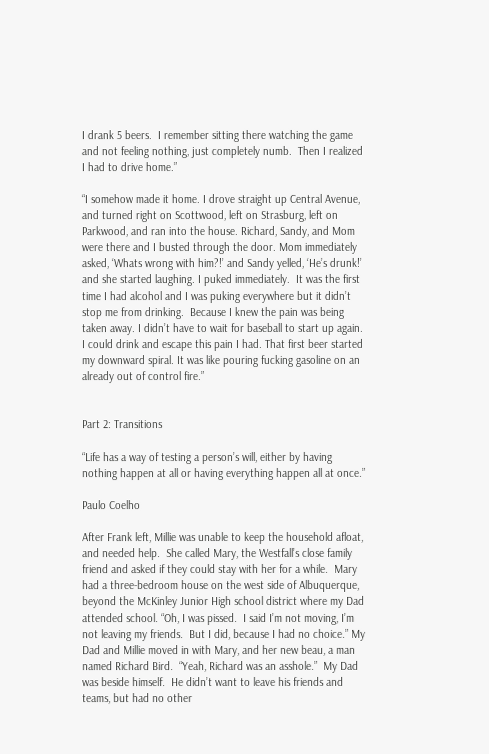I drank 5 beers.  I remember sitting there watching the game and not feeling nothing, just completely numb.  Then I realized I had to drive home.”

“I somehow made it home. I drove straight up Central Avenue, and turned right on Scottwood, left on Strasburg, left on Parkwood, and ran into the house. Richard, Sandy, and Mom were there and I busted through the door. Mom immediately asked, ‘Whats wrong with him?!’ and Sandy yelled, ‘He’s drunk!’ and she started laughing. I puked immediately.  It was the first time I had alcohol and I was puking everywhere but it didn’t stop me from drinking.  Because I knew the pain was being taken away. I didn’t have to wait for baseball to start up again. I could drink and escape this pain I had. That first beer started my downward spiral. It was like pouring fucking gasoline on an already out of control fire.”


Part 2: Transitions

“Life has a way of testing a person’s will, either by having nothing happen at all or having everything happen all at once.”

Paulo Coelho

After Frank left, Millie was unable to keep the household afloat, and needed help.  She called Mary, the Westfall’s close family friend and asked if they could stay with her for a while.  Mary had a three-bedroom house on the west side of Albuquerque, beyond the McKinley Junior High school district where my Dad attended school. “Oh, I was pissed.  I said I’m not moving, I’m not leaving my friends.  But I did, because I had no choice.” My Dad and Millie moved in with Mary, and her new beau, a man named Richard Bird.  “Yeah, Richard was an asshole.”  My Dad was beside himself.  He didn’t want to leave his friends and teams, but had no other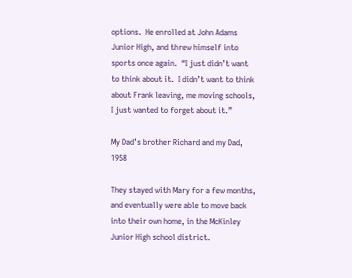options.  He enrolled at John Adams Junior High, and threw himself into sports once again.  “I just didn’t want to think about it.  I didn’t want to think about Frank leaving, me moving schools, I just wanted to forget about it.”

My Dad’s brother Richard and my Dad, 1958

They stayed with Mary for a few months, and eventually were able to move back into their own home, in the McKinley Junior High school district.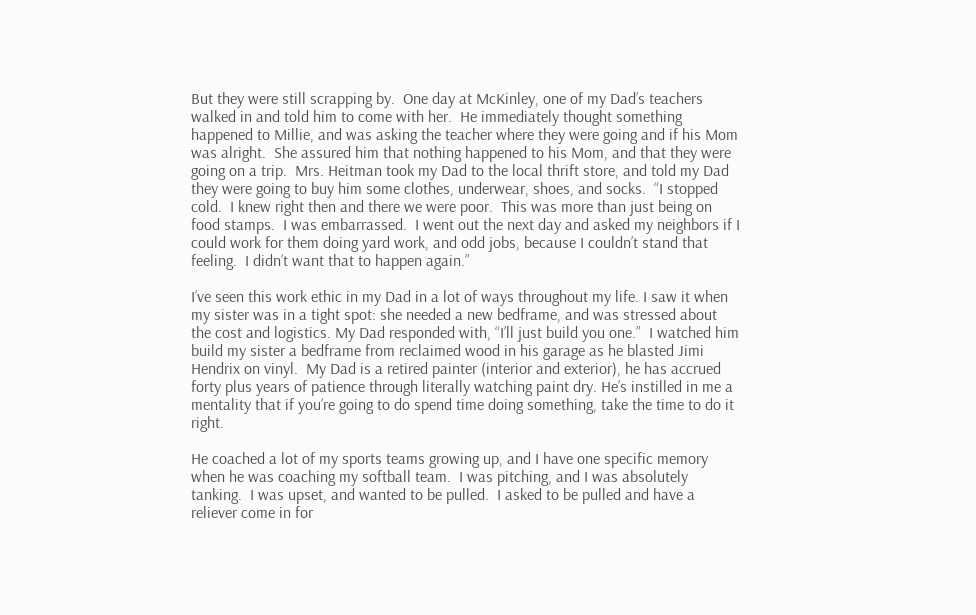But they were still scrapping by.  One day at McKinley, one of my Dad’s teachers walked in and told him to come with her.  He immediately thought something happened to Millie, and was asking the teacher where they were going and if his Mom was alright.  She assured him that nothing happened to his Mom, and that they were going on a trip.  Mrs. Heitman took my Dad to the local thrift store, and told my Dad they were going to buy him some clothes, underwear, shoes, and socks.  “I stopped cold.  I knew right then and there we were poor.  This was more than just being on food stamps.  I was embarrassed.  I went out the next day and asked my neighbors if I could work for them doing yard work, and odd jobs, because I couldn’t stand that feeling.  I didn’t want that to happen again.”

I’ve seen this work ethic in my Dad in a lot of ways throughout my life. I saw it when my sister was in a tight spot: she needed a new bedframe, and was stressed about the cost and logistics. My Dad responded with, “I’ll just build you one.”  I watched him build my sister a bedframe from reclaimed wood in his garage as he blasted Jimi Hendrix on vinyl.  My Dad is a retired painter (interior and exterior), he has accrued forty plus years of patience through literally watching paint dry. He’s instilled in me a mentality that if you’re going to do spend time doing something, take the time to do it right.

He coached a lot of my sports teams growing up, and I have one specific memory when he was coaching my softball team.  I was pitching, and I was absolutely tanking.  I was upset, and wanted to be pulled.  I asked to be pulled and have a reliever come in for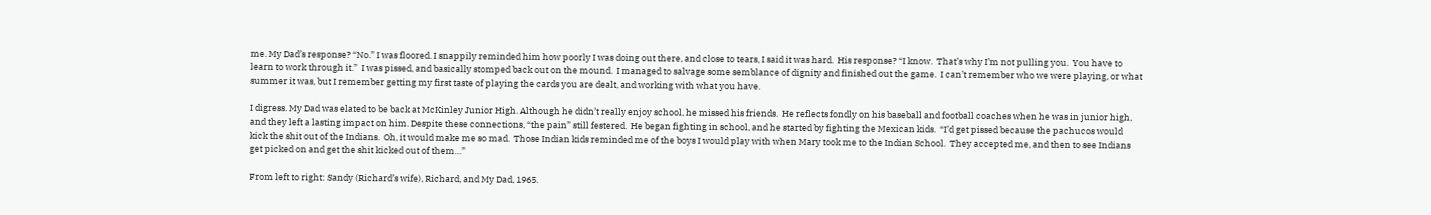me. My Dad’s response? “No.” I was floored. I snappily reminded him how poorly I was doing out there, and close to tears, I said it was hard.  His response? “I know.  That’s why I’m not pulling you.  You have to learn to work through it.”  I was pissed, and basically stomped back out on the mound.  I managed to salvage some semblance of dignity and finished out the game.  I can’t remember who we were playing, or what summer it was, but I remember getting my first taste of playing the cards you are dealt, and working with what you have.

I digress. My Dad was elated to be back at McKinley Junior High. Although he didn’t really enjoy school, he missed his friends.  He reflects fondly on his baseball and football coaches when he was in junior high, and they left a lasting impact on him. Despite these connections, “the pain” still festered.  He began fighting in school, and he started by fighting the Mexican kids.  “I’d get pissed because the pachucos would kick the shit out of the Indians.  Oh, it would make me so mad.  Those Indian kids reminded me of the boys I would play with when Mary took me to the Indian School.  They accepted me, and then to see Indians get picked on and get the shit kicked out of them…”

From left to right: Sandy (Richard’s wife), Richard, and My Dad, 1965.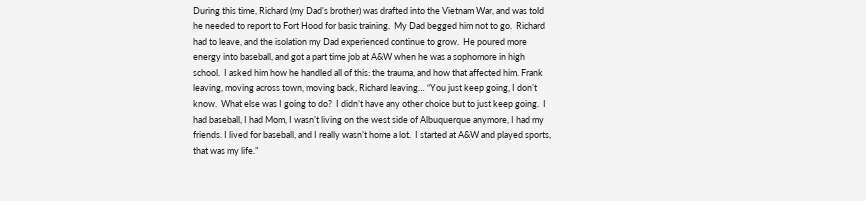During this time, Richard (my Dad’s brother) was drafted into the Vietnam War, and was told he needed to report to Fort Hood for basic training.  My Dad begged him not to go.  Richard had to leave, and the isolation my Dad experienced continue to grow.  He poured more energy into baseball, and got a part time job at A&W when he was a sophomore in high school.  I asked him how he handled all of this: the trauma, and how that affected him. Frank leaving, moving across town, moving back, Richard leaving… “You just keep going, I don’t know.  What else was I going to do?  I didn’t have any other choice but to just keep going.  I had baseball, I had Mom, I wasn’t living on the west side of Albuquerque anymore, I had my friends. I lived for baseball, and I really wasn’t home a lot.  I started at A&W and played sports, that was my life.”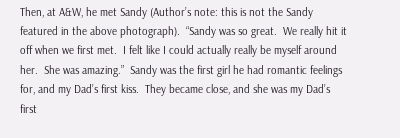Then, at A&W, he met Sandy (Author’s note: this is not the Sandy featured in the above photograph).  “Sandy was so great.  We really hit it off when we first met.  I felt like I could actually really be myself around her.  She was amazing.”  Sandy was the first girl he had romantic feelings for, and my Dad’s first kiss.  They became close, and she was my Dad’s first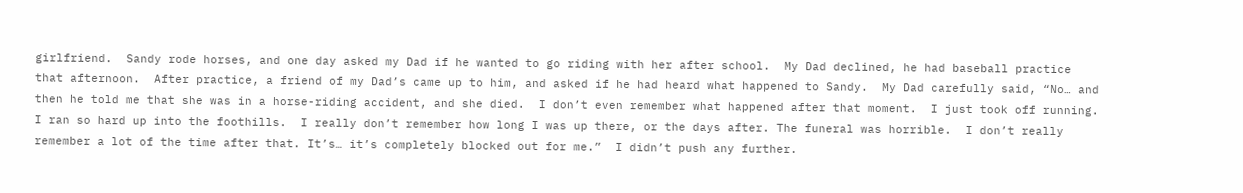girlfriend.  Sandy rode horses, and one day asked my Dad if he wanted to go riding with her after school.  My Dad declined, he had baseball practice that afternoon.  After practice, a friend of my Dad’s came up to him, and asked if he had heard what happened to Sandy.  My Dad carefully said, “No… and then he told me that she was in a horse-riding accident, and she died.  I don’t even remember what happened after that moment.  I just took off running.  I ran so hard up into the foothills.  I really don’t remember how long I was up there, or the days after. The funeral was horrible.  I don’t really remember a lot of the time after that. It’s… it’s completely blocked out for me.”  I didn’t push any further.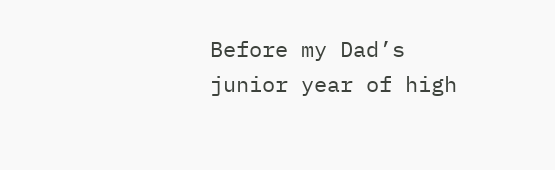Before my Dad’s junior year of high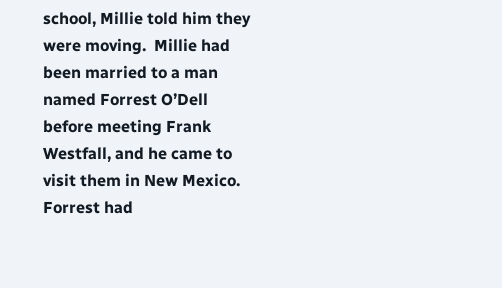school, Millie told him they were moving.  Millie had been married to a man named Forrest O’Dell before meeting Frank Westfall, and he came to visit them in New Mexico.  Forrest had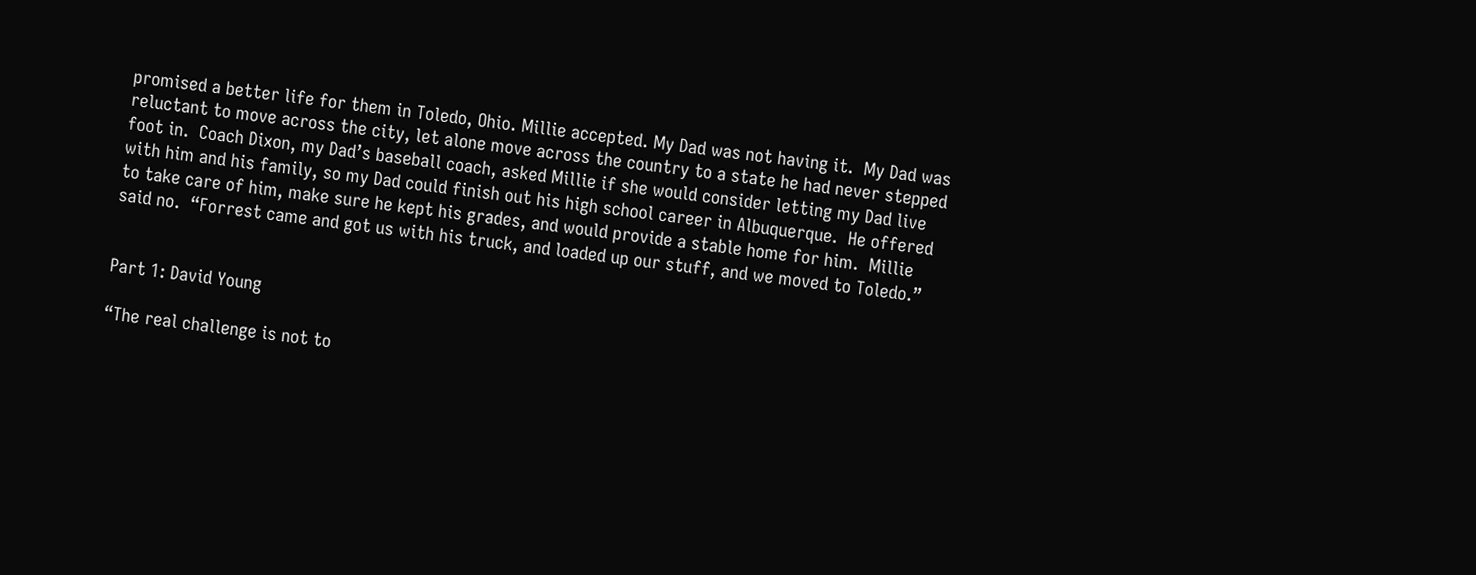promised a better life for them in Toledo, Ohio. Millie accepted. My Dad was not having it.  My Dad was reluctant to move across the city, let alone move across the country to a state he had never stepped foot in.  Coach Dixon, my Dad’s baseball coach, asked Millie if she would consider letting my Dad live with him and his family, so my Dad could finish out his high school career in Albuquerque.  He offered to take care of him, make sure he kept his grades, and would provide a stable home for him.  Millie said no.  “Forrest came and got us with his truck, and loaded up our stuff, and we moved to Toledo.”


Part 1: David Young

“The real challenge is not to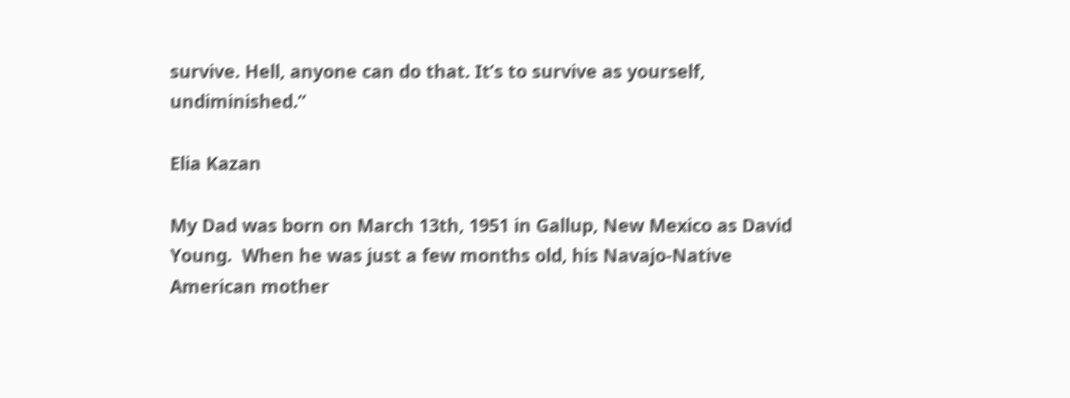survive. Hell, anyone can do that. It’s to survive as yourself, undiminished.”

Elia Kazan

My Dad was born on March 13th, 1951 in Gallup, New Mexico as David Young.  When he was just a few months old, his Navajo-Native American mother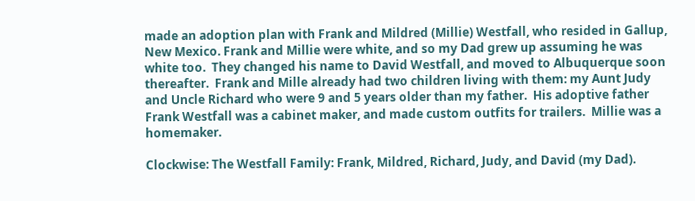made an adoption plan with Frank and Mildred (Millie) Westfall, who resided in Gallup, New Mexico. Frank and Millie were white, and so my Dad grew up assuming he was white too.  They changed his name to David Westfall, and moved to Albuquerque soon thereafter.  Frank and Mille already had two children living with them: my Aunt Judy and Uncle Richard who were 9 and 5 years older than my father.  His adoptive father Frank Westfall was a cabinet maker, and made custom outfits for trailers.  Millie was a homemaker.

Clockwise: The Westfall Family: Frank, Mildred, Richard, Judy, and David (my Dad).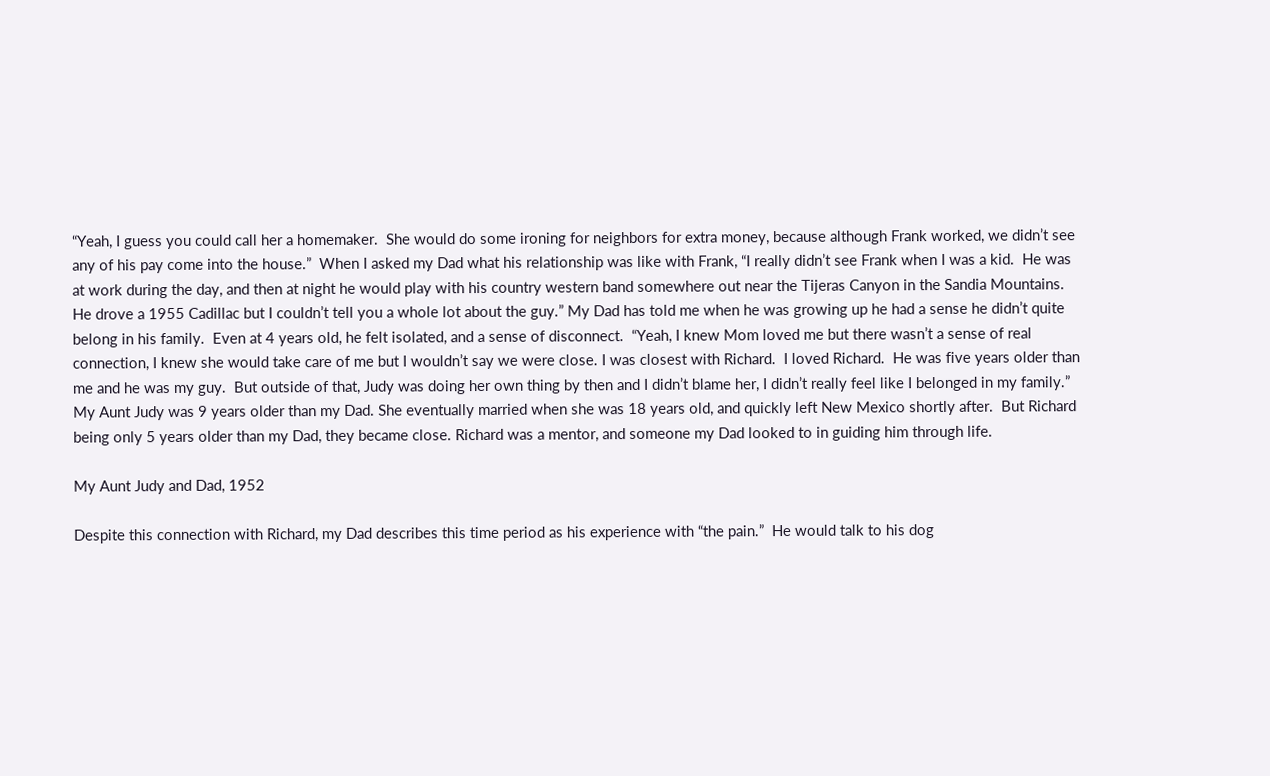“Yeah, I guess you could call her a homemaker.  She would do some ironing for neighbors for extra money, because although Frank worked, we didn’t see any of his pay come into the house.”  When I asked my Dad what his relationship was like with Frank, “I really didn’t see Frank when I was a kid.  He was at work during the day, and then at night he would play with his country western band somewhere out near the Tijeras Canyon in the Sandia Mountains.  He drove a 1955 Cadillac but I couldn’t tell you a whole lot about the guy.” My Dad has told me when he was growing up he had a sense he didn’t quite belong in his family.  Even at 4 years old, he felt isolated, and a sense of disconnect.  “Yeah, I knew Mom loved me but there wasn’t a sense of real connection, I knew she would take care of me but I wouldn’t say we were close. I was closest with Richard.  I loved Richard.  He was five years older than me and he was my guy.  But outside of that, Judy was doing her own thing by then and I didn’t blame her, I didn’t really feel like I belonged in my family.” My Aunt Judy was 9 years older than my Dad. She eventually married when she was 18 years old, and quickly left New Mexico shortly after.  But Richard being only 5 years older than my Dad, they became close. Richard was a mentor, and someone my Dad looked to in guiding him through life.

My Aunt Judy and Dad, 1952

Despite this connection with Richard, my Dad describes this time period as his experience with “the pain.”  He would talk to his dog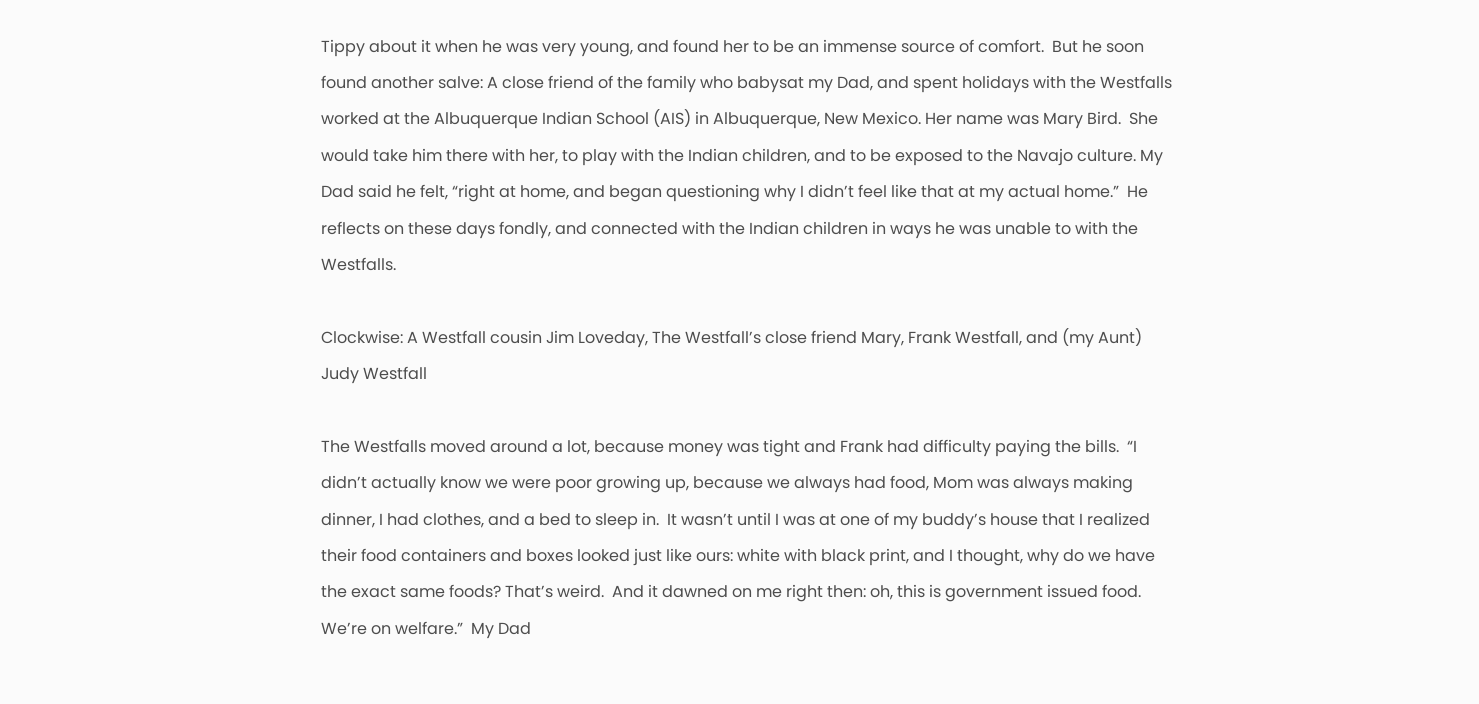Tippy about it when he was very young, and found her to be an immense source of comfort.  But he soon found another salve: A close friend of the family who babysat my Dad, and spent holidays with the Westfalls worked at the Albuquerque Indian School (AIS) in Albuquerque, New Mexico. Her name was Mary Bird.  She would take him there with her, to play with the Indian children, and to be exposed to the Navajo culture. My Dad said he felt, “right at home, and began questioning why I didn’t feel like that at my actual home.”  He reflects on these days fondly, and connected with the Indian children in ways he was unable to with the Westfalls.

Clockwise: A Westfall cousin Jim Loveday, The Westfall’s close friend Mary, Frank Westfall, and (my Aunt) Judy Westfall

The Westfalls moved around a lot, because money was tight and Frank had difficulty paying the bills.  “I didn’t actually know we were poor growing up, because we always had food, Mom was always making dinner, I had clothes, and a bed to sleep in.  It wasn’t until I was at one of my buddy’s house that I realized their food containers and boxes looked just like ours: white with black print, and I thought, why do we have the exact same foods? That’s weird.  And it dawned on me right then: oh, this is government issued food. We’re on welfare.”  My Dad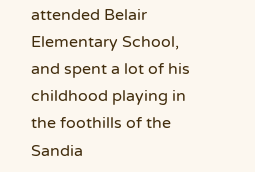attended Belair Elementary School, and spent a lot of his childhood playing in the foothills of the Sandia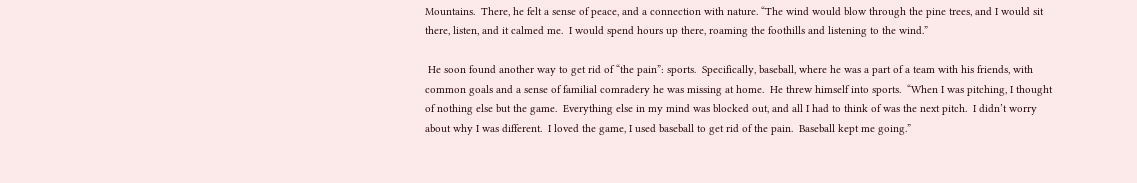Mountains.  There, he felt a sense of peace, and a connection with nature. “The wind would blow through the pine trees, and I would sit there, listen, and it calmed me.  I would spend hours up there, roaming the foothills and listening to the wind.”

 He soon found another way to get rid of “the pain”: sports.  Specifically, baseball, where he was a part of a team with his friends, with common goals and a sense of familial comradery he was missing at home.  He threw himself into sports.  “When I was pitching, I thought of nothing else but the game.  Everything else in my mind was blocked out, and all I had to think of was the next pitch.  I didn’t worry about why I was different.  I loved the game, I used baseball to get rid of the pain.  Baseball kept me going.”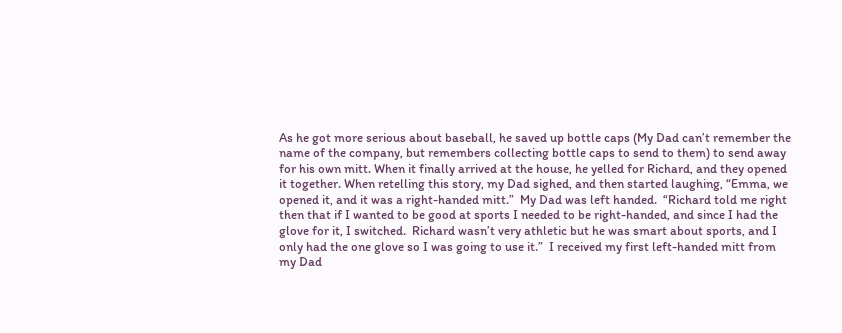As he got more serious about baseball, he saved up bottle caps (My Dad can’t remember the name of the company, but remembers collecting bottle caps to send to them) to send away for his own mitt. When it finally arrived at the house, he yelled for Richard, and they opened it together. When retelling this story, my Dad sighed, and then started laughing, “Emma, we opened it, and it was a right-handed mitt.”  My Dad was left handed.  “Richard told me right then that if I wanted to be good at sports I needed to be right-handed, and since I had the glove for it, I switched.  Richard wasn’t very athletic but he was smart about sports, and I only had the one glove so I was going to use it.”  I received my first left-handed mitt from my Dad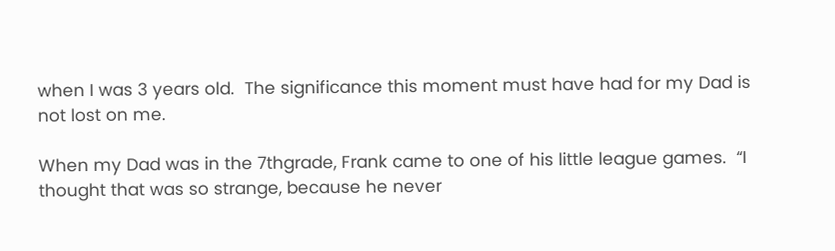when I was 3 years old.  The significance this moment must have had for my Dad is not lost on me.

When my Dad was in the 7thgrade, Frank came to one of his little league games.  “I thought that was so strange, because he never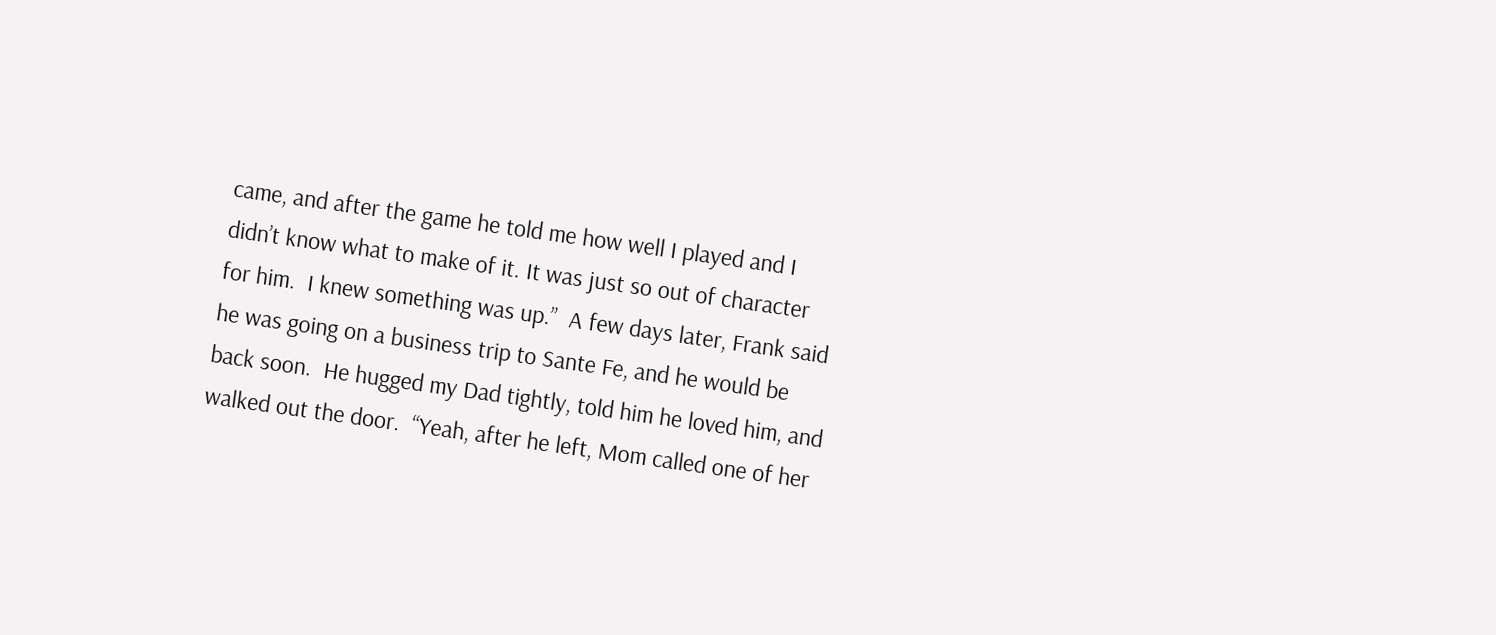came, and after the game he told me how well I played and I didn’t know what to make of it. It was just so out of character for him.  I knew something was up.”  A few days later, Frank said he was going on a business trip to Sante Fe, and he would be back soon.  He hugged my Dad tightly, told him he loved him, and walked out the door.  “Yeah, after he left, Mom called one of her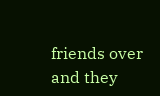friends over and they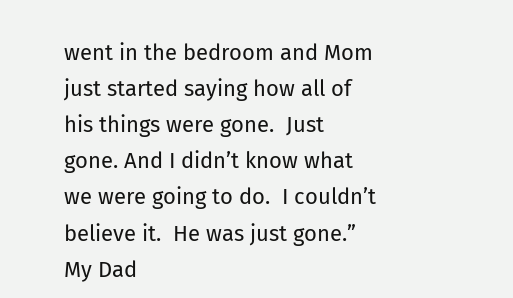went in the bedroom and Mom just started saying how all of his things were gone.  Just gone. And I didn’t know what we were going to do.  I couldn’t believe it.  He was just gone.” My Dad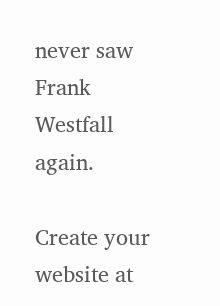never saw Frank Westfall again.

Create your website at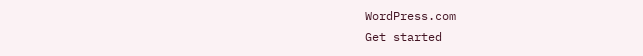WordPress.com
Get started